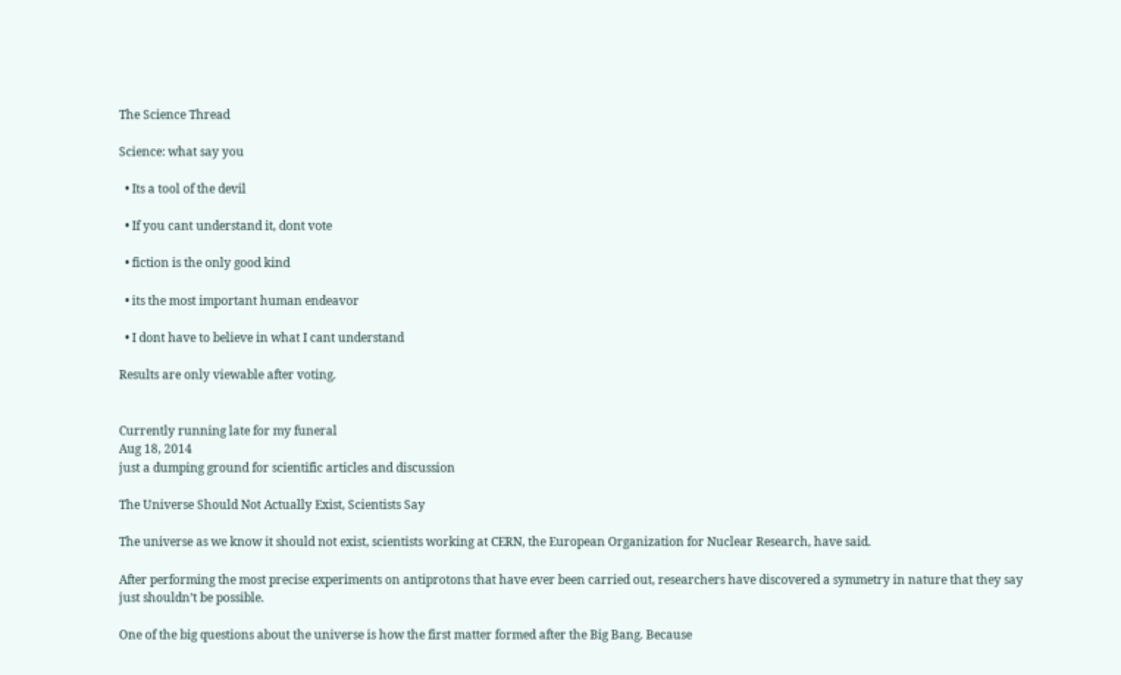The Science Thread

Science: what say you

  • Its a tool of the devil

  • If you cant understand it, dont vote

  • fiction is the only good kind

  • its the most important human endeavor

  • I dont have to believe in what I cant understand

Results are only viewable after voting.


Currently running late for my funeral
Aug 18, 2014
just a dumping ground for scientific articles and discussion

The Universe Should Not Actually Exist, Scientists Say

The universe as we know it should not exist, scientists working at CERN, the European Organization for Nuclear Research, have said.

After performing the most precise experiments on antiprotons that have ever been carried out, researchers have discovered a symmetry in nature that they say just shouldn’t be possible.

One of the big questions about the universe is how the first matter formed after the Big Bang. Because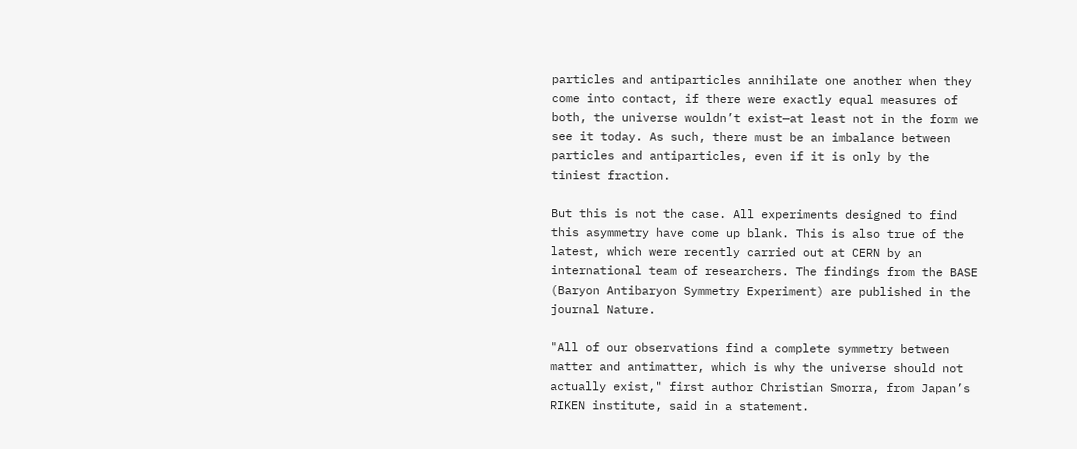particles and antiparticles annihilate one another when they come into contact, if there were exactly equal measures of both, the universe wouldn’t exist—at least not in the form we see it today. As such, there must be an imbalance between particles and antiparticles, even if it is only by the tiniest fraction.

But this is not the case. All experiments designed to find this asymmetry have come up blank. This is also true of the latest, which were recently carried out at CERN by an international team of researchers. The findings from the BASE (Baryon Antibaryon Symmetry Experiment) are published in the journal Nature.

"All of our observations find a complete symmetry between matter and antimatter, which is why the universe should not actually exist," first author Christian Smorra, from Japan’s RIKEN institute, said in a statement.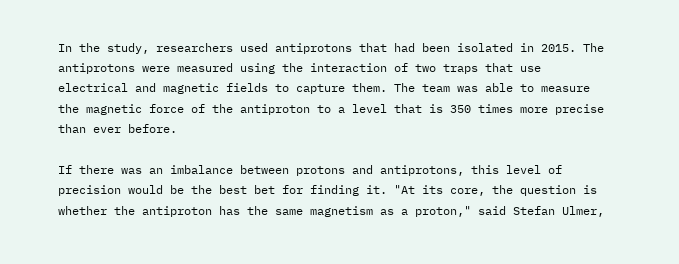In the study, researchers used antiprotons that had been isolated in 2015. The antiprotons were measured using the interaction of two traps that use electrical and magnetic fields to capture them. The team was able to measure the magnetic force of the antiproton to a level that is 350 times more precise than ever before.

If there was an imbalance between protons and antiprotons, this level of precision would be the best bet for finding it. "At its core, the question is whether the antiproton has the same magnetism as a proton," said Stefan Ulmer,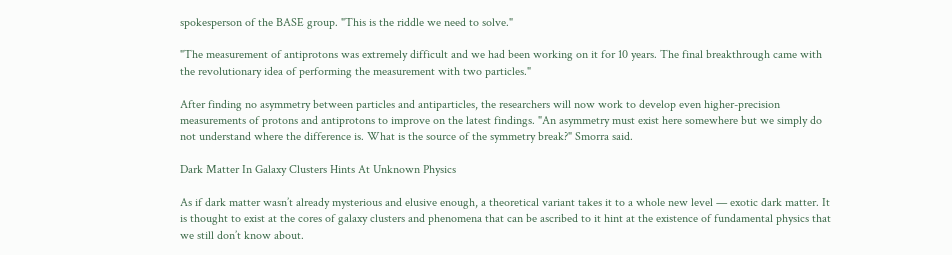spokesperson of the BASE group. "This is the riddle we need to solve."

"The measurement of antiprotons was extremely difficult and we had been working on it for 10 years. The final breakthrough came with the revolutionary idea of performing the measurement with two particles."

After finding no asymmetry between particles and antiparticles, the researchers will now work to develop even higher-precision measurements of protons and antiprotons to improve on the latest findings. "An asymmetry must exist here somewhere but we simply do not understand where the difference is. What is the source of the symmetry break?" Smorra said.

Dark Matter In Galaxy Clusters Hints At Unknown Physics

As if dark matter wasn’t already mysterious and elusive enough, a theoretical variant takes it to a whole new level — exotic dark matter. It is thought to exist at the cores of galaxy clusters and phenomena that can be ascribed to it hint at the existence of fundamental physics that we still don’t know about.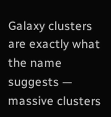Galaxy clusters are exactly what the name suggests — massive clusters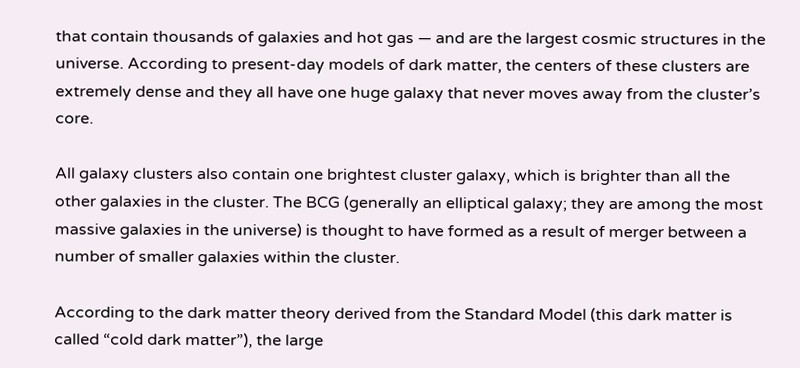that contain thousands of galaxies and hot gas — and are the largest cosmic structures in the universe. According to present-day models of dark matter, the centers of these clusters are extremely dense and they all have one huge galaxy that never moves away from the cluster’s core.

All galaxy clusters also contain one brightest cluster galaxy, which is brighter than all the other galaxies in the cluster. The BCG (generally an elliptical galaxy; they are among the most massive galaxies in the universe) is thought to have formed as a result of merger between a number of smaller galaxies within the cluster.

According to the dark matter theory derived from the Standard Model (this dark matter is called “cold dark matter”), the large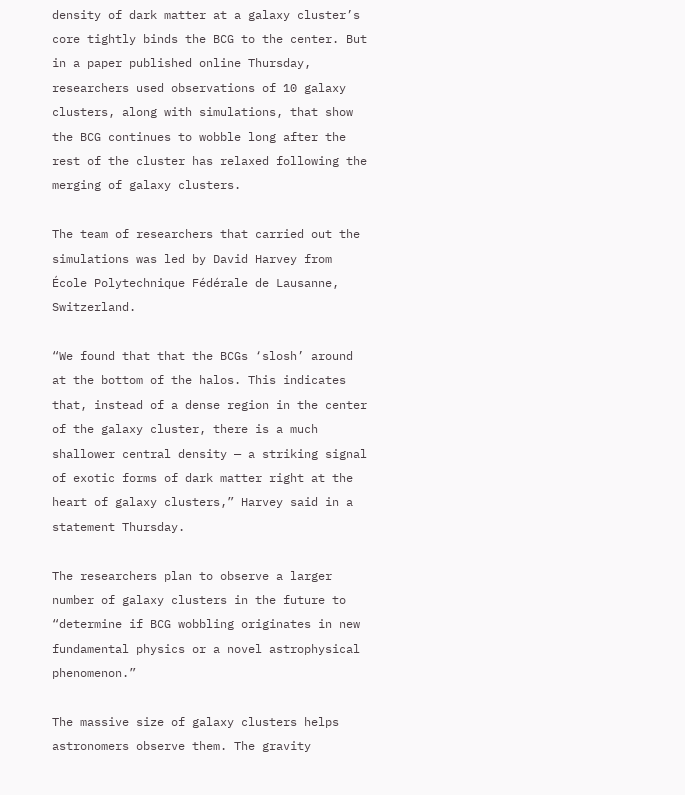density of dark matter at a galaxy cluster’s core tightly binds the BCG to the center. But in a paper published online Thursday, researchers used observations of 10 galaxy clusters, along with simulations, that show the BCG continues to wobble long after the rest of the cluster has relaxed following the merging of galaxy clusters.

The team of researchers that carried out the simulations was led by David Harvey from École Polytechnique Fédérale de Lausanne, Switzerland.

“We found that that the BCGs ‘slosh’ around at the bottom of the halos. This indicates that, instead of a dense region in the center of the galaxy cluster, there is a much shallower central density — a striking signal of exotic forms of dark matter right at the heart of galaxy clusters,” Harvey said in a statement Thursday.

The researchers plan to observe a larger number of galaxy clusters in the future to “determine if BCG wobbling originates in new fundamental physics or a novel astrophysical phenomenon.”

The massive size of galaxy clusters helps astronomers observe them. The gravity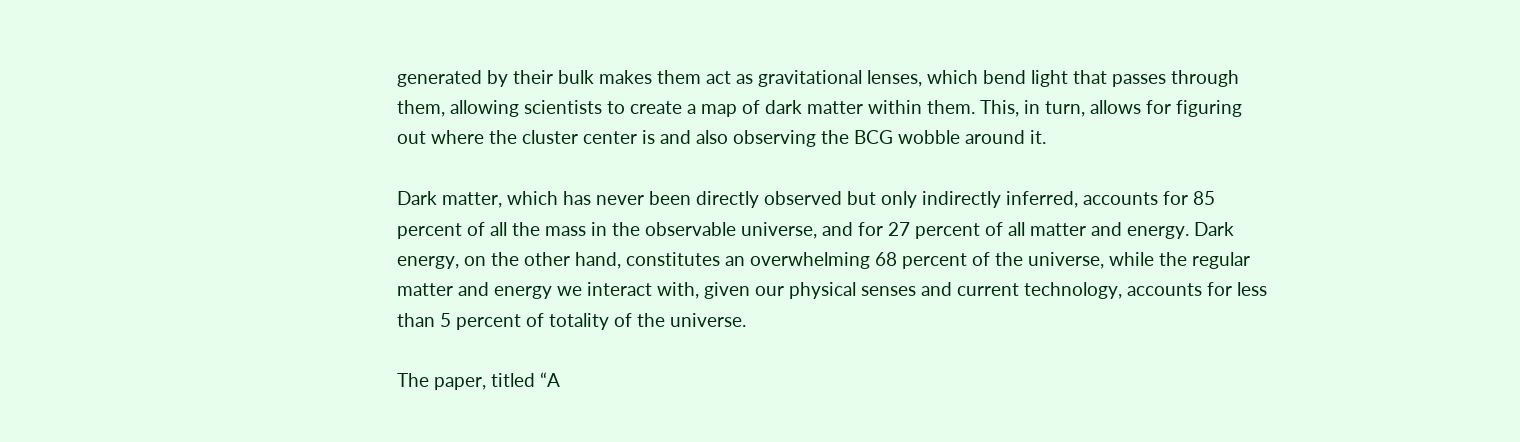generated by their bulk makes them act as gravitational lenses, which bend light that passes through them, allowing scientists to create a map of dark matter within them. This, in turn, allows for figuring out where the cluster center is and also observing the BCG wobble around it.

Dark matter, which has never been directly observed but only indirectly inferred, accounts for 85 percent of all the mass in the observable universe, and for 27 percent of all matter and energy. Dark energy, on the other hand, constitutes an overwhelming 68 percent of the universe, while the regular matter and energy we interact with, given our physical senses and current technology, accounts for less than 5 percent of totality of the universe.

The paper, titled “A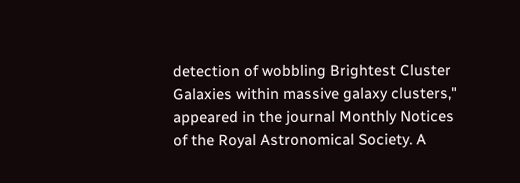detection of wobbling Brightest Cluster Galaxies within massive galaxy clusters," appeared in the journal Monthly Notices of the Royal Astronomical Society. A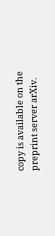copy is available on the preprint server arXiv.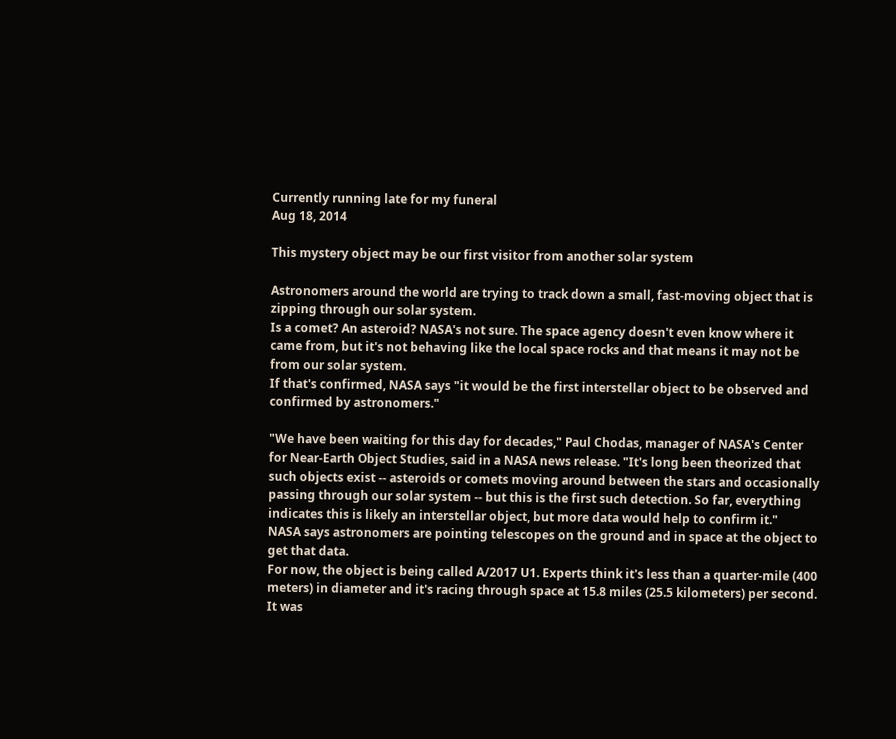Currently running late for my funeral
Aug 18, 2014

This mystery object may be our first visitor from another solar system

Astronomers around the world are trying to track down a small, fast-moving object that is zipping through our solar system.
Is a comet? An asteroid? NASA's not sure. The space agency doesn't even know where it came from, but it's not behaving like the local space rocks and that means it may not be from our solar system.
If that's confirmed, NASA says "it would be the first interstellar object to be observed and confirmed by astronomers."

"We have been waiting for this day for decades," Paul Chodas, manager of NASA's Center for Near-Earth Object Studies, said in a NASA news release. "It's long been theorized that such objects exist -- asteroids or comets moving around between the stars and occasionally passing through our solar system -- but this is the first such detection. So far, everything indicates this is likely an interstellar object, but more data would help to confirm it."
NASA says astronomers are pointing telescopes on the ground and in space at the object to get that data.
For now, the object is being called A/2017 U1. Experts think it's less than a quarter-mile (400 meters) in diameter and it's racing through space at 15.8 miles (25.5 kilometers) per second.
It was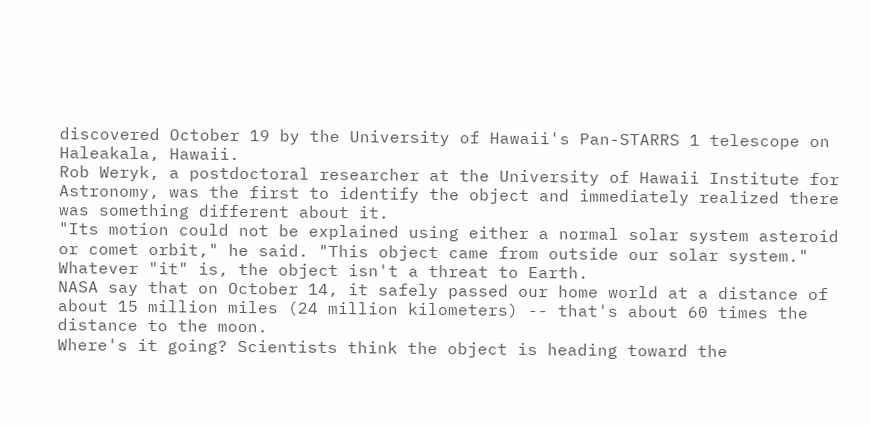discovered October 19 by the University of Hawaii's Pan-STARRS 1 telescope on Haleakala, Hawaii.
Rob Weryk, a postdoctoral researcher at the University of Hawaii Institute for Astronomy, was the first to identify the object and immediately realized there was something different about it.
"Its motion could not be explained using either a normal solar system asteroid or comet orbit," he said. "This object came from outside our solar system."
Whatever "it" is, the object isn't a threat to Earth.
NASA say that on October 14, it safely passed our home world at a distance of about 15 million miles (24 million kilometers) -- that's about 60 times the distance to the moon.
Where's it going? Scientists think the object is heading toward the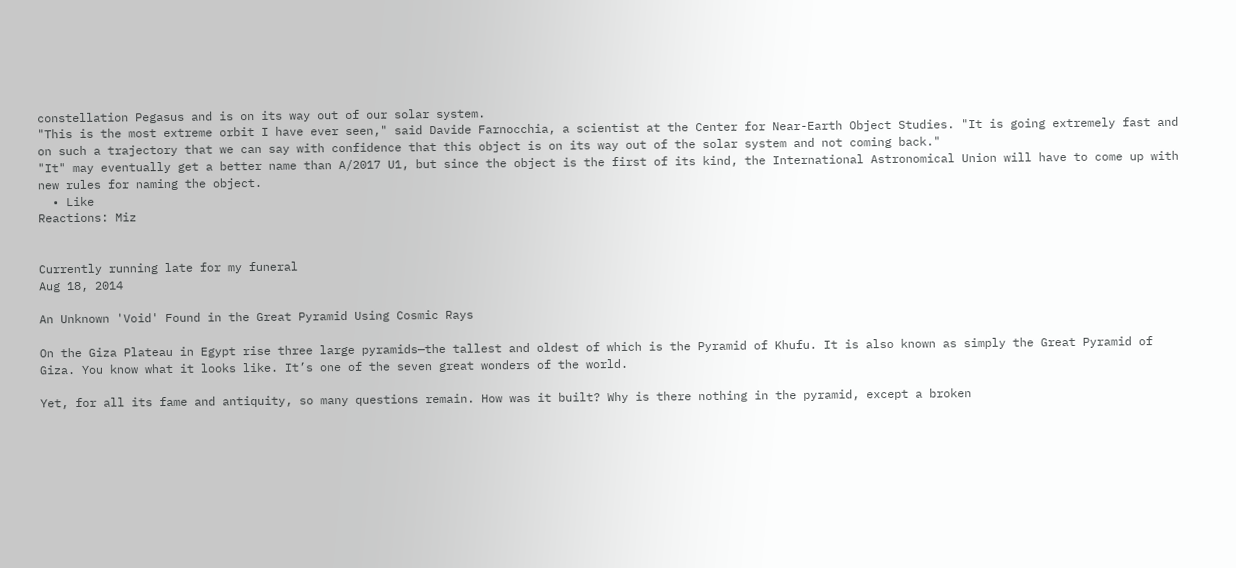constellation Pegasus and is on its way out of our solar system.
"This is the most extreme orbit I have ever seen," said Davide Farnocchia, a scientist at the Center for Near-Earth Object Studies. "It is going extremely fast and on such a trajectory that we can say with confidence that this object is on its way out of the solar system and not coming back."
"It" may eventually get a better name than A/2017 U1, but since the object is the first of its kind, the International Astronomical Union will have to come up with new rules for naming the object.
  • Like
Reactions: Miz


Currently running late for my funeral
Aug 18, 2014

An Unknown 'Void' Found in the Great Pyramid Using Cosmic Rays

On the Giza Plateau in Egypt rise three large pyramids—the tallest and oldest of which is the Pyramid of Khufu. It is also known as simply the Great Pyramid of Giza. You know what it looks like. It’s one of the seven great wonders of the world.

Yet, for all its fame and antiquity, so many questions remain. How was it built? Why is there nothing in the pyramid, except a broken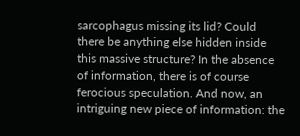sarcophagus missing its lid? Could there be anything else hidden inside this massive structure? In the absence of information, there is of course ferocious speculation. And now, an intriguing new piece of information: the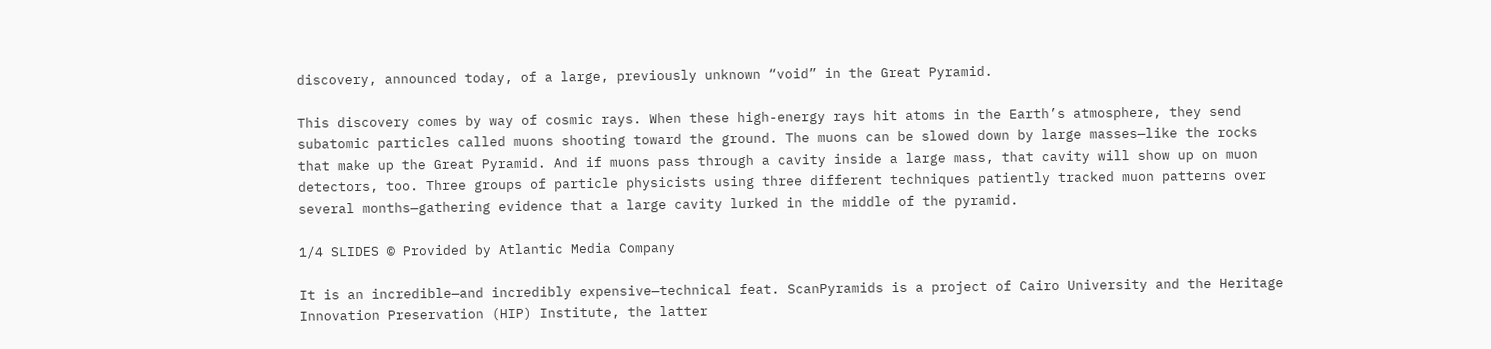discovery, announced today, of a large, previously unknown “void” in the Great Pyramid.

This discovery comes by way of cosmic rays. When these high-energy rays hit atoms in the Earth’s atmosphere, they send subatomic particles called muons shooting toward the ground. The muons can be slowed down by large masses—like the rocks that make up the Great Pyramid. And if muons pass through a cavity inside a large mass, that cavity will show up on muon detectors, too. Three groups of particle physicists using three different techniques patiently tracked muon patterns over several months—gathering evidence that a large cavity lurked in the middle of the pyramid.

1/4 SLIDES © Provided by Atlantic Media Company

It is an incredible—and incredibly expensive—technical feat. ScanPyramids is a project of Cairo University and the Heritage Innovation Preservation (HIP) Institute, the latter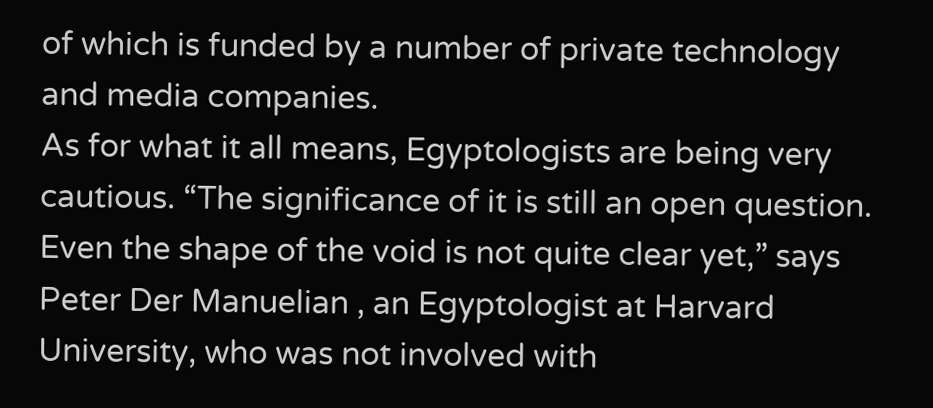of which is funded by a number of private technology and media companies.
As for what it all means, Egyptologists are being very cautious. “The significance of it is still an open question. Even the shape of the void is not quite clear yet,” says Peter Der Manuelian , an Egyptologist at Harvard University, who was not involved with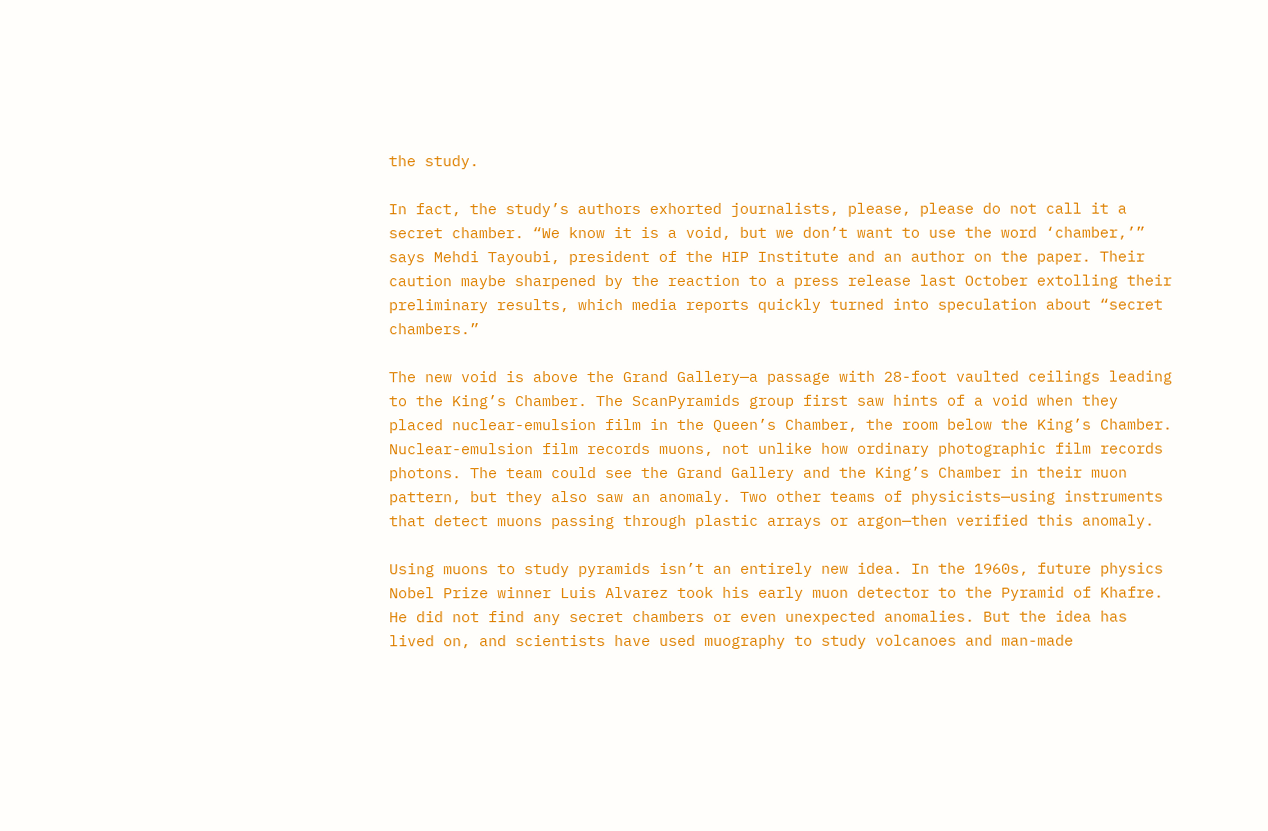the study.

In fact, the study’s authors exhorted journalists, please, please do not call it a secret chamber. “We know it is a void, but we don’t want to use the word ‘chamber,’” says Mehdi Tayoubi, president of the HIP Institute and an author on the paper. Their caution maybe sharpened by the reaction to a press release last October extolling their preliminary results, which media reports quickly turned into speculation about “secret chambers.”

The new void is above the Grand Gallery—a passage with 28-foot vaulted ceilings leading to the King’s Chamber. The ScanPyramids group first saw hints of a void when they placed nuclear-emulsion film in the Queen’s Chamber, the room below the King’s Chamber. Nuclear-emulsion film records muons, not unlike how ordinary photographic film records photons. The team could see the Grand Gallery and the King’s Chamber in their muon pattern, but they also saw an anomaly. Two other teams of physicists—using instruments that detect muons passing through plastic arrays or argon—then verified this anomaly.

Using muons to study pyramids isn’t an entirely new idea. In the 1960s, future physics Nobel Prize winner Luis Alvarez took his early muon detector to the Pyramid of Khafre. He did not find any secret chambers or even unexpected anomalies. But the idea has lived on, and scientists have used muography to study volcanoes and man-made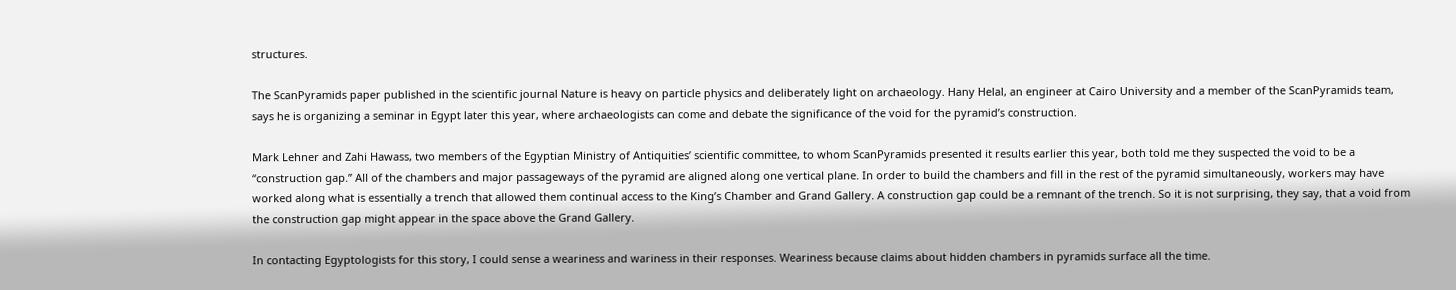structures.

The ScanPyramids paper published in the scientific journal Nature is heavy on particle physics and deliberately light on archaeology. Hany Helal, an engineer at Cairo University and a member of the ScanPyramids team, says he is organizing a seminar in Egypt later this year, where archaeologists can come and debate the significance of the void for the pyramid’s construction.

Mark Lehner and Zahi Hawass, two members of the Egyptian Ministry of Antiquities’ scientific committee, to whom ScanPyramids presented it results earlier this year, both told me they suspected the void to be a “construction gap.” All of the chambers and major passageways of the pyramid are aligned along one vertical plane. In order to build the chambers and fill in the rest of the pyramid simultaneously, workers may have worked along what is essentially a trench that allowed them continual access to the King’s Chamber and Grand Gallery. A construction gap could be a remnant of the trench. So it is not surprising, they say, that a void from the construction gap might appear in the space above the Grand Gallery.

In contacting Egyptologists for this story, I could sense a weariness and wariness in their responses. Weariness because claims about hidden chambers in pyramids surface all the time.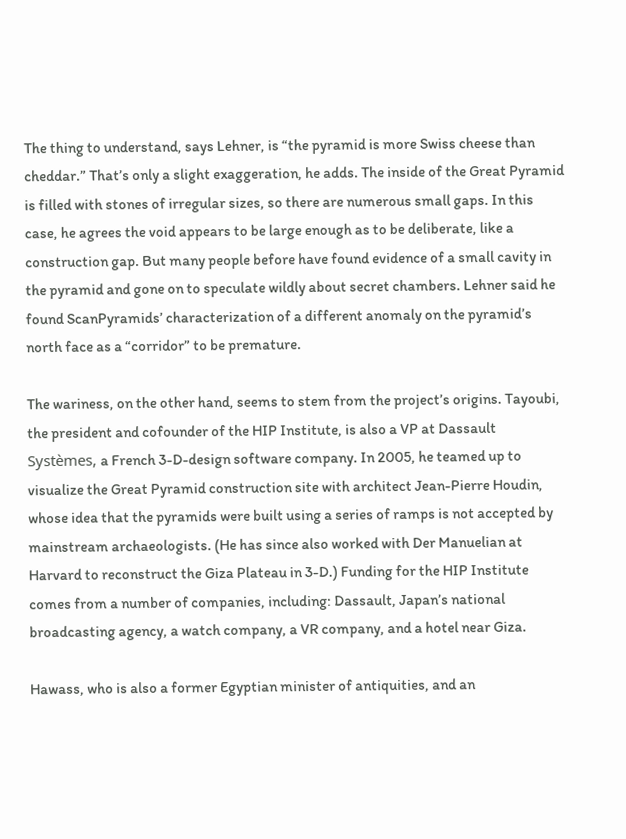The thing to understand, says Lehner, is “the pyramid is more Swiss cheese than cheddar.” That’s only a slight exaggeration, he adds. The inside of the Great Pyramid is filled with stones of irregular sizes, so there are numerous small gaps. In this case, he agrees the void appears to be large enough as to be deliberate, like a construction gap. But many people before have found evidence of a small cavity in the pyramid and gone on to speculate wildly about secret chambers. Lehner said he found ScanPyramids’ characterization of a different anomaly on the pyramid’s north face as a “corridor” to be premature.

The wariness, on the other hand, seems to stem from the project’s origins. Tayoubi, the president and cofounder of the HIP Institute, is also a VP at Dassault Systèmes, a French 3-D-design software company. In 2005, he teamed up to visualize the Great Pyramid construction site with architect Jean-Pierre Houdin, whose idea that the pyramids were built using a series of ramps is not accepted by mainstream archaeologists. (He has since also worked with Der Manuelian at Harvard to reconstruct the Giza Plateau in 3-D.) Funding for the HIP Institute comes from a number of companies, including: Dassault, Japan’s national broadcasting agency, a watch company, a VR company, and a hotel near Giza.

Hawass, who is also a former Egyptian minister of antiquities, and an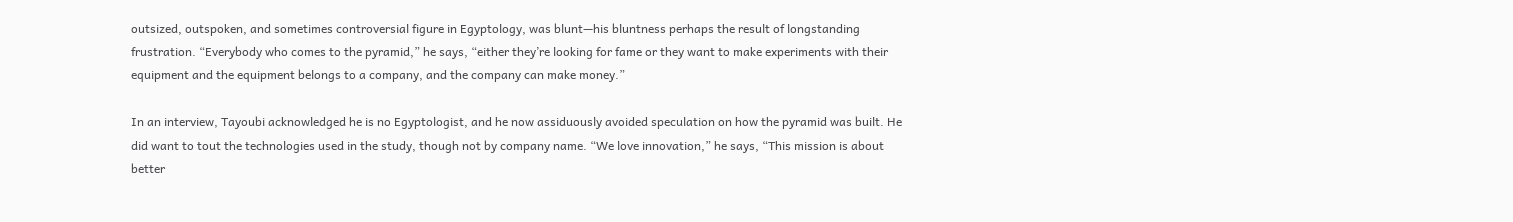outsized, outspoken, and sometimes controversial figure in Egyptology, was blunt—his bluntness perhaps the result of longstanding frustration. “Everybody who comes to the pyramid,” he says, “either they’re looking for fame or they want to make experiments with their equipment and the equipment belongs to a company, and the company can make money.”

In an interview, Tayoubi acknowledged he is no Egyptologist, and he now assiduously avoided speculation on how the pyramid was built. He did want to tout the technologies used in the study, though not by company name. “We love innovation,” he says, “This mission is about better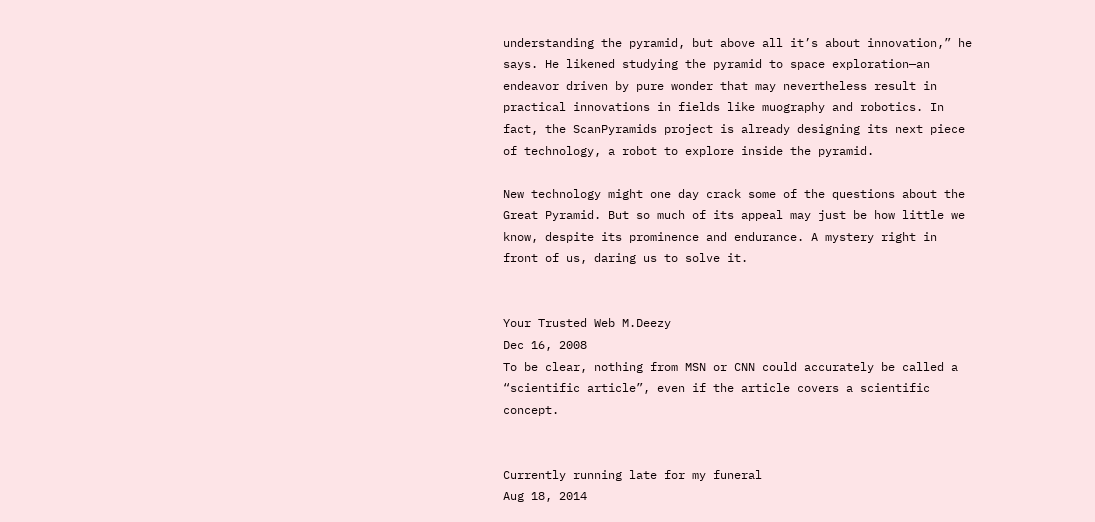understanding the pyramid, but above all it’s about innovation,” he says. He likened studying the pyramid to space exploration—an endeavor driven by pure wonder that may nevertheless result in practical innovations in fields like muography and robotics. In fact, the ScanPyramids project is already designing its next piece of technology, a robot to explore inside the pyramid.

New technology might one day crack some of the questions about the Great Pyramid. But so much of its appeal may just be how little we know, despite its prominence and endurance. A mystery right in front of us, daring us to solve it.


Your Trusted Web M.Deezy
Dec 16, 2008
To be clear, nothing from MSN or CNN could accurately be called a “scientific article”, even if the article covers a scientific concept.


Currently running late for my funeral
Aug 18, 2014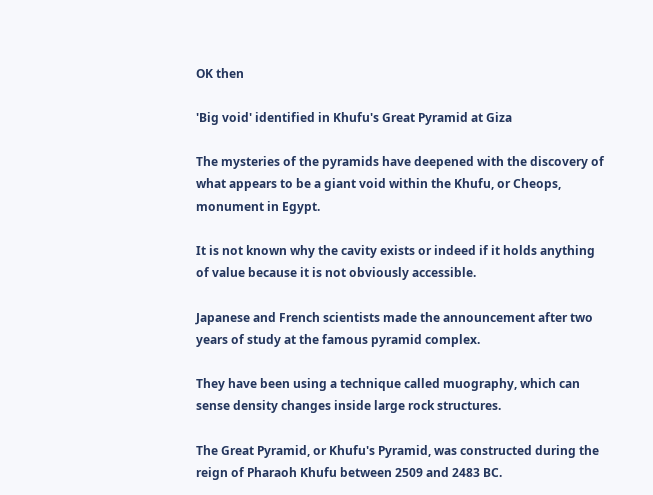OK then

'Big void' identified in Khufu's Great Pyramid at Giza

The mysteries of the pyramids have deepened with the discovery of what appears to be a giant void within the Khufu, or Cheops, monument in Egypt.

It is not known why the cavity exists or indeed if it holds anything of value because it is not obviously accessible.

Japanese and French scientists made the announcement after two years of study at the famous pyramid complex.

They have been using a technique called muography, which can sense density changes inside large rock structures.

The Great Pyramid, or Khufu's Pyramid, was constructed during the reign of Pharaoh Khufu between 2509 and 2483 BC.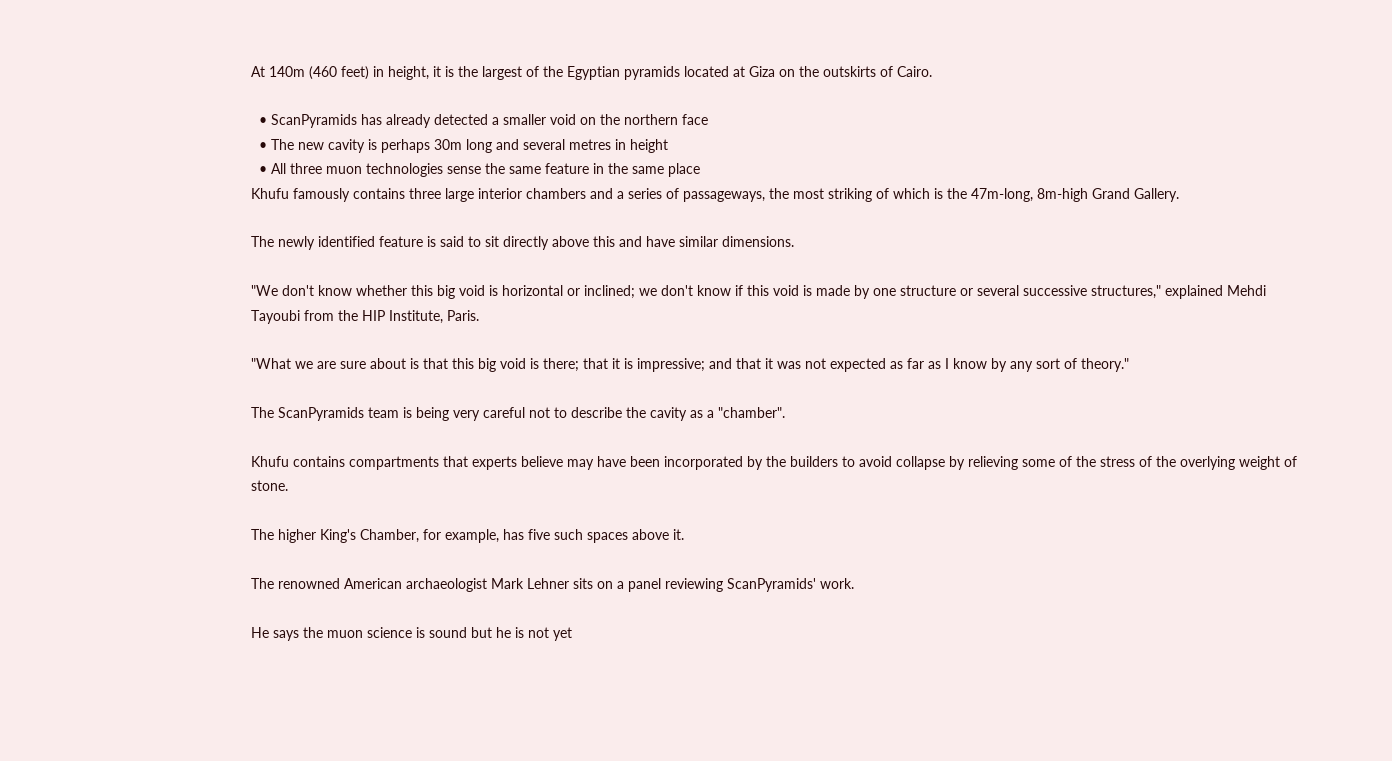At 140m (460 feet) in height, it is the largest of the Egyptian pyramids located at Giza on the outskirts of Cairo.

  • ScanPyramids has already detected a smaller void on the northern face
  • The new cavity is perhaps 30m long and several metres in height
  • All three muon technologies sense the same feature in the same place
Khufu famously contains three large interior chambers and a series of passageways, the most striking of which is the 47m-long, 8m-high Grand Gallery.

The newly identified feature is said to sit directly above this and have similar dimensions.

"We don't know whether this big void is horizontal or inclined; we don't know if this void is made by one structure or several successive structures," explained Mehdi Tayoubi from the HIP Institute, Paris.

"What we are sure about is that this big void is there; that it is impressive; and that it was not expected as far as I know by any sort of theory."

The ScanPyramids team is being very careful not to describe the cavity as a "chamber".

Khufu contains compartments that experts believe may have been incorporated by the builders to avoid collapse by relieving some of the stress of the overlying weight of stone.

The higher King's Chamber, for example, has five such spaces above it.

The renowned American archaeologist Mark Lehner sits on a panel reviewing ScanPyramids' work.

He says the muon science is sound but he is not yet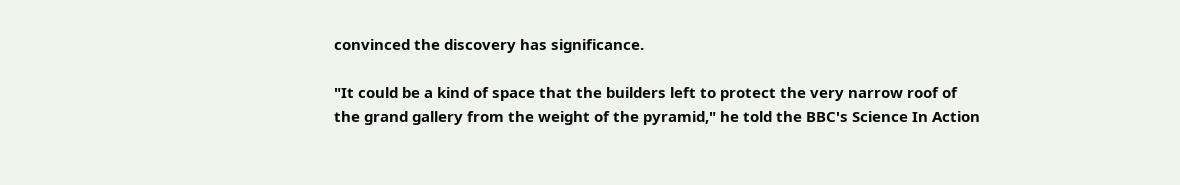convinced the discovery has significance.

"It could be a kind of space that the builders left to protect the very narrow roof of the grand gallery from the weight of the pyramid," he told the BBC's Science In Action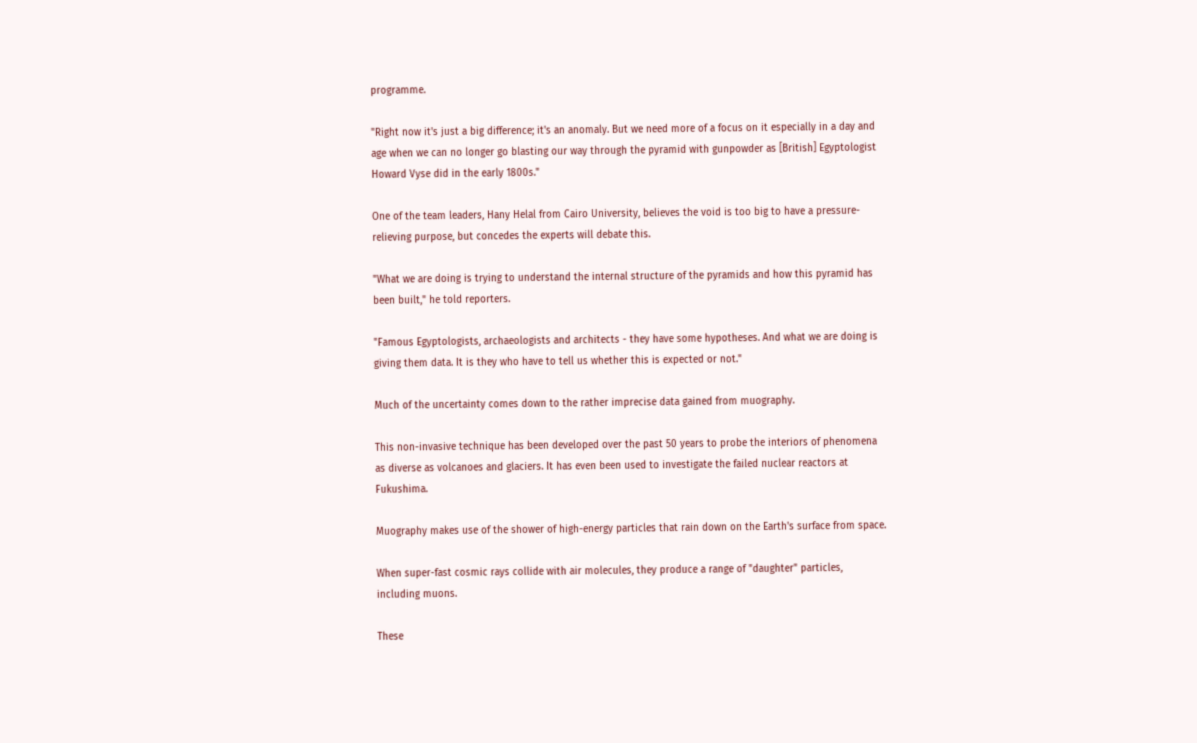programme.

"Right now it's just a big difference; it's an anomaly. But we need more of a focus on it especially in a day and age when we can no longer go blasting our way through the pyramid with gunpowder as [British] Egyptologist Howard Vyse did in the early 1800s."

One of the team leaders, Hany Helal from Cairo University, believes the void is too big to have a pressure-relieving purpose, but concedes the experts will debate this.

"What we are doing is trying to understand the internal structure of the pyramids and how this pyramid has been built," he told reporters.

"Famous Egyptologists, archaeologists and architects - they have some hypotheses. And what we are doing is giving them data. It is they who have to tell us whether this is expected or not."

Much of the uncertainty comes down to the rather imprecise data gained from muography.

This non-invasive technique has been developed over the past 50 years to probe the interiors of phenomena as diverse as volcanoes and glaciers. It has even been used to investigate the failed nuclear reactors at Fukushima.

Muography makes use of the shower of high-energy particles that rain down on the Earth's surface from space.

When super-fast cosmic rays collide with air molecules, they produce a range of "daughter" particles, including muons.

These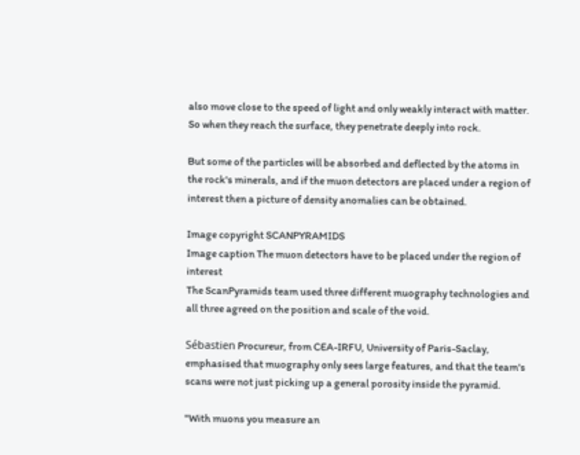also move close to the speed of light and only weakly interact with matter. So when they reach the surface, they penetrate deeply into rock.

But some of the particles will be absorbed and deflected by the atoms in the rock's minerals, and if the muon detectors are placed under a region of interest then a picture of density anomalies can be obtained.

Image copyright SCANPYRAMIDS
Image caption The muon detectors have to be placed under the region of interest
The ScanPyramids team used three different muography technologies and all three agreed on the position and scale of the void.

Sébastien Procureur, from CEA-IRFU, University of Paris-Saclay, emphasised that muography only sees large features, and that the team's scans were not just picking up a general porosity inside the pyramid.

"With muons you measure an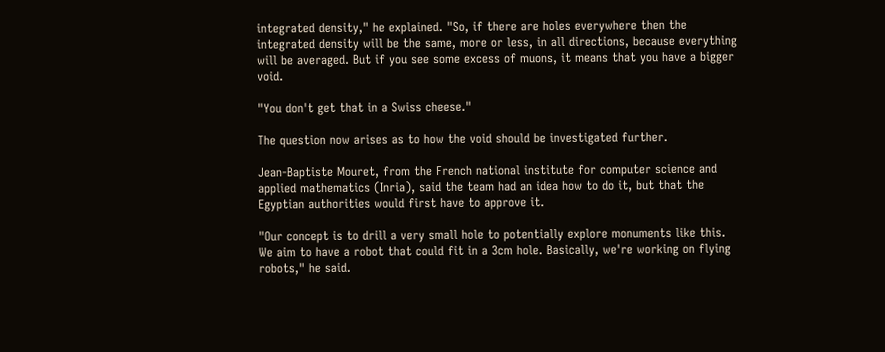integrated density," he explained. "So, if there are holes everywhere then the integrated density will be the same, more or less, in all directions, because everything will be averaged. But if you see some excess of muons, it means that you have a bigger void.

"You don't get that in a Swiss cheese."

The question now arises as to how the void should be investigated further.

Jean-Baptiste Mouret, from the French national institute for computer science and applied mathematics (Inria), said the team had an idea how to do it, but that the Egyptian authorities would first have to approve it.

"Our concept is to drill a very small hole to potentially explore monuments like this. We aim to have a robot that could fit in a 3cm hole. Basically, we're working on flying robots," he said.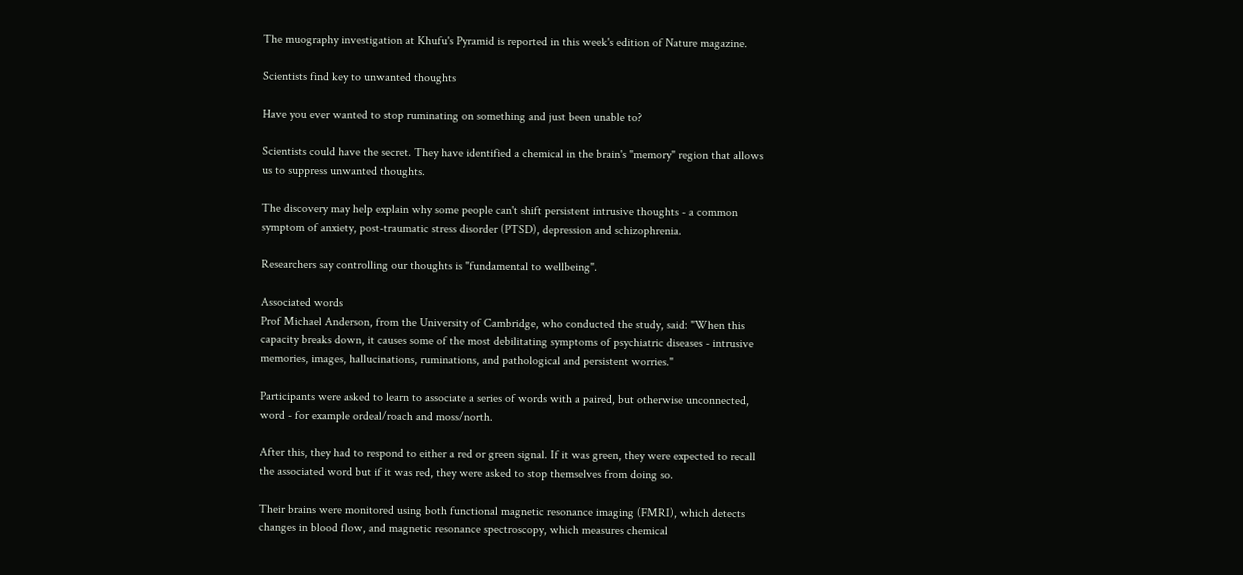The muography investigation at Khufu's Pyramid is reported in this week's edition of Nature magazine.

Scientists find key to unwanted thoughts

Have you ever wanted to stop ruminating on something and just been unable to?

Scientists could have the secret. They have identified a chemical in the brain's "memory" region that allows us to suppress unwanted thoughts.

The discovery may help explain why some people can't shift persistent intrusive thoughts - a common symptom of anxiety, post-traumatic stress disorder (PTSD), depression and schizophrenia.

Researchers say controlling our thoughts is "fundamental to wellbeing".

Associated words
Prof Michael Anderson, from the University of Cambridge, who conducted the study, said: "When this capacity breaks down, it causes some of the most debilitating symptoms of psychiatric diseases - intrusive memories, images, hallucinations, ruminations, and pathological and persistent worries."

Participants were asked to learn to associate a series of words with a paired, but otherwise unconnected, word - for example ordeal/roach and moss/north.

After this, they had to respond to either a red or green signal. If it was green, they were expected to recall the associated word but if it was red, they were asked to stop themselves from doing so.

Their brains were monitored using both functional magnetic resonance imaging (FMRI), which detects changes in blood flow, and magnetic resonance spectroscopy, which measures chemical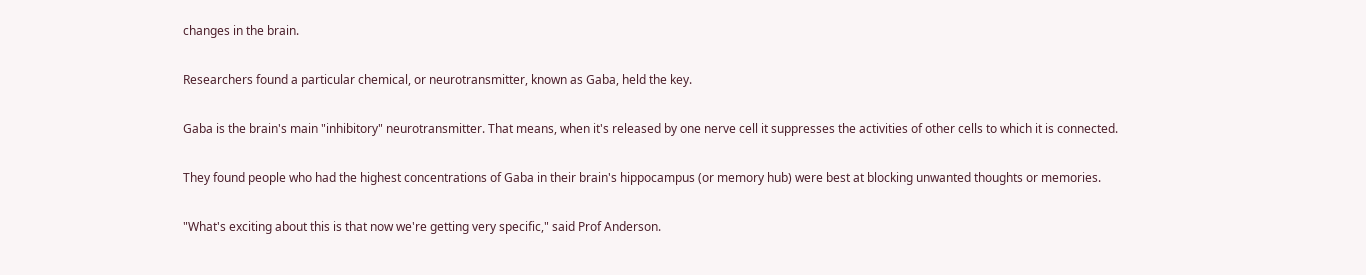changes in the brain.

Researchers found a particular chemical, or neurotransmitter, known as Gaba, held the key.

Gaba is the brain's main "inhibitory" neurotransmitter. That means, when it's released by one nerve cell it suppresses the activities of other cells to which it is connected.

They found people who had the highest concentrations of Gaba in their brain's hippocampus (or memory hub) were best at blocking unwanted thoughts or memories.

"What's exciting about this is that now we're getting very specific," said Prof Anderson.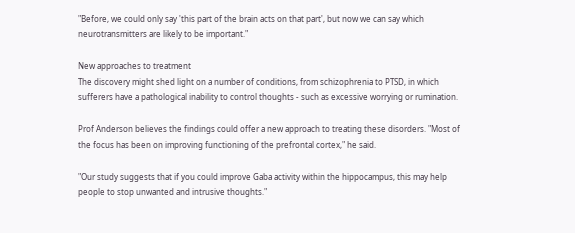"Before, we could only say 'this part of the brain acts on that part', but now we can say which neurotransmitters are likely to be important."

New approaches to treatment
The discovery might shed light on a number of conditions, from schizophrenia to PTSD, in which sufferers have a pathological inability to control thoughts - such as excessive worrying or rumination.

Prof Anderson believes the findings could offer a new approach to treating these disorders. "Most of the focus has been on improving functioning of the prefrontal cortex," he said.

"Our study suggests that if you could improve Gaba activity within the hippocampus, this may help people to stop unwanted and intrusive thoughts."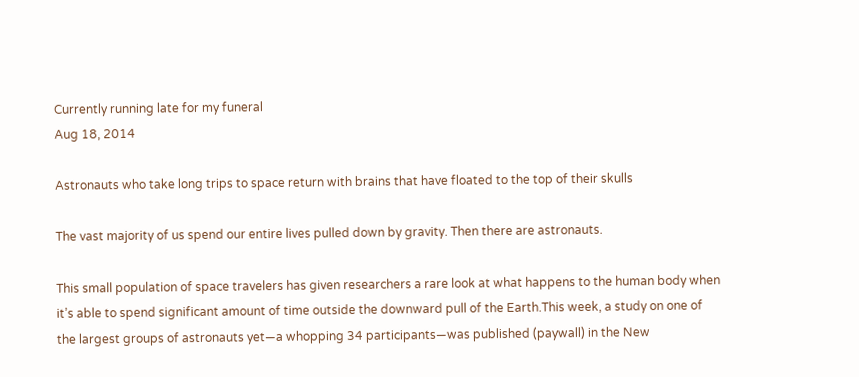Currently running late for my funeral
Aug 18, 2014

Astronauts who take long trips to space return with brains that have floated to the top of their skulls

The vast majority of us spend our entire lives pulled down by gravity. Then there are astronauts.

This small population of space travelers has given researchers a rare look at what happens to the human body when it’s able to spend significant amount of time outside the downward pull of the Earth.This week, a study on one of the largest groups of astronauts yet—a whopping 34 participants—was published (paywall) in the New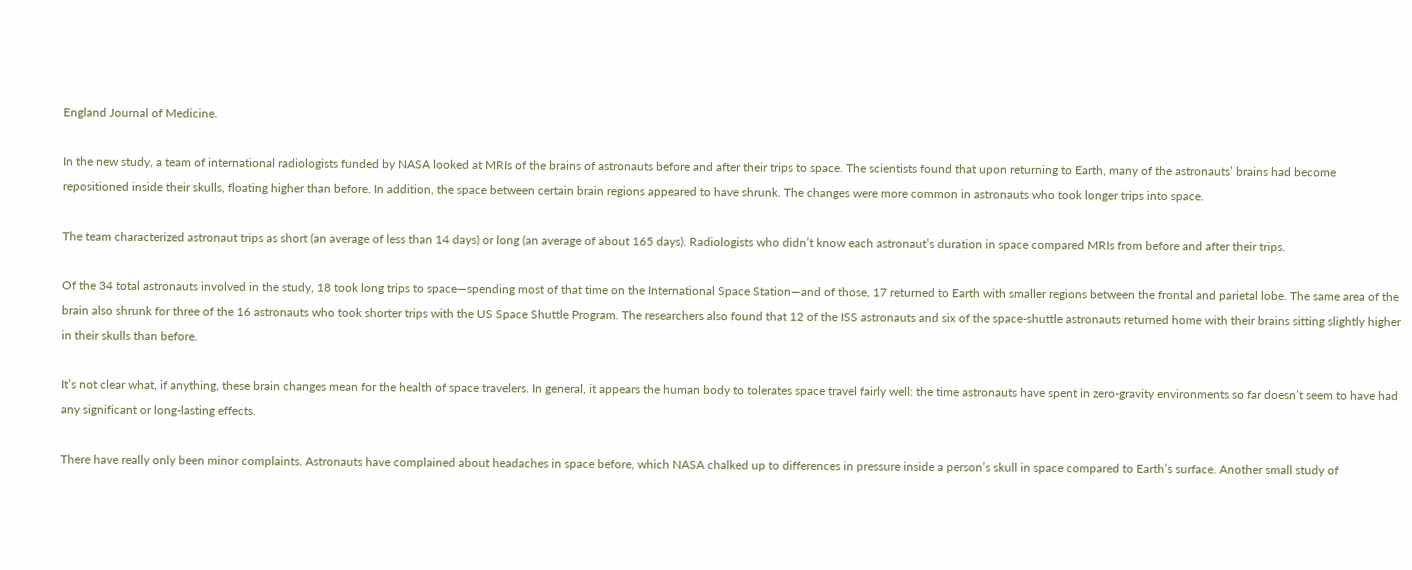England Journal of Medicine.

In the new study, a team of international radiologists funded by NASA looked at MRIs of the brains of astronauts before and after their trips to space. The scientists found that upon returning to Earth, many of the astronauts’ brains had become repositioned inside their skulls, floating higher than before. In addition, the space between certain brain regions appeared to have shrunk. The changes were more common in astronauts who took longer trips into space.

The team characterized astronaut trips as short (an average of less than 14 days) or long (an average of about 165 days). Radiologists who didn’t know each astronaut’s duration in space compared MRIs from before and after their trips.

Of the 34 total astronauts involved in the study, 18 took long trips to space—spending most of that time on the International Space Station—and of those, 17 returned to Earth with smaller regions between the frontal and parietal lobe. The same area of the brain also shrunk for three of the 16 astronauts who took shorter trips with the US Space Shuttle Program. The researchers also found that 12 of the ISS astronauts and six of the space-shuttle astronauts returned home with their brains sitting slightly higher in their skulls than before.

It’s not clear what, if anything, these brain changes mean for the health of space travelers. In general, it appears the human body to tolerates space travel fairly well: the time astronauts have spent in zero-gravity environments so far doesn’t seem to have had any significant or long-lasting effects.

There have really only been minor complaints. Astronauts have complained about headaches in space before, which NASA chalked up to differences in pressure inside a person’s skull in space compared to Earth’s surface. Another small study of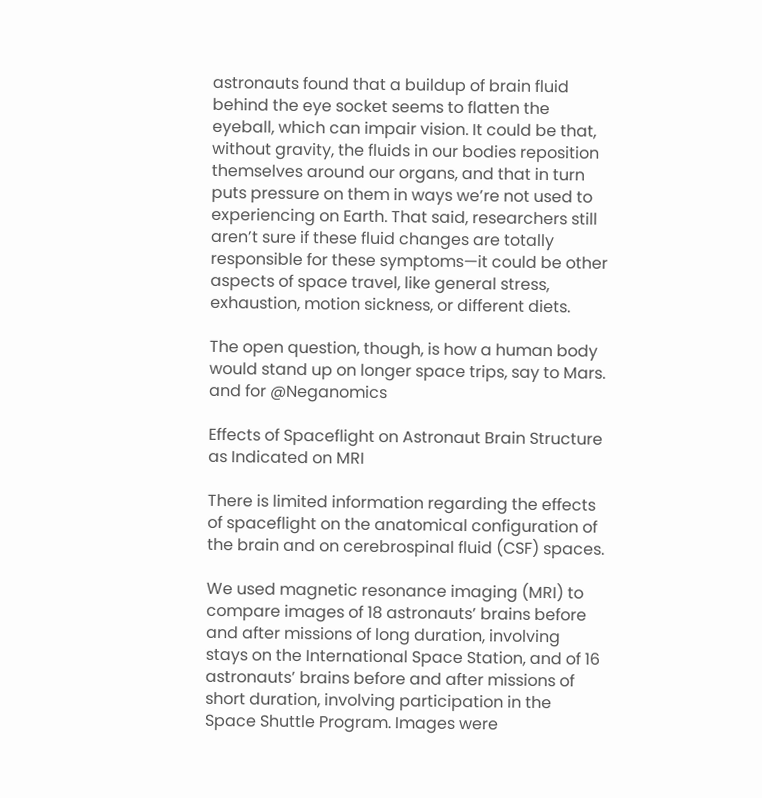astronauts found that a buildup of brain fluid behind the eye socket seems to flatten the eyeball, which can impair vision. It could be that, without gravity, the fluids in our bodies reposition themselves around our organs, and that in turn puts pressure on them in ways we’re not used to experiencing on Earth. That said, researchers still aren’t sure if these fluid changes are totally responsible for these symptoms—it could be other aspects of space travel, like general stress, exhaustion, motion sickness, or different diets.

The open question, though, is how a human body would stand up on longer space trips, say to Mars.
and for @Neganomics

Effects of Spaceflight on Astronaut Brain Structure as Indicated on MRI

There is limited information regarding the effects of spaceflight on the anatomical configuration of the brain and on cerebrospinal fluid (CSF) spaces.

We used magnetic resonance imaging (MRI) to compare images of 18 astronauts’ brains before and after missions of long duration, involving stays on the International Space Station, and of 16 astronauts’ brains before and after missions of short duration, involving participation in the Space Shuttle Program. Images were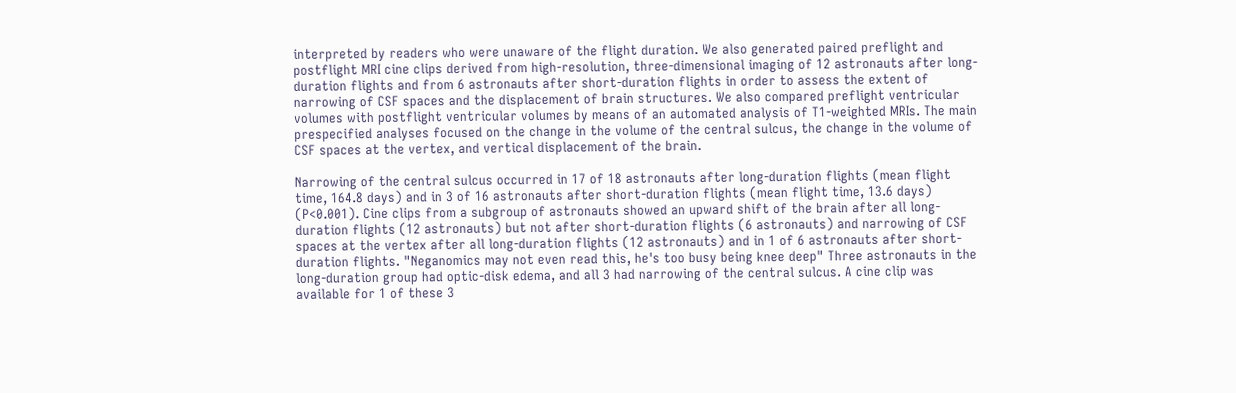interpreted by readers who were unaware of the flight duration. We also generated paired preflight and postflight MRI cine clips derived from high-resolution, three-dimensional imaging of 12 astronauts after long-duration flights and from 6 astronauts after short-duration flights in order to assess the extent of narrowing of CSF spaces and the displacement of brain structures. We also compared preflight ventricular volumes with postflight ventricular volumes by means of an automated analysis of T1-weighted MRIs. The main prespecified analyses focused on the change in the volume of the central sulcus, the change in the volume of CSF spaces at the vertex, and vertical displacement of the brain.

Narrowing of the central sulcus occurred in 17 of 18 astronauts after long-duration flights (mean flight time, 164.8 days) and in 3 of 16 astronauts after short-duration flights (mean flight time, 13.6 days) (P<0.001). Cine clips from a subgroup of astronauts showed an upward shift of the brain after all long-duration flights (12 astronauts) but not after short-duration flights (6 astronauts) and narrowing of CSF spaces at the vertex after all long-duration flights (12 astronauts) and in 1 of 6 astronauts after short-duration flights. "Neganomics may not even read this, he's too busy being knee deep" Three astronauts in the long-duration group had optic-disk edema, and all 3 had narrowing of the central sulcus. A cine clip was available for 1 of these 3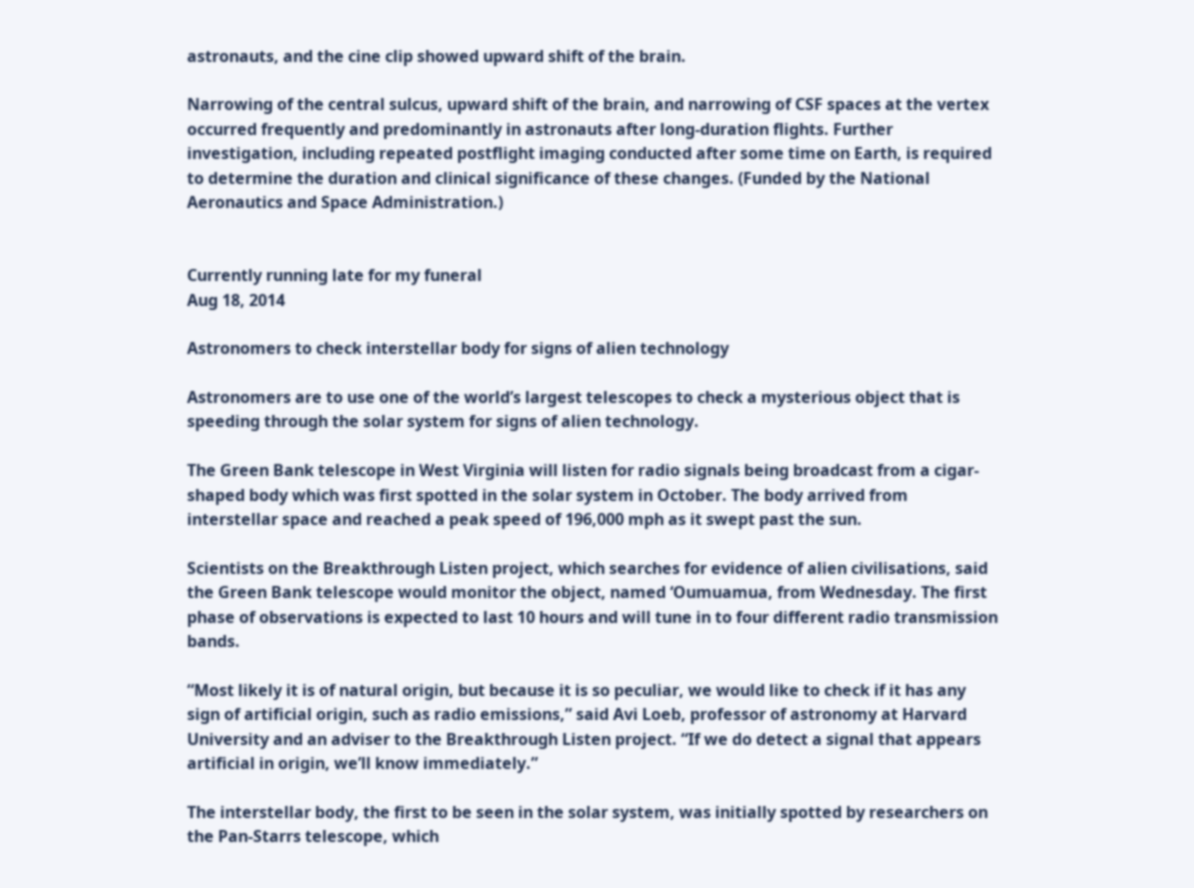astronauts, and the cine clip showed upward shift of the brain.

Narrowing of the central sulcus, upward shift of the brain, and narrowing of CSF spaces at the vertex occurred frequently and predominantly in astronauts after long-duration flights. Further investigation, including repeated postflight imaging conducted after some time on Earth, is required to determine the duration and clinical significance of these changes. (Funded by the National Aeronautics and Space Administration.)


Currently running late for my funeral
Aug 18, 2014

Astronomers to check interstellar body for signs of alien technology

Astronomers are to use one of the world’s largest telescopes to check a mysterious object that is speeding through the solar system for signs of alien technology.

The Green Bank telescope in West Virginia will listen for radio signals being broadcast from a cigar-shaped body which was first spotted in the solar system in October. The body arrived from interstellar space and reached a peak speed of 196,000 mph as it swept past the sun.

Scientists on the Breakthrough Listen project, which searches for evidence of alien civilisations, said the Green Bank telescope would monitor the object, named ‘Oumuamua, from Wednesday. The first phase of observations is expected to last 10 hours and will tune in to four different radio transmission bands.

“Most likely it is of natural origin, but because it is so peculiar, we would like to check if it has any sign of artificial origin, such as radio emissions,” said Avi Loeb, professor of astronomy at Harvard University and an adviser to the Breakthrough Listen project. “If we do detect a signal that appears artificial in origin, we’ll know immediately.”

The interstellar body, the first to be seen in the solar system, was initially spotted by researchers on the Pan-Starrs telescope, which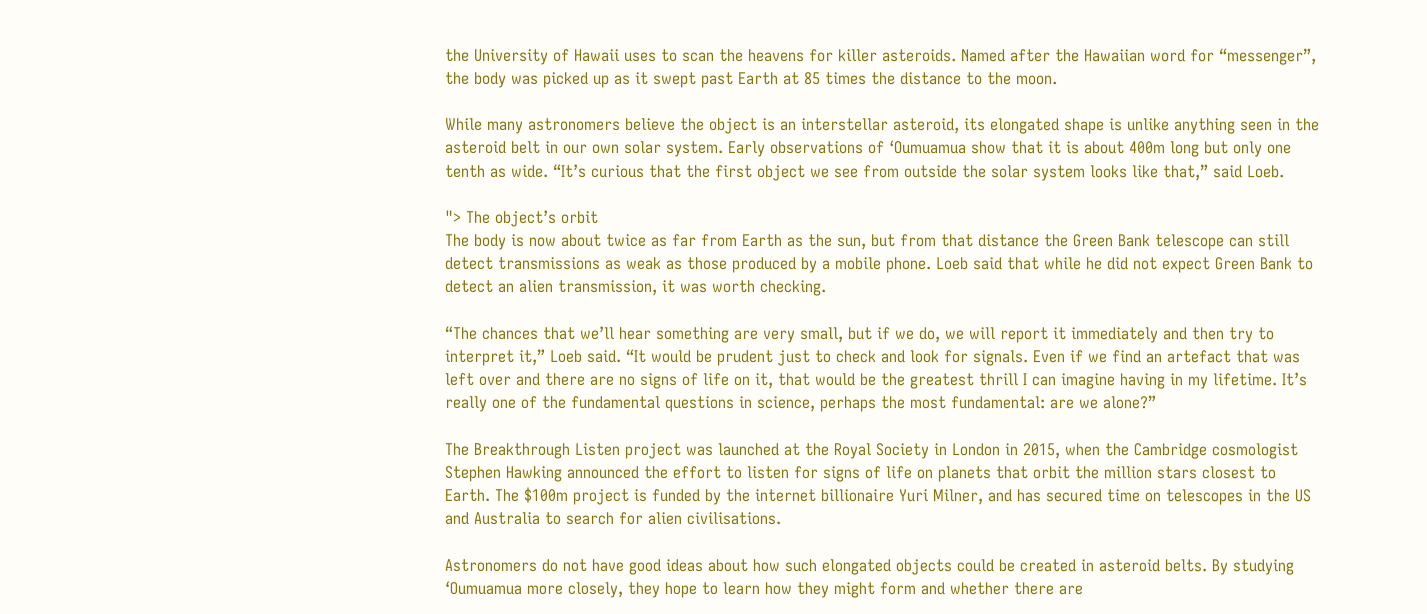the University of Hawaii uses to scan the heavens for killer asteroids. Named after the Hawaiian word for “messenger”, the body was picked up as it swept past Earth at 85 times the distance to the moon.

While many astronomers believe the object is an interstellar asteroid, its elongated shape is unlike anything seen in the asteroid belt in our own solar system. Early observations of ‘Oumuamua show that it is about 400m long but only one tenth as wide. “It’s curious that the first object we see from outside the solar system looks like that,” said Loeb.

"> The object’s orbit
The body is now about twice as far from Earth as the sun, but from that distance the Green Bank telescope can still detect transmissions as weak as those produced by a mobile phone. Loeb said that while he did not expect Green Bank to detect an alien transmission, it was worth checking.

“The chances that we’ll hear something are very small, but if we do, we will report it immediately and then try to interpret it,” Loeb said. “It would be prudent just to check and look for signals. Even if we find an artefact that was left over and there are no signs of life on it, that would be the greatest thrill I can imagine having in my lifetime. It’s really one of the fundamental questions in science, perhaps the most fundamental: are we alone?”

The Breakthrough Listen project was launched at the Royal Society in London in 2015, when the Cambridge cosmologist Stephen Hawking announced the effort to listen for signs of life on planets that orbit the million stars closest to Earth. The $100m project is funded by the internet billionaire Yuri Milner, and has secured time on telescopes in the US and Australia to search for alien civilisations.

Astronomers do not have good ideas about how such elongated objects could be created in asteroid belts. By studying ‘Oumuamua more closely, they hope to learn how they might form and whether there are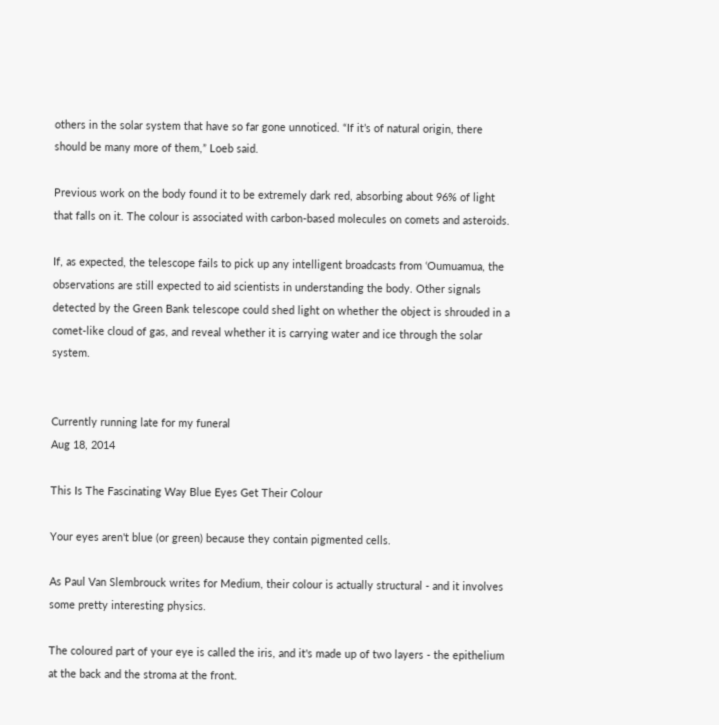others in the solar system that have so far gone unnoticed. “If it’s of natural origin, there should be many more of them,” Loeb said.

Previous work on the body found it to be extremely dark red, absorbing about 96% of light that falls on it. The colour is associated with carbon-based molecules on comets and asteroids.

If, as expected, the telescope fails to pick up any intelligent broadcasts from ‘Oumuamua, the observations are still expected to aid scientists in understanding the body. Other signals detected by the Green Bank telescope could shed light on whether the object is shrouded in a comet-like cloud of gas, and reveal whether it is carrying water and ice through the solar system.


Currently running late for my funeral
Aug 18, 2014

This Is The Fascinating Way Blue Eyes Get Their Colour

Your eyes aren't blue (or green) because they contain pigmented cells.

As Paul Van Slembrouck writes for Medium, their colour is actually structural - and it involves some pretty interesting physics.

The coloured part of your eye is called the iris, and it's made up of two layers - the epithelium at the back and the stroma at the front.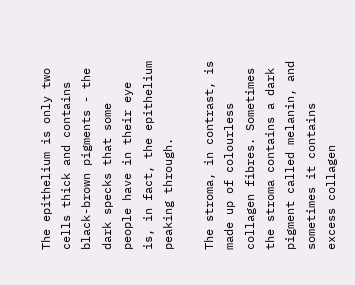The epithelium is only two cells thick and contains black-brown pigments - the dark specks that some people have in their eye is, in fact, the epithelium peaking through.

The stroma, in contrast, is made up of colourless collagen fibres. Sometimes the stroma contains a dark pigment called melanin, and sometimes it contains excess collagen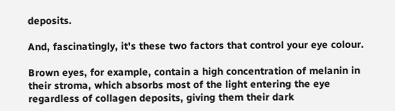deposits.

And, fascinatingly, it's these two factors that control your eye colour.

Brown eyes, for example, contain a high concentration of melanin in their stroma, which absorbs most of the light entering the eye regardless of collagen deposits, giving them their dark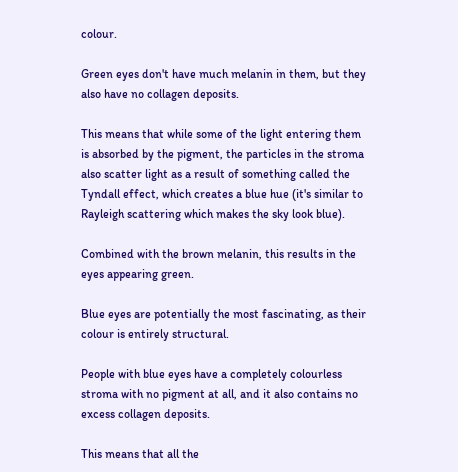colour.

Green eyes don't have much melanin in them, but they also have no collagen deposits.

This means that while some of the light entering them is absorbed by the pigment, the particles in the stroma also scatter light as a result of something called the Tyndall effect, which creates a blue hue (it's similar to Rayleigh scattering which makes the sky look blue).

Combined with the brown melanin, this results in the eyes appearing green.

Blue eyes are potentially the most fascinating, as their colour is entirely structural.

People with blue eyes have a completely colourless stroma with no pigment at all, and it also contains no excess collagen deposits.

This means that all the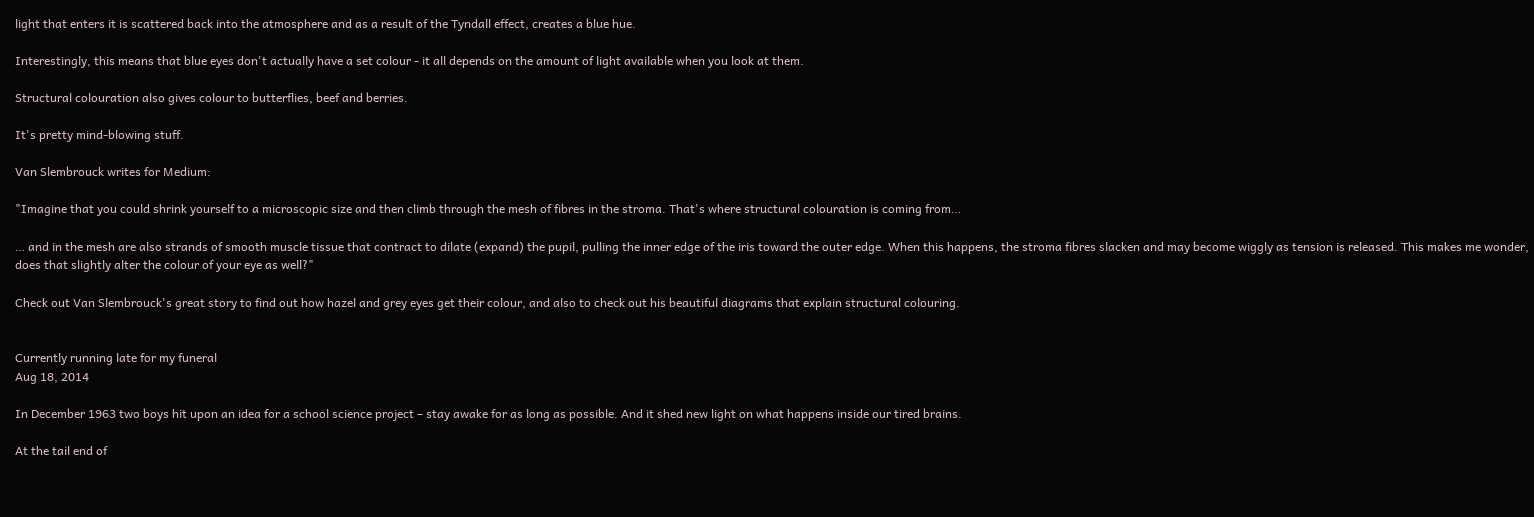light that enters it is scattered back into the atmosphere and as a result of the Tyndall effect, creates a blue hue.

Interestingly, this means that blue eyes don't actually have a set colour - it all depends on the amount of light available when you look at them.

Structural colouration also gives colour to butterflies, beef and berries.

It's pretty mind-blowing stuff.

Van Slembrouck writes for Medium:

"Imagine that you could shrink yourself to a microscopic size and then climb through the mesh of fibres in the stroma. That's where structural colouration is coming from…

… and in the mesh are also strands of smooth muscle tissue that contract to dilate (expand) the pupil, pulling the inner edge of the iris toward the outer edge. When this happens, the stroma fibres slacken and may become wiggly as tension is released. This makes me wonder, does that slightly alter the colour of your eye as well?"

Check out Van Slembrouck's great story to find out how hazel and grey eyes get their colour, and also to check out his beautiful diagrams that explain structural colouring.


Currently running late for my funeral
Aug 18, 2014

In December 1963 two boys hit upon an idea for a school science project – stay awake for as long as possible. And it shed new light on what happens inside our tired brains.

At the tail end of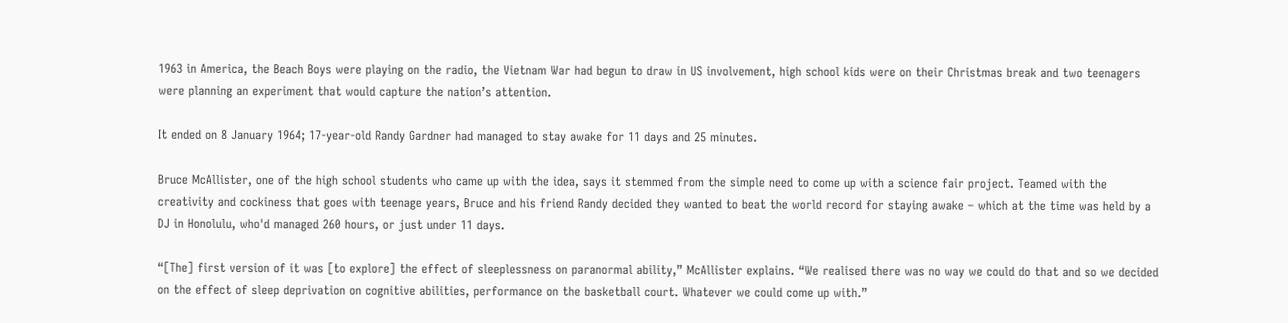1963 in America, the Beach Boys were playing on the radio, the Vietnam War had begun to draw in US involvement, high school kids were on their Christmas break and two teenagers were planning an experiment that would capture the nation’s attention.

It ended on 8 January 1964; 17-year-old Randy Gardner had managed to stay awake for 11 days and 25 minutes.

Bruce McAllister, one of the high school students who came up with the idea, says it stemmed from the simple need to come up with a science fair project. Teamed with the creativity and cockiness that goes with teenage years, Bruce and his friend Randy decided they wanted to beat the world record for staying awake – which at the time was held by a DJ in Honolulu, who'd managed 260 hours, or just under 11 days.

“[The] first version of it was [to explore] the effect of sleeplessness on paranormal ability,” McAllister explains. “We realised there was no way we could do that and so we decided on the effect of sleep deprivation on cognitive abilities, performance on the basketball court. Whatever we could come up with.”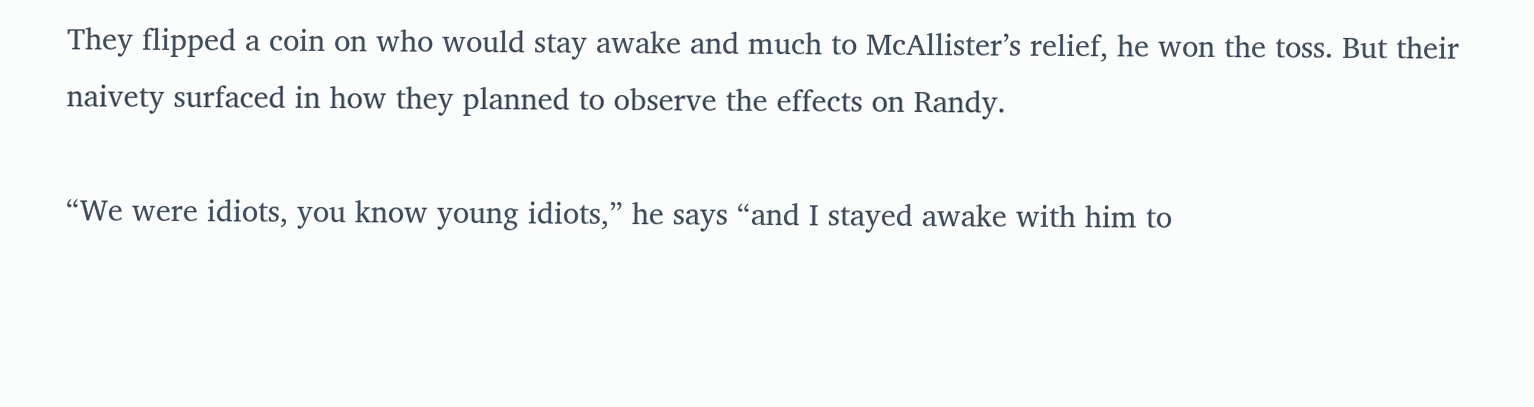They flipped a coin on who would stay awake and much to McAllister’s relief, he won the toss. But their naivety surfaced in how they planned to observe the effects on Randy.

“We were idiots, you know young idiots,” he says “and I stayed awake with him to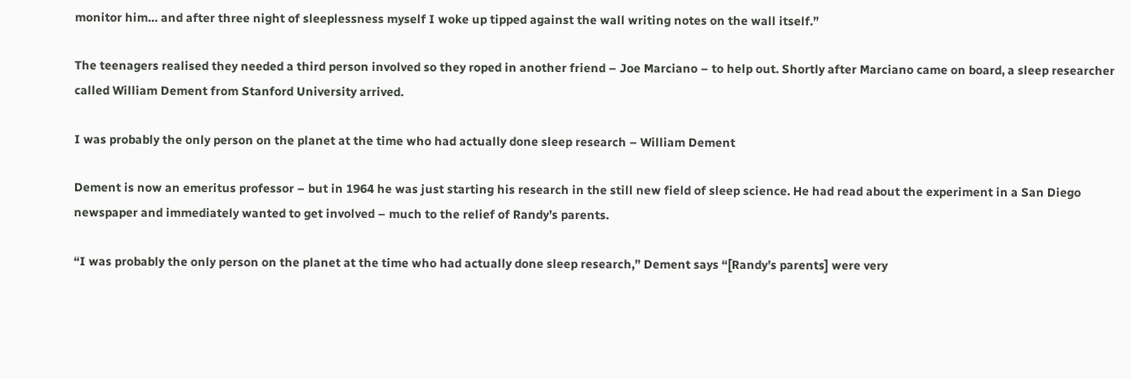monitor him… and after three night of sleeplessness myself I woke up tipped against the wall writing notes on the wall itself.”

The teenagers realised they needed a third person involved so they roped in another friend – Joe Marciano – to help out. Shortly after Marciano came on board, a sleep researcher called William Dement from Stanford University arrived.

I was probably the only person on the planet at the time who had actually done sleep research – William Dement

Dement is now an emeritus professor – but in 1964 he was just starting his research in the still new field of sleep science. He had read about the experiment in a San Diego newspaper and immediately wanted to get involved – much to the relief of Randy’s parents.

“I was probably the only person on the planet at the time who had actually done sleep research,” Dement says “[Randy’s parents] were very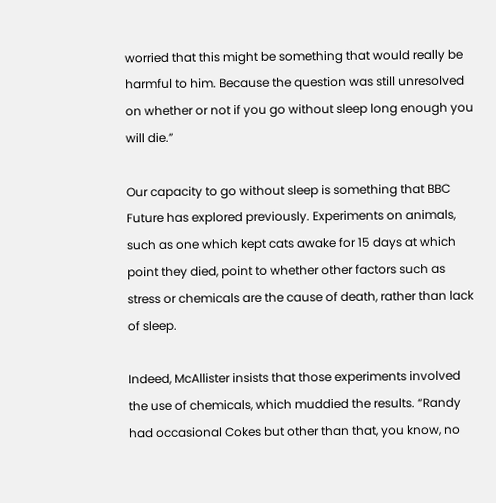worried that this might be something that would really be harmful to him. Because the question was still unresolved on whether or not if you go without sleep long enough you will die.”

Our capacity to go without sleep is something that BBC Future has explored previously. Experiments on animals, such as one which kept cats awake for 15 days at which point they died, point to whether other factors such as stress or chemicals are the cause of death, rather than lack of sleep.

Indeed, McAllister insists that those experiments involved the use of chemicals, which muddied the results. “Randy had occasional Cokes but other than that, you know, no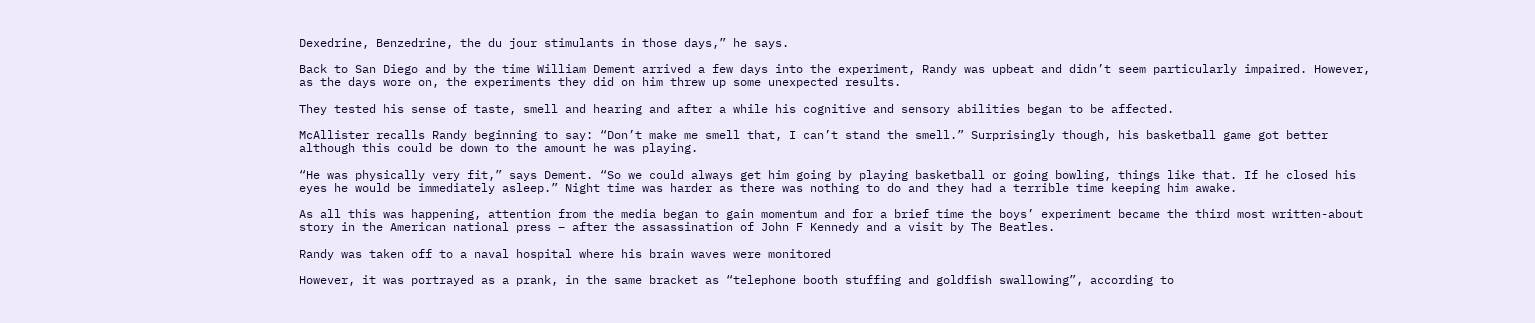Dexedrine, Benzedrine, the du jour stimulants in those days,” he says.

Back to San Diego and by the time William Dement arrived a few days into the experiment, Randy was upbeat and didn’t seem particularly impaired. However, as the days wore on, the experiments they did on him threw up some unexpected results.

They tested his sense of taste, smell and hearing and after a while his cognitive and sensory abilities began to be affected.

McAllister recalls Randy beginning to say: “Don’t make me smell that, I can’t stand the smell.” Surprisingly though, his basketball game got better although this could be down to the amount he was playing.

“He was physically very fit,” says Dement. “So we could always get him going by playing basketball or going bowling, things like that. If he closed his eyes he would be immediately asleep.” Night time was harder as there was nothing to do and they had a terrible time keeping him awake.

As all this was happening, attention from the media began to gain momentum and for a brief time the boys’ experiment became the third most written-about story in the American national press – after the assassination of John F Kennedy and a visit by The Beatles.

Randy was taken off to a naval hospital where his brain waves were monitored

However, it was portrayed as a prank, in the same bracket as “telephone booth stuffing and goldfish swallowing”, according to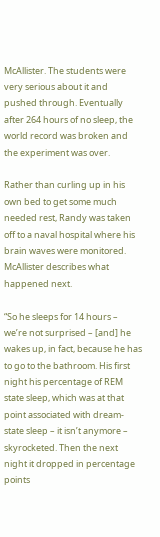McAllister. The students were very serious about it and pushed through. Eventually after 264 hours of no sleep, the world record was broken and the experiment was over.

Rather than curling up in his own bed to get some much needed rest, Randy was taken off to a naval hospital where his brain waves were monitored. McAllister describes what happened next.

“So he sleeps for 14 hours – we’re not surprised – [and] he wakes up, in fact, because he has to go to the bathroom. His first night his percentage of REM state sleep, which was at that point associated with dream-state sleep – it isn’t anymore – skyrocketed. Then the next night it dropped in percentage points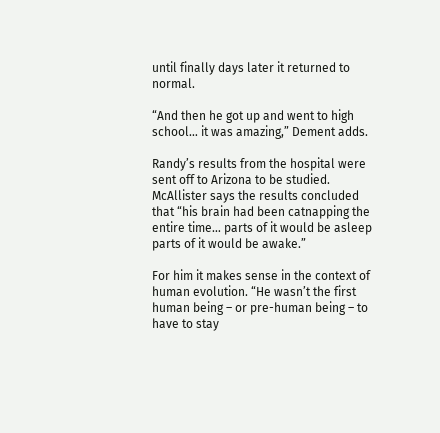until finally days later it returned to normal.

“And then he got up and went to high school… it was amazing,” Dement adds.

Randy’s results from the hospital were sent off to Arizona to be studied. McAllister says the results concluded that “his brain had been catnapping the entire time… parts of it would be asleep parts of it would be awake.”

For him it makes sense in the context of human evolution. “He wasn’t the first human being – or pre-human being – to have to stay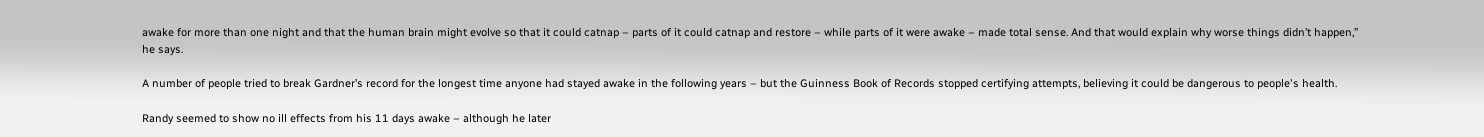awake for more than one night and that the human brain might evolve so that it could catnap – parts of it could catnap and restore – while parts of it were awake – made total sense. And that would explain why worse things didn’t happen,” he says.

A number of people tried to break Gardner’s record for the longest time anyone had stayed awake in the following years – but the Guinness Book of Records stopped certifying attempts, believing it could be dangerous to people's health.

Randy seemed to show no ill effects from his 11 days awake – although he later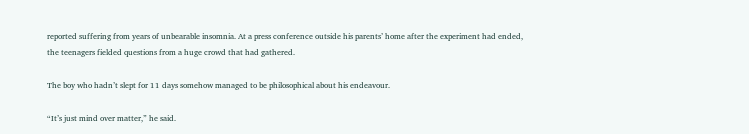reported suffering from years of unbearable insomnia. At a press conference outside his parents’ home after the experiment had ended, the teenagers fielded questions from a huge crowd that had gathered.

The boy who hadn’t slept for 11 days somehow managed to be philosophical about his endeavour.

“It’s just mind over matter,” he said.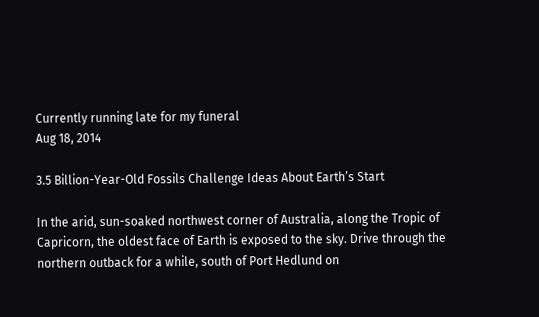Currently running late for my funeral
Aug 18, 2014

3.5 Billion-Year-Old Fossils Challenge Ideas About Earth’s Start

In the arid, sun-soaked northwest corner of Australia, along the Tropic of Capricorn, the oldest face of Earth is exposed to the sky. Drive through the northern outback for a while, south of Port Hedlund on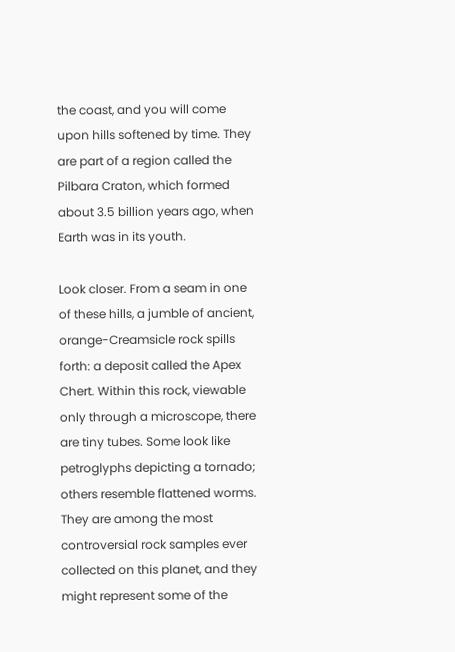the coast, and you will come upon hills softened by time. They are part of a region called the Pilbara Craton, which formed about 3.5 billion years ago, when Earth was in its youth.

Look closer. From a seam in one of these hills, a jumble of ancient, orange-Creamsicle rock spills forth: a deposit called the Apex Chert. Within this rock, viewable only through a microscope, there are tiny tubes. Some look like petroglyphs depicting a tornado; others resemble flattened worms. They are among the most controversial rock samples ever collected on this planet, and they might represent some of the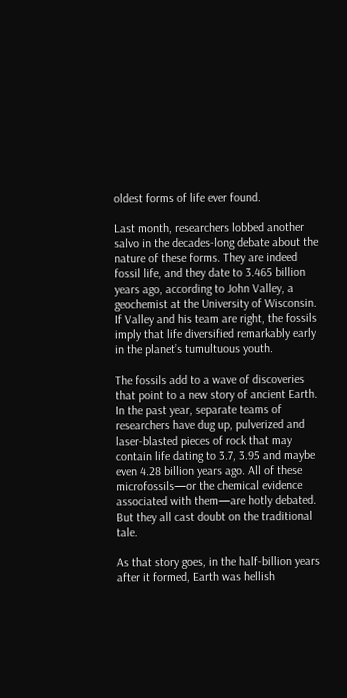oldest forms of life ever found.

Last month, researchers lobbed another salvo in the decades-long debate about the nature of these forms. They are indeed fossil life, and they date to 3.465 billion years ago, according to John Valley, a geochemist at the University of Wisconsin. If Valley and his team are right, the fossils imply that life diversified remarkably early in the planet’s tumultuous youth.

The fossils add to a wave of discoveries that point to a new story of ancient Earth. In the past year, separate teams of researchers have dug up, pulverized and laser-blasted pieces of rock that may contain life dating to 3.7, 3.95 and maybe even 4.28 billion years ago. All of these microfossils—or the chemical evidence associated with them—are hotly debated. But they all cast doubt on the traditional tale.

As that story goes, in the half-billion years after it formed, Earth was hellish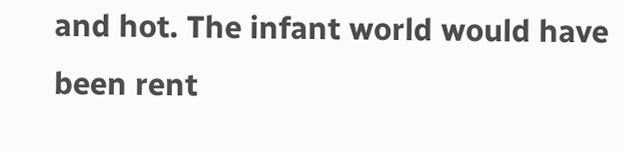and hot. The infant world would have been rent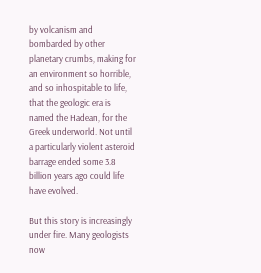by volcanism and bombarded by other planetary crumbs, making for an environment so horrible, and so inhospitable to life, that the geologic era is named the Hadean, for the Greek underworld. Not until a particularly violent asteroid barrage ended some 3.8 billion years ago could life have evolved.

But this story is increasingly under fire. Many geologists now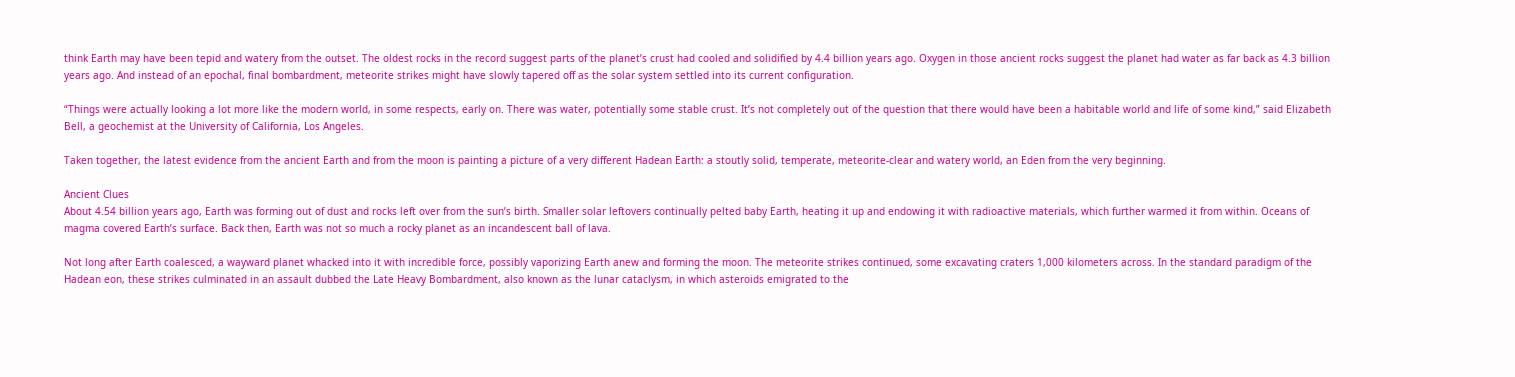think Earth may have been tepid and watery from the outset. The oldest rocks in the record suggest parts of the planet’s crust had cooled and solidified by 4.4 billion years ago. Oxygen in those ancient rocks suggest the planet had water as far back as 4.3 billion years ago. And instead of an epochal, final bombardment, meteorite strikes might have slowly tapered off as the solar system settled into its current configuration.

“Things were actually looking a lot more like the modern world, in some respects, early on. There was water, potentially some stable crust. It’s not completely out of the question that there would have been a habitable world and life of some kind,” said Elizabeth Bell, a geochemist at the University of California, Los Angeles.

Taken together, the latest evidence from the ancient Earth and from the moon is painting a picture of a very different Hadean Earth: a stoutly solid, temperate, meteorite-clear and watery world, an Eden from the very beginning.

Ancient Clues
About 4.54 billion years ago, Earth was forming out of dust and rocks left over from the sun’s birth. Smaller solar leftovers continually pelted baby Earth, heating it up and endowing it with radioactive materials, which further warmed it from within. Oceans of magma covered Earth’s surface. Back then, Earth was not so much a rocky planet as an incandescent ball of lava.

Not long after Earth coalesced, a wayward planet whacked into it with incredible force, possibly vaporizing Earth anew and forming the moon. The meteorite strikes continued, some excavating craters 1,000 kilometers across. In the standard paradigm of the Hadean eon, these strikes culminated in an assault dubbed the Late Heavy Bombardment, also known as the lunar cataclysm, in which asteroids emigrated to the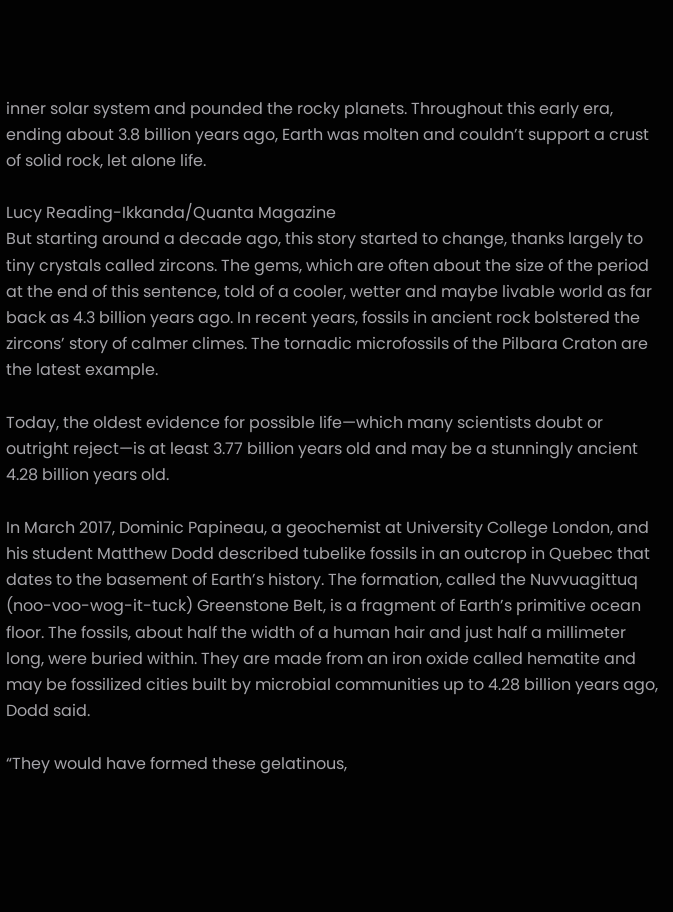inner solar system and pounded the rocky planets. Throughout this early era, ending about 3.8 billion years ago, Earth was molten and couldn’t support a crust of solid rock, let alone life.

Lucy Reading-Ikkanda/Quanta Magazine
But starting around a decade ago, this story started to change, thanks largely to tiny crystals called zircons. The gems, which are often about the size of the period at the end of this sentence, told of a cooler, wetter and maybe livable world as far back as 4.3 billion years ago. In recent years, fossils in ancient rock bolstered the zircons’ story of calmer climes. The tornadic microfossils of the Pilbara Craton are the latest example.

Today, the oldest evidence for possible life—which many scientists doubt or outright reject—is at least 3.77 billion years old and may be a stunningly ancient 4.28 billion years old.

In March 2017, Dominic Papineau, a geochemist at University College London, and his student Matthew Dodd described tubelike fossils in an outcrop in Quebec that dates to the basement of Earth’s history. The formation, called the Nuvvuagittuq (noo-voo-wog-it-tuck) Greenstone Belt, is a fragment of Earth’s primitive ocean floor. The fossils, about half the width of a human hair and just half a millimeter long, were buried within. They are made from an iron oxide called hematite and may be fossilized cities built by microbial communities up to 4.28 billion years ago, Dodd said.

“They would have formed these gelatinous,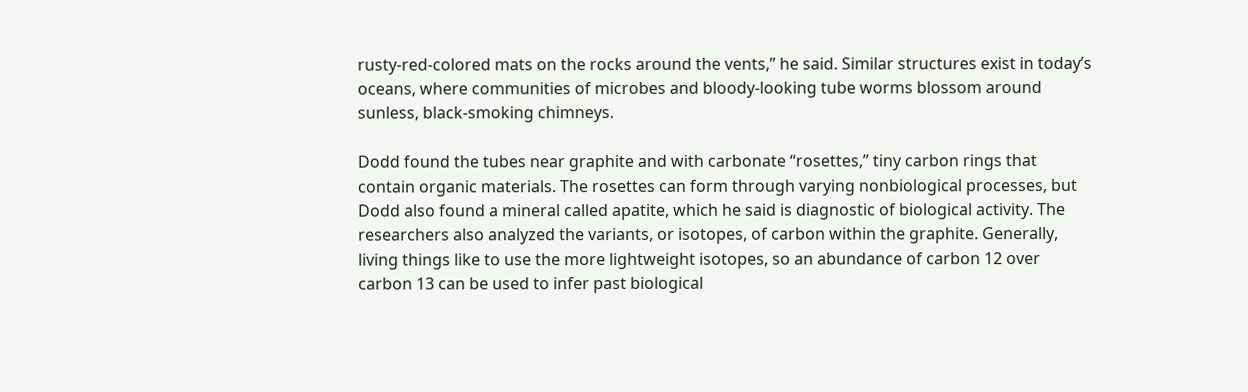rusty-red-colored mats on the rocks around the vents,” he said. Similar structures exist in today’s oceans, where communities of microbes and bloody-looking tube worms blossom around sunless, black-smoking chimneys.

Dodd found the tubes near graphite and with carbonate “rosettes,” tiny carbon rings that contain organic materials. The rosettes can form through varying nonbiological processes, but Dodd also found a mineral called apatite, which he said is diagnostic of biological activity. The researchers also analyzed the variants, or isotopes, of carbon within the graphite. Generally, living things like to use the more lightweight isotopes, so an abundance of carbon 12 over carbon 13 can be used to infer past biological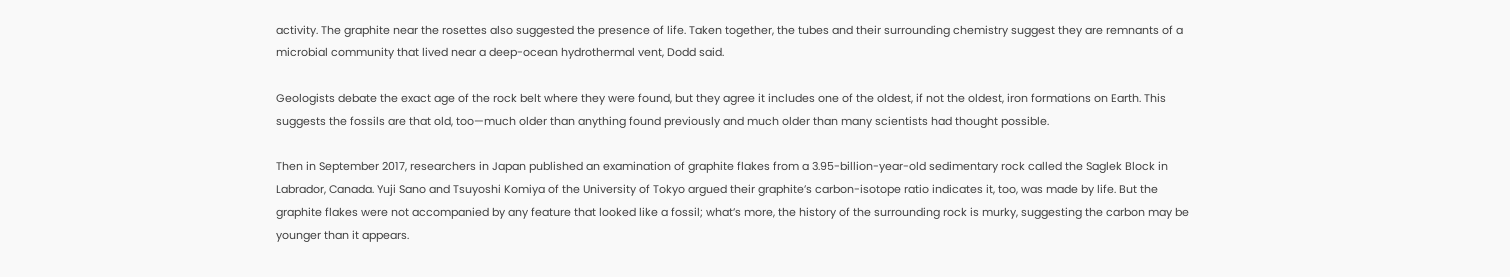activity. The graphite near the rosettes also suggested the presence of life. Taken together, the tubes and their surrounding chemistry suggest they are remnants of a microbial community that lived near a deep-ocean hydrothermal vent, Dodd said.

Geologists debate the exact age of the rock belt where they were found, but they agree it includes one of the oldest, if not the oldest, iron formations on Earth. This suggests the fossils are that old, too—much older than anything found previously and much older than many scientists had thought possible.

Then in September 2017, researchers in Japan published an examination of graphite flakes from a 3.95-billion-year-old sedimentary rock called the Saglek Block in Labrador, Canada. Yuji Sano and Tsuyoshi Komiya of the University of Tokyo argued their graphite’s carbon-isotope ratio indicates it, too, was made by life. But the graphite flakes were not accompanied by any feature that looked like a fossil; what’s more, the history of the surrounding rock is murky, suggesting the carbon may be younger than it appears.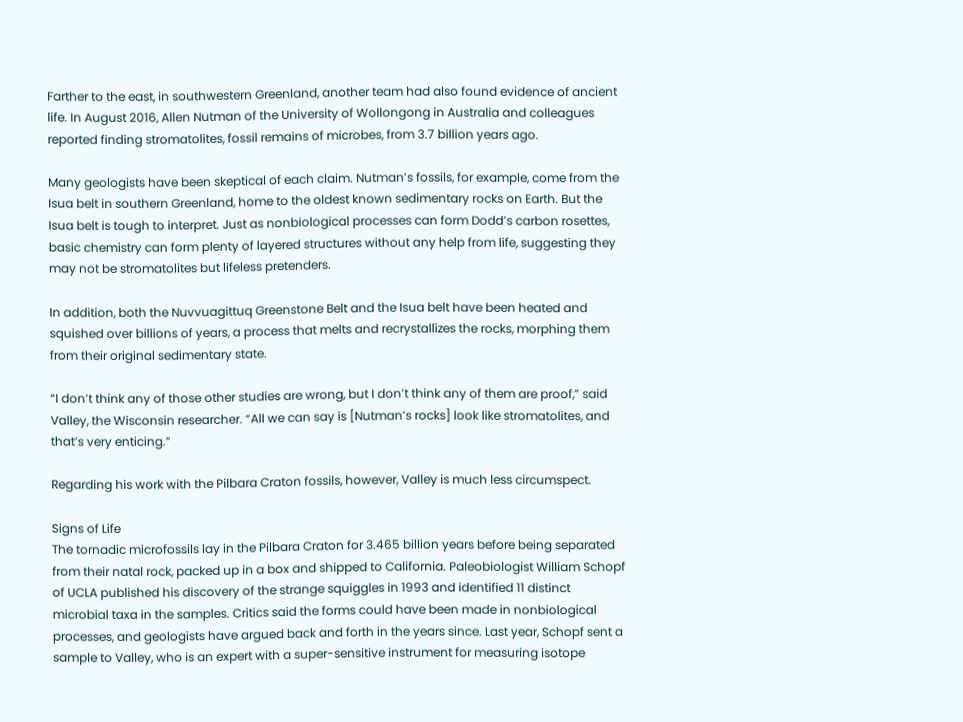Farther to the east, in southwestern Greenland, another team had also found evidence of ancient life. In August 2016, Allen Nutman of the University of Wollongong in Australia and colleagues reported finding stromatolites, fossil remains of microbes, from 3.7 billion years ago.

Many geologists have been skeptical of each claim. Nutman’s fossils, for example, come from the Isua belt in southern Greenland, home to the oldest known sedimentary rocks on Earth. But the Isua belt is tough to interpret. Just as nonbiological processes can form Dodd’s carbon rosettes, basic chemistry can form plenty of layered structures without any help from life, suggesting they may not be stromatolites but lifeless pretenders.

In addition, both the Nuvvuagittuq Greenstone Belt and the Isua belt have been heated and squished over billions of years, a process that melts and recrystallizes the rocks, morphing them from their original sedimentary state.

“I don’t think any of those other studies are wrong, but I don’t think any of them are proof,” said Valley, the Wisconsin researcher. “All we can say is [Nutman’s rocks] look like stromatolites, and that’s very enticing.”

Regarding his work with the Pilbara Craton fossils, however, Valley is much less circumspect.

Signs of Life
The tornadic microfossils lay in the Pilbara Craton for 3.465 billion years before being separated from their natal rock, packed up in a box and shipped to California. Paleobiologist William Schopf of UCLA published his discovery of the strange squiggles in 1993 and identified 11 distinct microbial taxa in the samples. Critics said the forms could have been made in nonbiological processes, and geologists have argued back and forth in the years since. Last year, Schopf sent a sample to Valley, who is an expert with a super-sensitive instrument for measuring isotope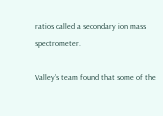ratios called a secondary ion mass spectrometer.

Valley’s team found that some of the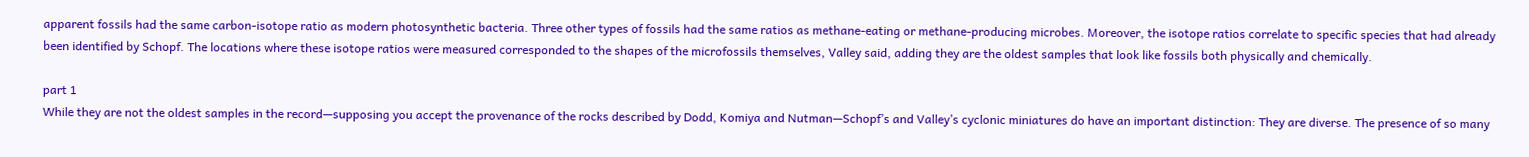apparent fossils had the same carbon-isotope ratio as modern photosynthetic bacteria. Three other types of fossils had the same ratios as methane-eating or methane-producing microbes. Moreover, the isotope ratios correlate to specific species that had already been identified by Schopf. The locations where these isotope ratios were measured corresponded to the shapes of the microfossils themselves, Valley said, adding they are the oldest samples that look like fossils both physically and chemically.

part 1
While they are not the oldest samples in the record—supposing you accept the provenance of the rocks described by Dodd, Komiya and Nutman—Schopf’s and Valley’s cyclonic miniatures do have an important distinction: They are diverse. The presence of so many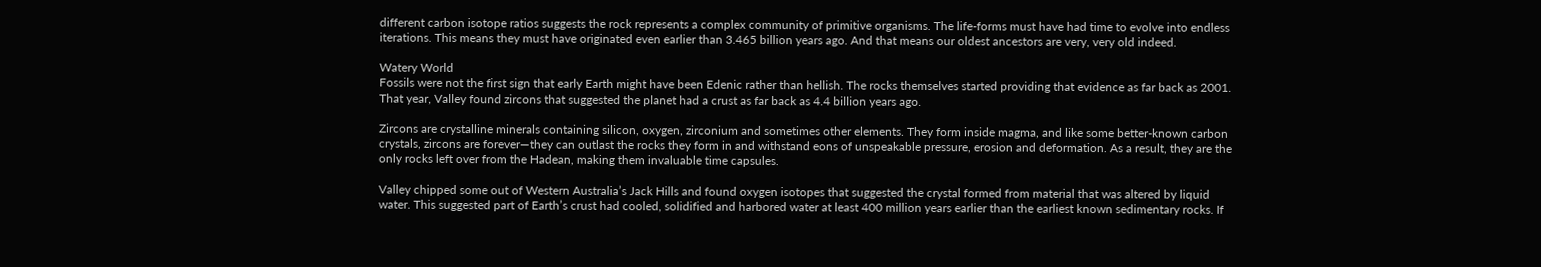different carbon isotope ratios suggests the rock represents a complex community of primitive organisms. The life-forms must have had time to evolve into endless iterations. This means they must have originated even earlier than 3.465 billion years ago. And that means our oldest ancestors are very, very old indeed.

Watery World
Fossils were not the first sign that early Earth might have been Edenic rather than hellish. The rocks themselves started providing that evidence as far back as 2001. That year, Valley found zircons that suggested the planet had a crust as far back as 4.4 billion years ago.

Zircons are crystalline minerals containing silicon, oxygen, zirconium and sometimes other elements. They form inside magma, and like some better-known carbon crystals, zircons are forever—they can outlast the rocks they form in and withstand eons of unspeakable pressure, erosion and deformation. As a result, they are the only rocks left over from the Hadean, making them invaluable time capsules.

Valley chipped some out of Western Australia’s Jack Hills and found oxygen isotopes that suggested the crystal formed from material that was altered by liquid water. This suggested part of Earth’s crust had cooled, solidified and harbored water at least 400 million years earlier than the earliest known sedimentary rocks. If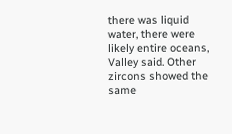there was liquid water, there were likely entire oceans, Valley said. Other zircons showed the same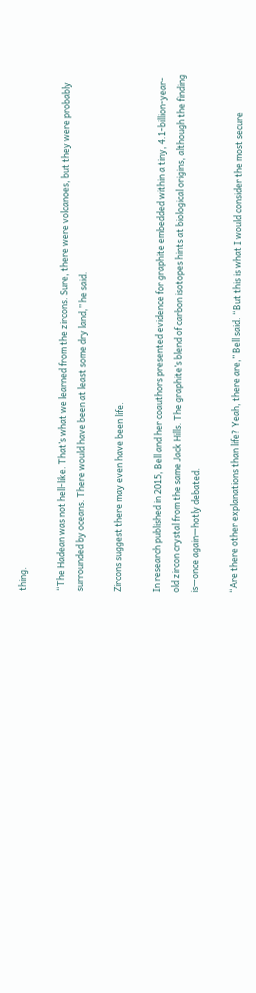thing.

“The Hadean was not hell-like. That’s what we learned from the zircons. Sure, there were volcanoes, but they were probably surrounded by oceans. There would have been at least some dry land,” he said.

Zircons suggest there may even have been life.

In research published in 2015, Bell and her coauthors presented evidence for graphite embedded within a tiny, 4.1-billion-year-old zircon crystal from the same Jack Hills. The graphite’s blend of carbon isotopes hints at biological origins, although the finding is—once again—hotly debated.

“Are there other explanations than life? Yeah, there are,” Bell said. “But this is what I would consider the most secure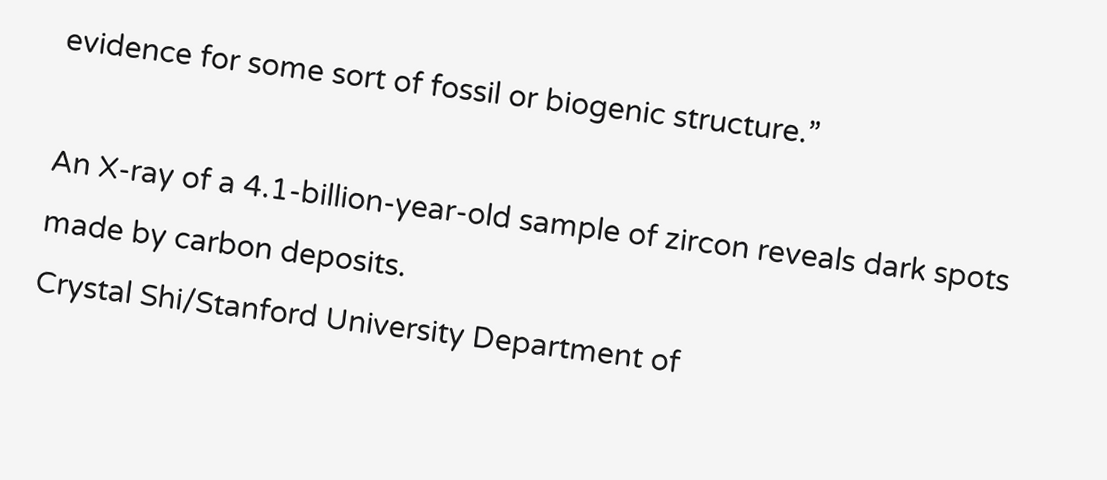evidence for some sort of fossil or biogenic structure.”

An X-ray of a 4.1-billion-year-old sample of zircon reveals dark spots made by carbon deposits.
Crystal Shi/Stanford University Department of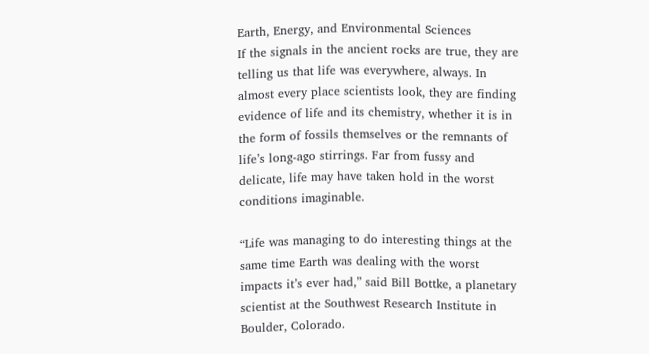Earth, Energy, and Environmental Sciences
If the signals in the ancient rocks are true, they are telling us that life was everywhere, always. In almost every place scientists look, they are finding evidence of life and its chemistry, whether it is in the form of fossils themselves or the remnants of life’s long-ago stirrings. Far from fussy and delicate, life may have taken hold in the worst conditions imaginable.

“Life was managing to do interesting things at the same time Earth was dealing with the worst impacts it’s ever had,” said Bill Bottke, a planetary scientist at the Southwest Research Institute in Boulder, Colorado.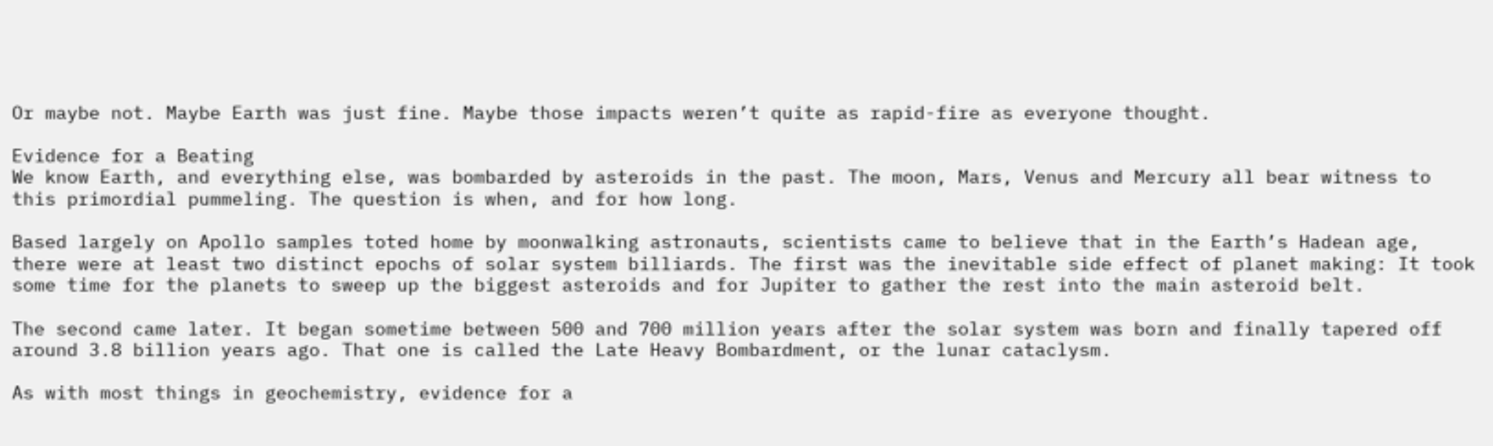Or maybe not. Maybe Earth was just fine. Maybe those impacts weren’t quite as rapid-fire as everyone thought.

Evidence for a Beating
We know Earth, and everything else, was bombarded by asteroids in the past. The moon, Mars, Venus and Mercury all bear witness to this primordial pummeling. The question is when, and for how long.

Based largely on Apollo samples toted home by moonwalking astronauts, scientists came to believe that in the Earth’s Hadean age, there were at least two distinct epochs of solar system billiards. The first was the inevitable side effect of planet making: It took some time for the planets to sweep up the biggest asteroids and for Jupiter to gather the rest into the main asteroid belt.

The second came later. It began sometime between 500 and 700 million years after the solar system was born and finally tapered off around 3.8 billion years ago. That one is called the Late Heavy Bombardment, or the lunar cataclysm.

As with most things in geochemistry, evidence for a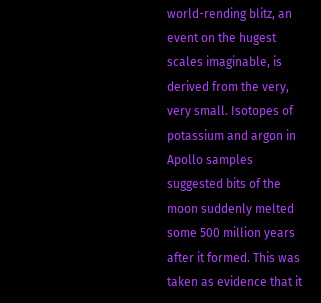world-rending blitz, an event on the hugest scales imaginable, is derived from the very, very small. Isotopes of potassium and argon in Apollo samples suggested bits of the moon suddenly melted some 500 million years after it formed. This was taken as evidence that it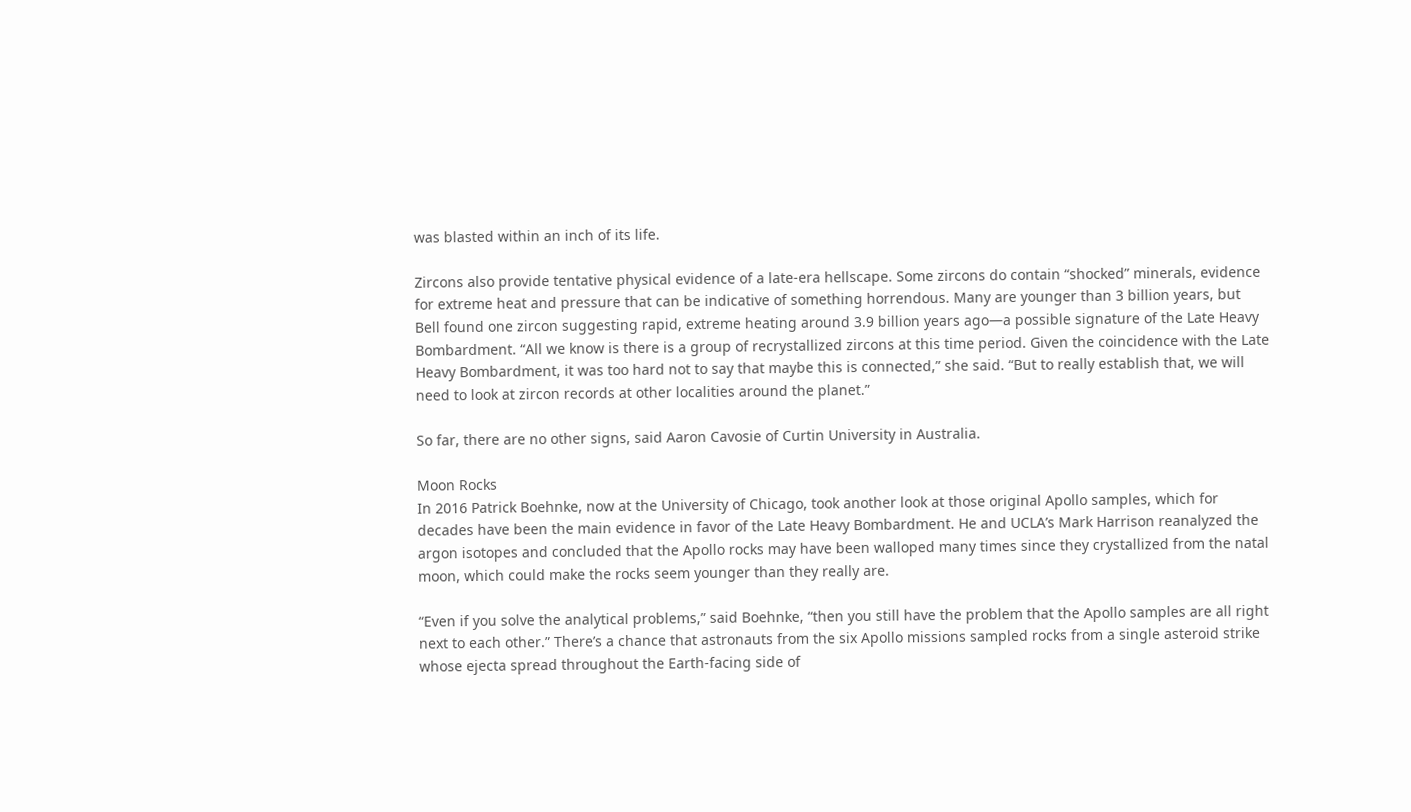was blasted within an inch of its life.

Zircons also provide tentative physical evidence of a late-era hellscape. Some zircons do contain “shocked” minerals, evidence for extreme heat and pressure that can be indicative of something horrendous. Many are younger than 3 billion years, but Bell found one zircon suggesting rapid, extreme heating around 3.9 billion years ago—a possible signature of the Late Heavy Bombardment. “All we know is there is a group of recrystallized zircons at this time period. Given the coincidence with the Late Heavy Bombardment, it was too hard not to say that maybe this is connected,” she said. “But to really establish that, we will need to look at zircon records at other localities around the planet.”

So far, there are no other signs, said Aaron Cavosie of Curtin University in Australia.

Moon Rocks
In 2016 Patrick Boehnke, now at the University of Chicago, took another look at those original Apollo samples, which for decades have been the main evidence in favor of the Late Heavy Bombardment. He and UCLA’s Mark Harrison reanalyzed the argon isotopes and concluded that the Apollo rocks may have been walloped many times since they crystallized from the natal moon, which could make the rocks seem younger than they really are.

“Even if you solve the analytical problems,” said Boehnke, “then you still have the problem that the Apollo samples are all right next to each other.” There’s a chance that astronauts from the six Apollo missions sampled rocks from a single asteroid strike whose ejecta spread throughout the Earth-facing side of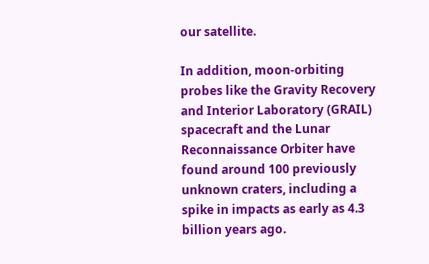our satellite.

In addition, moon-orbiting probes like the Gravity Recovery and Interior Laboratory (GRAIL) spacecraft and the Lunar Reconnaissance Orbiter have found around 100 previously unknown craters, including a spike in impacts as early as 4.3 billion years ago.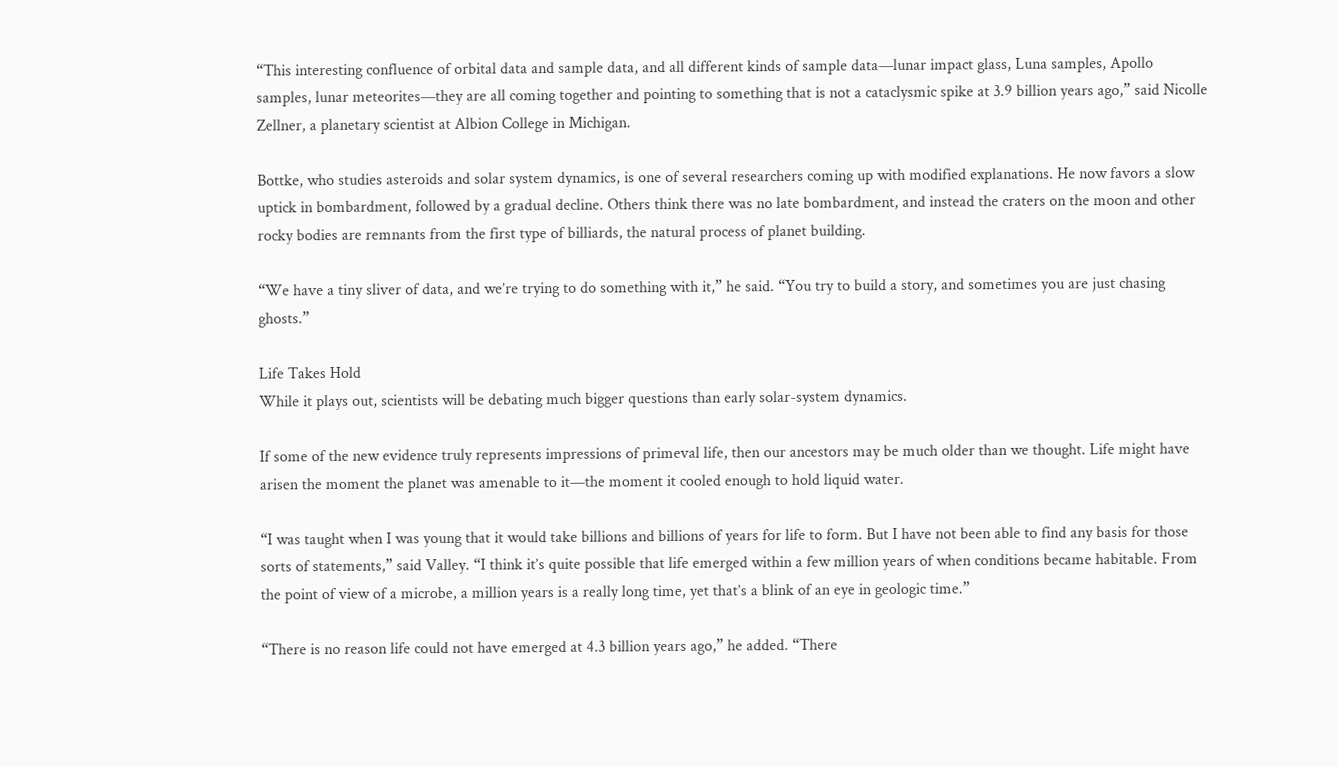“This interesting confluence of orbital data and sample data, and all different kinds of sample data—lunar impact glass, Luna samples, Apollo samples, lunar meteorites—they are all coming together and pointing to something that is not a cataclysmic spike at 3.9 billion years ago,” said Nicolle Zellner, a planetary scientist at Albion College in Michigan.

Bottke, who studies asteroids and solar system dynamics, is one of several researchers coming up with modified explanations. He now favors a slow uptick in bombardment, followed by a gradual decline. Others think there was no late bombardment, and instead the craters on the moon and other rocky bodies are remnants from the first type of billiards, the natural process of planet building.

“We have a tiny sliver of data, and we’re trying to do something with it,” he said. “You try to build a story, and sometimes you are just chasing ghosts.”

Life Takes Hold
While it plays out, scientists will be debating much bigger questions than early solar-system dynamics.

If some of the new evidence truly represents impressions of primeval life, then our ancestors may be much older than we thought. Life might have arisen the moment the planet was amenable to it—the moment it cooled enough to hold liquid water.

“I was taught when I was young that it would take billions and billions of years for life to form. But I have not been able to find any basis for those sorts of statements,” said Valley. “I think it’s quite possible that life emerged within a few million years of when conditions became habitable. From the point of view of a microbe, a million years is a really long time, yet that’s a blink of an eye in geologic time.”

“There is no reason life could not have emerged at 4.3 billion years ago,” he added. “There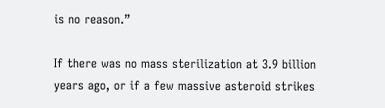is no reason.”

If there was no mass sterilization at 3.9 billion years ago, or if a few massive asteroid strikes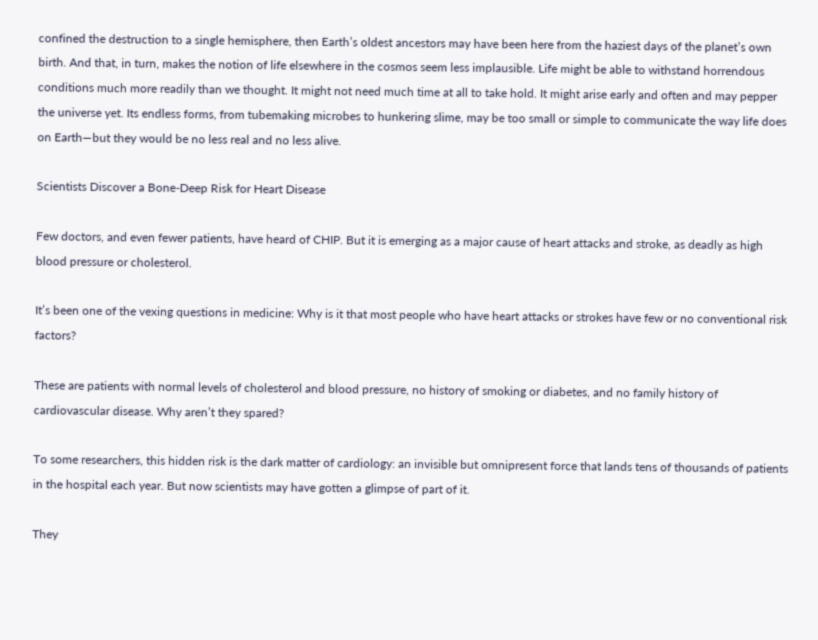confined the destruction to a single hemisphere, then Earth’s oldest ancestors may have been here from the haziest days of the planet’s own birth. And that, in turn, makes the notion of life elsewhere in the cosmos seem less implausible. Life might be able to withstand horrendous conditions much more readily than we thought. It might not need much time at all to take hold. It might arise early and often and may pepper the universe yet. Its endless forms, from tubemaking microbes to hunkering slime, may be too small or simple to communicate the way life does on Earth—but they would be no less real and no less alive.

Scientists Discover a Bone-Deep Risk for Heart Disease

Few doctors, and even fewer patients, have heard of CHIP. But it is emerging as a major cause of heart attacks and stroke, as deadly as high blood pressure or cholesterol.

It’s been one of the vexing questions in medicine: Why is it that most people who have heart attacks or strokes have few or no conventional risk factors?

These are patients with normal levels of cholesterol and blood pressure, no history of smoking or diabetes, and no family history of cardiovascular disease. Why aren’t they spared?

To some researchers, this hidden risk is the dark matter of cardiology: an invisible but omnipresent force that lands tens of thousands of patients in the hospital each year. But now scientists may have gotten a glimpse of part of it.

They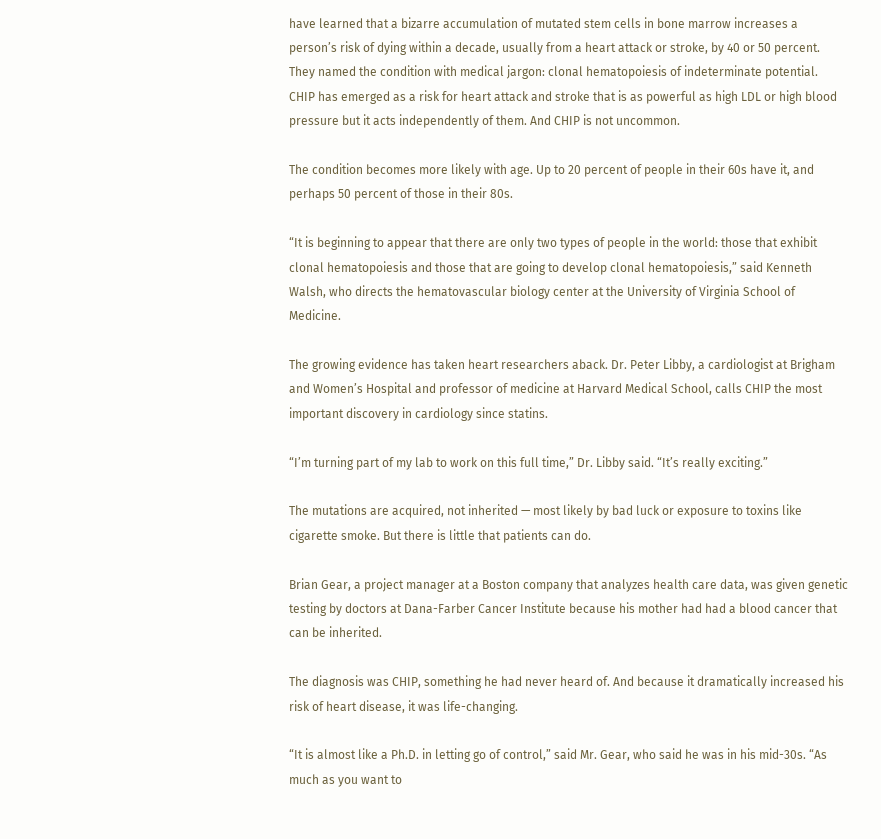have learned that a bizarre accumulation of mutated stem cells in bone marrow increases a person’s risk of dying within a decade, usually from a heart attack or stroke, by 40 or 50 percent. They named the condition with medical jargon: clonal hematopoiesis of indeterminate potential.
CHIP has emerged as a risk for heart attack and stroke that is as powerful as high LDL or high blood pressure but it acts independently of them. And CHIP is not uncommon.

The condition becomes more likely with age. Up to 20 percent of people in their 60s have it, and perhaps 50 percent of those in their 80s.

“It is beginning to appear that there are only two types of people in the world: those that exhibit clonal hematopoiesis and those that are going to develop clonal hematopoiesis,” said Kenneth Walsh, who directs the hematovascular biology center at the University of Virginia School of Medicine.

The growing evidence has taken heart researchers aback. Dr. Peter Libby, a cardiologist at Brigham and Women’s Hospital and professor of medicine at Harvard Medical School, calls CHIP the most important discovery in cardiology since statins.

“I’m turning part of my lab to work on this full time,” Dr. Libby said. “It’s really exciting.”

The mutations are acquired, not inherited — most likely by bad luck or exposure to toxins like cigarette smoke. But there is little that patients can do.

Brian Gear, a project manager at a Boston company that analyzes health care data, was given genetic testing by doctors at Dana-Farber Cancer Institute because his mother had had a blood cancer that can be inherited.

The diagnosis was CHIP, something he had never heard of. And because it dramatically increased his risk of heart disease, it was life-changing.

“It is almost like a Ph.D. in letting go of control,” said Mr. Gear, who said he was in his mid-30s. “As much as you want to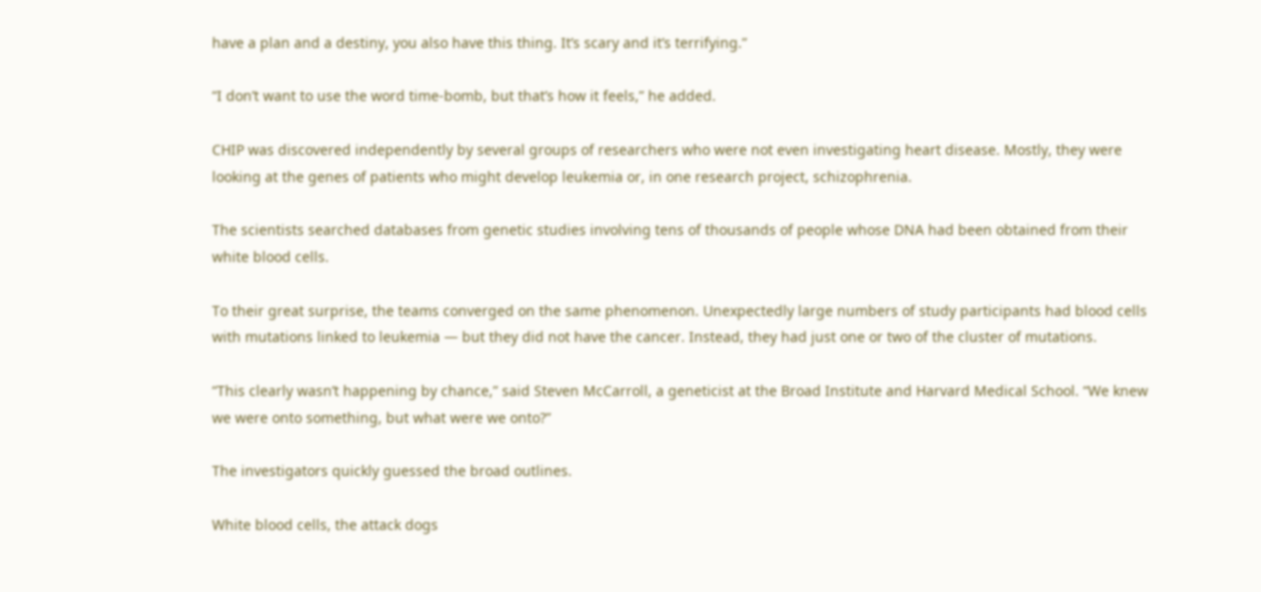have a plan and a destiny, you also have this thing. It’s scary and it’s terrifying.”

“I don’t want to use the word time-bomb, but that’s how it feels,” he added.

CHIP was discovered independently by several groups of researchers who were not even investigating heart disease. Mostly, they were looking at the genes of patients who might develop leukemia or, in one research project, schizophrenia.

The scientists searched databases from genetic studies involving tens of thousands of people whose DNA had been obtained from their white blood cells.

To their great surprise, the teams converged on the same phenomenon. Unexpectedly large numbers of study participants had blood cells with mutations linked to leukemia — but they did not have the cancer. Instead, they had just one or two of the cluster of mutations.

“This clearly wasn’t happening by chance,” said Steven McCarroll, a geneticist at the Broad Institute and Harvard Medical School. “We knew we were onto something, but what were we onto?”

The investigators quickly guessed the broad outlines.

White blood cells, the attack dogs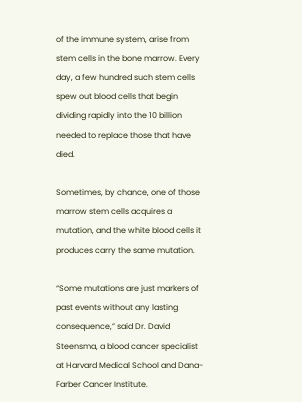of the immune system, arise from stem cells in the bone marrow. Every day, a few hundred such stem cells spew out blood cells that begin dividing rapidly into the 10 billion needed to replace those that have died.

Sometimes, by chance, one of those marrow stem cells acquires a mutation, and the white blood cells it produces carry the same mutation.

“Some mutations are just markers of past events without any lasting consequence,” said Dr. David Steensma, a blood cancer specialist at Harvard Medical School and Dana-Farber Cancer Institute.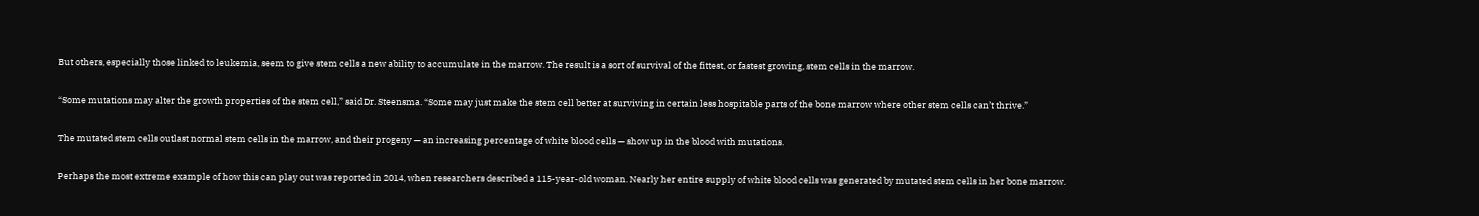But others, especially those linked to leukemia, seem to give stem cells a new ability to accumulate in the marrow. The result is a sort of survival of the fittest, or fastest growing, stem cells in the marrow.

“Some mutations may alter the growth properties of the stem cell,” said Dr. Steensma. “Some may just make the stem cell better at surviving in certain less hospitable parts of the bone marrow where other stem cells can’t thrive.”

The mutated stem cells outlast normal stem cells in the marrow, and their progeny — an increasing percentage of white blood cells — show up in the blood with mutations.

Perhaps the most extreme example of how this can play out was reported in 2014, when researchers described a 115-year-old woman. Nearly her entire supply of white blood cells was generated by mutated stem cells in her bone marrow.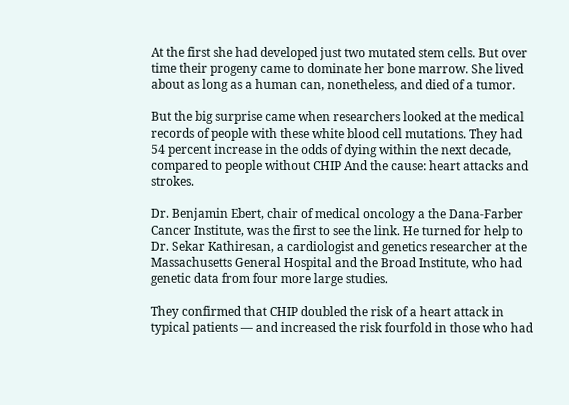At the first she had developed just two mutated stem cells. But over time their progeny came to dominate her bone marrow. She lived about as long as a human can, nonetheless, and died of a tumor.

But the big surprise came when researchers looked at the medical records of people with these white blood cell mutations. They had 54 percent increase in the odds of dying within the next decade, compared to people without CHIP And the cause: heart attacks and strokes.

Dr. Benjamin Ebert, chair of medical oncology a the Dana-Farber Cancer Institute, was the first to see the link. He turned for help to Dr. Sekar Kathiresan, a cardiologist and genetics researcher at the Massachusetts General Hospital and the Broad Institute, who had genetic data from four more large studies.

They confirmed that CHIP doubled the risk of a heart attack in typical patients — and increased the risk fourfold in those who had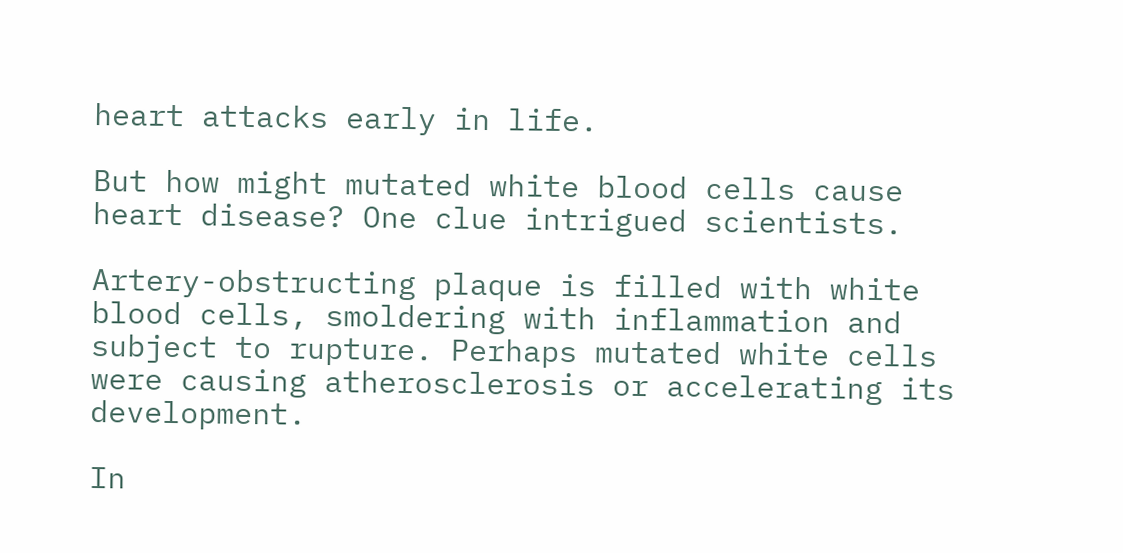heart attacks early in life.

But how might mutated white blood cells cause heart disease? One clue intrigued scientists.

Artery-obstructing plaque is filled with white blood cells, smoldering with inflammation and subject to rupture. Perhaps mutated white cells were causing atherosclerosis or accelerating its development.

In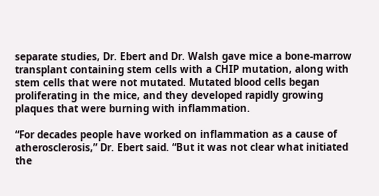separate studies, Dr. Ebert and Dr. Walsh gave mice a bone-marrow transplant containing stem cells with a CHIP mutation, along with stem cells that were not mutated. Mutated blood cells began proliferating in the mice, and they developed rapidly growing plaques that were burning with inflammation.

“For decades people have worked on inflammation as a cause of atherosclerosis,” Dr. Ebert said. “But it was not clear what initiated the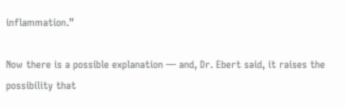inflammation.”

Now there is a possible explanation — and, Dr. Ebert said, it raises the possibility that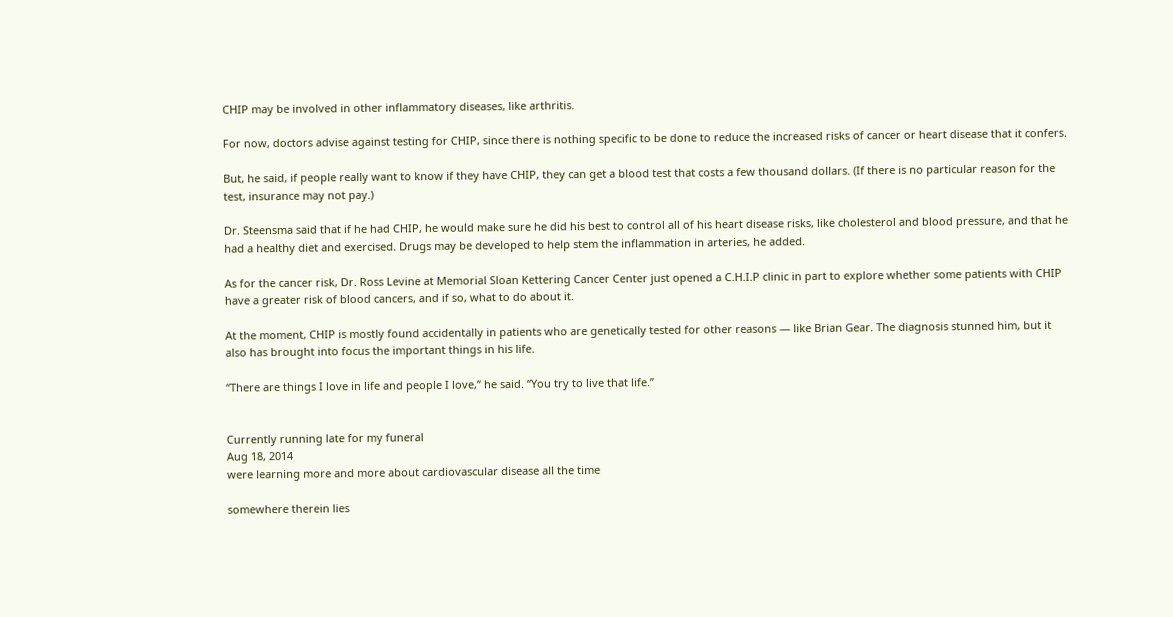CHIP may be involved in other inflammatory diseases, like arthritis.

For now, doctors advise against testing for CHIP, since there is nothing specific to be done to reduce the increased risks of cancer or heart disease that it confers.

But, he said, if people really want to know if they have CHIP, they can get a blood test that costs a few thousand dollars. (If there is no particular reason for the test, insurance may not pay.)

Dr. Steensma said that if he had CHIP, he would make sure he did his best to control all of his heart disease risks, like cholesterol and blood pressure, and that he had a healthy diet and exercised. Drugs may be developed to help stem the inflammation in arteries, he added.

As for the cancer risk, Dr. Ross Levine at Memorial Sloan Kettering Cancer Center just opened a C.H.I.P clinic in part to explore whether some patients with CHIP have a greater risk of blood cancers, and if so, what to do about it.

At the moment, CHIP is mostly found accidentally in patients who are genetically tested for other reasons — like Brian Gear. The diagnosis stunned him, but it also has brought into focus the important things in his life.

“There are things I love in life and people I love,” he said. “You try to live that life.”


Currently running late for my funeral
Aug 18, 2014
were learning more and more about cardiovascular disease all the time

somewhere therein lies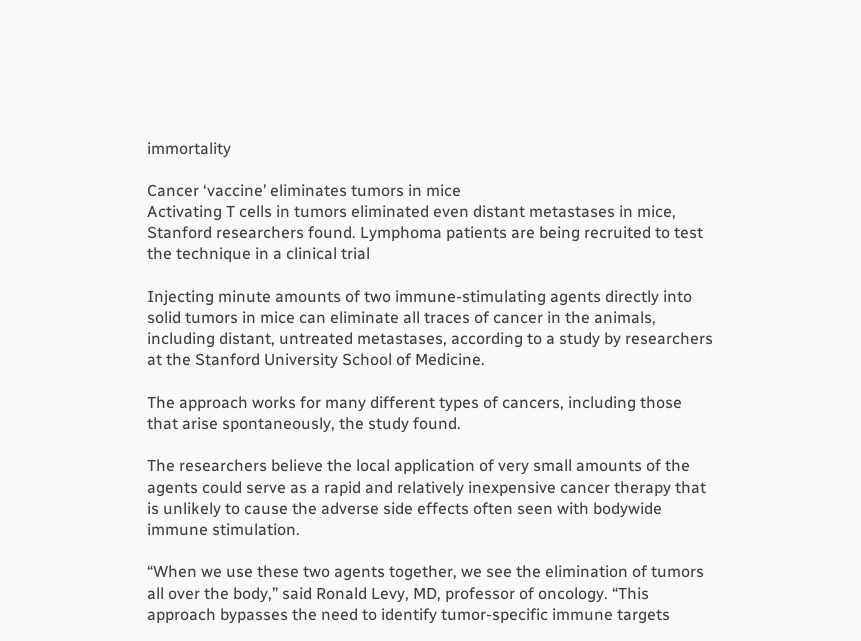immortality

Cancer ‘vaccine’ eliminates tumors in mice
Activating T cells in tumors eliminated even distant metastases in mice, Stanford researchers found. Lymphoma patients are being recruited to test the technique in a clinical trial

Injecting minute amounts of two immune-stimulating agents directly into solid tumors in mice can eliminate all traces of cancer in the animals, including distant, untreated metastases, according to a study by researchers at the Stanford University School of Medicine.

The approach works for many different types of cancers, including those that arise spontaneously, the study found.

The researchers believe the local application of very small amounts of the agents could serve as a rapid and relatively inexpensive cancer therapy that is unlikely to cause the adverse side effects often seen with bodywide immune stimulation.

“When we use these two agents together, we see the elimination of tumors all over the body,” said Ronald Levy, MD, professor of oncology. “This approach bypasses the need to identify tumor-specific immune targets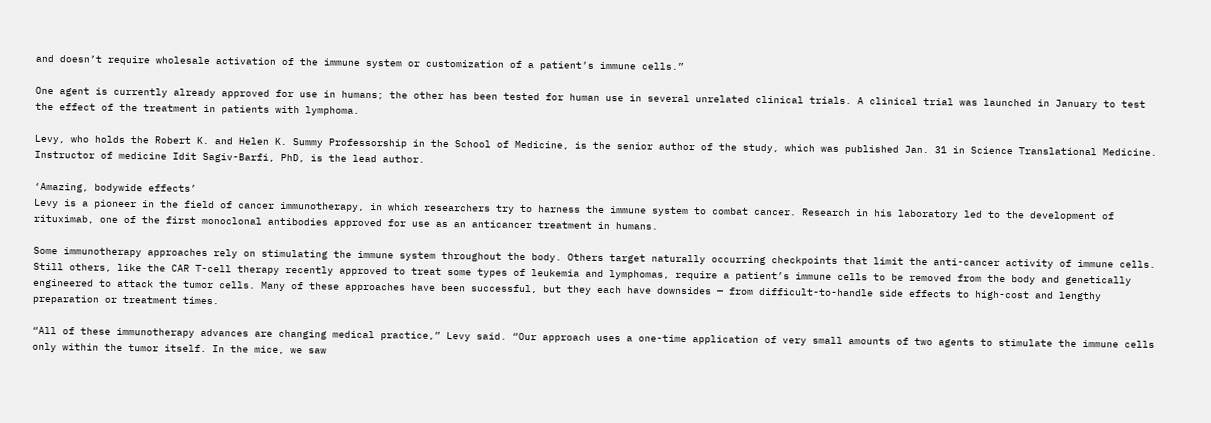and doesn’t require wholesale activation of the immune system or customization of a patient’s immune cells.”

One agent is currently already approved for use in humans; the other has been tested for human use in several unrelated clinical trials. A clinical trial was launched in January to test the effect of the treatment in patients with lymphoma.

Levy, who holds the Robert K. and Helen K. Summy Professorship in the School of Medicine, is the senior author of the study, which was published Jan. 31 in Science Translational Medicine. Instructor of medicine Idit Sagiv-Barfi, PhD, is the lead author.

‘Amazing, bodywide effects’
Levy is a pioneer in the field of cancer immunotherapy, in which researchers try to harness the immune system to combat cancer. Research in his laboratory led to the development of rituximab, one of the first monoclonal antibodies approved for use as an anticancer treatment in humans.

Some immunotherapy approaches rely on stimulating the immune system throughout the body. Others target naturally occurring checkpoints that limit the anti-cancer activity of immune cells. Still others, like the CAR T-cell therapy recently approved to treat some types of leukemia and lymphomas, require a patient’s immune cells to be removed from the body and genetically engineered to attack the tumor cells. Many of these approaches have been successful, but they each have downsides — from difficult-to-handle side effects to high-cost and lengthy preparation or treatment times.

“All of these immunotherapy advances are changing medical practice,” Levy said. “Our approach uses a one-time application of very small amounts of two agents to stimulate the immune cells only within the tumor itself. In the mice, we saw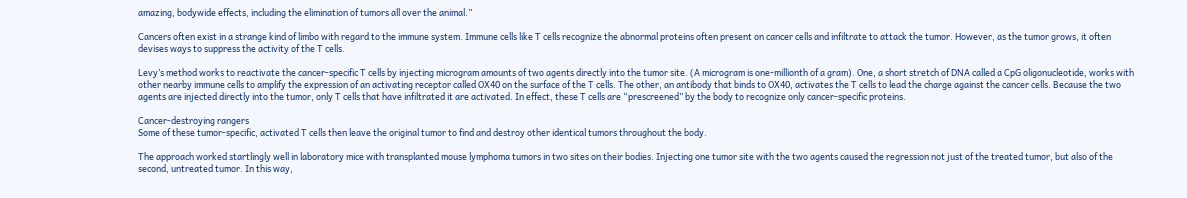amazing, bodywide effects, including the elimination of tumors all over the animal.”

Cancers often exist in a strange kind of limbo with regard to the immune system. Immune cells like T cells recognize the abnormal proteins often present on cancer cells and infiltrate to attack the tumor. However, as the tumor grows, it often devises ways to suppress the activity of the T cells.

Levy’s method works to reactivate the cancer-specific T cells by injecting microgram amounts of two agents directly into the tumor site. (A microgram is one-millionth of a gram). One, a short stretch of DNA called a CpG oligonucleotide, works with other nearby immune cells to amplify the expression of an activating receptor called OX40 on the surface of the T cells. The other, an antibody that binds to OX40, activates the T cells to lead the charge against the cancer cells. Because the two agents are injected directly into the tumor, only T cells that have infiltrated it are activated. In effect, these T cells are “prescreened” by the body to recognize only cancer-specific proteins.

Cancer-destroying rangers
Some of these tumor-specific, activated T cells then leave the original tumor to find and destroy other identical tumors throughout the body.

The approach worked startlingly well in laboratory mice with transplanted mouse lymphoma tumors in two sites on their bodies. Injecting one tumor site with the two agents caused the regression not just of the treated tumor, but also of the second, untreated tumor. In this way,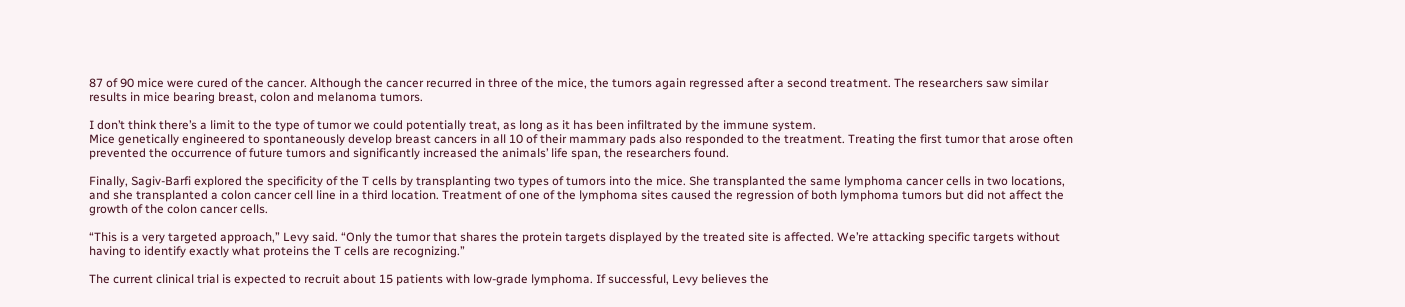87 of 90 mice were cured of the cancer. Although the cancer recurred in three of the mice, the tumors again regressed after a second treatment. The researchers saw similar results in mice bearing breast, colon and melanoma tumors.

I don’t think there’s a limit to the type of tumor we could potentially treat, as long as it has been infiltrated by the immune system.
Mice genetically engineered to spontaneously develop breast cancers in all 10 of their mammary pads also responded to the treatment. Treating the first tumor that arose often prevented the occurrence of future tumors and significantly increased the animals’ life span, the researchers found.

Finally, Sagiv-Barfi explored the specificity of the T cells by transplanting two types of tumors into the mice. She transplanted the same lymphoma cancer cells in two locations, and she transplanted a colon cancer cell line in a third location. Treatment of one of the lymphoma sites caused the regression of both lymphoma tumors but did not affect the growth of the colon cancer cells.

“This is a very targeted approach,” Levy said. “Only the tumor that shares the protein targets displayed by the treated site is affected. We’re attacking specific targets without having to identify exactly what proteins the T cells are recognizing.”

The current clinical trial is expected to recruit about 15 patients with low-grade lymphoma. If successful, Levy believes the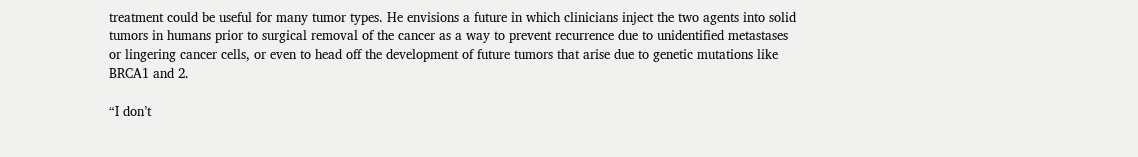treatment could be useful for many tumor types. He envisions a future in which clinicians inject the two agents into solid tumors in humans prior to surgical removal of the cancer as a way to prevent recurrence due to unidentified metastases or lingering cancer cells, or even to head off the development of future tumors that arise due to genetic mutations like BRCA1 and 2.

“I don’t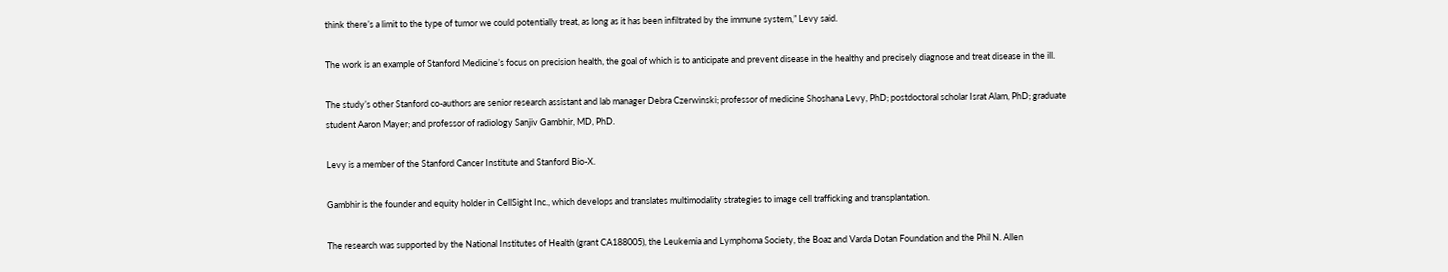think there’s a limit to the type of tumor we could potentially treat, as long as it has been infiltrated by the immune system,” Levy said.

The work is an example of Stanford Medicine’s focus on precision health, the goal of which is to anticipate and prevent disease in the healthy and precisely diagnose and treat disease in the ill.

The study’s other Stanford co-authors are senior research assistant and lab manager Debra Czerwinski; professor of medicine Shoshana Levy, PhD; postdoctoral scholar Israt Alam, PhD; graduate student Aaron Mayer; and professor of radiology Sanjiv Gambhir, MD, PhD.

Levy is a member of the Stanford Cancer Institute and Stanford Bio-X.

Gambhir is the founder and equity holder in CellSight Inc., which develops and translates multimodality strategies to image cell trafficking and transplantation.

The research was supported by the National Institutes of Health (grant CA188005), the Leukemia and Lymphoma Society, the Boaz and Varda Dotan Foundation and the Phil N. Allen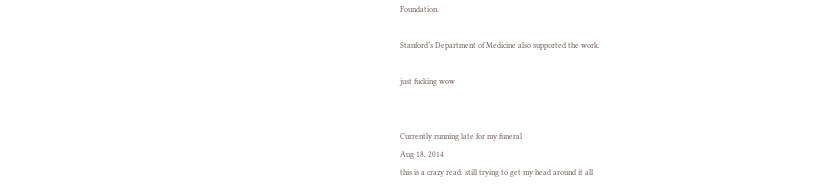Foundation.

Stanford’s Department of Medicine also supported the work.

just fucking wow


Currently running late for my funeral
Aug 18, 2014
this is a crazy read. still trying to get my head around it all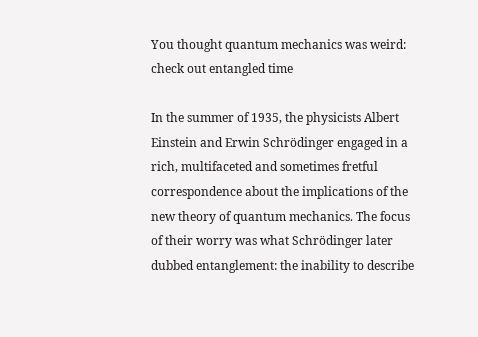You thought quantum mechanics was weird: check out entangled time

In the summer of 1935, the physicists Albert Einstein and Erwin Schrödinger engaged in a rich, multifaceted and sometimes fretful correspondence about the implications of the new theory of quantum mechanics. The focus of their worry was what Schrödinger later dubbed entanglement: the inability to describe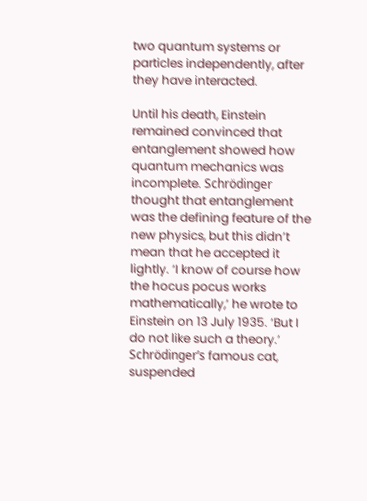two quantum systems or particles independently, after they have interacted.

Until his death, Einstein remained convinced that entanglement showed how quantum mechanics was incomplete. Schrödinger thought that entanglement was the defining feature of the new physics, but this didn’t mean that he accepted it lightly. ‘I know of course how the hocus pocus works mathematically,’ he wrote to Einstein on 13 July 1935. ‘But I do not like such a theory.’ Schrödinger’s famous cat, suspended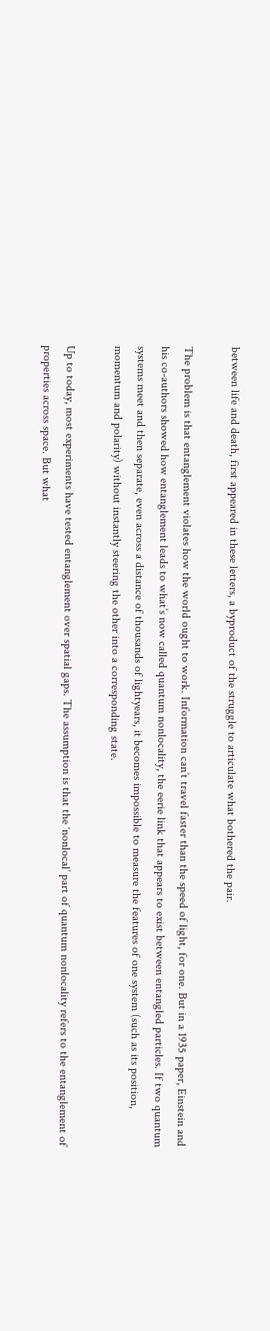between life and death, first appeared in these letters, a byproduct of the struggle to articulate what bothered the pair.

The problem is that entanglement violates how the world ought to work. Information can’t travel faster than the speed of light, for one. But in a 1935 paper, Einstein and his co-authors showed how entanglement leads to what’s now called quantum nonlocality, the eerie link that appears to exist between entangled particles. If two quantum systems meet and then separate, even across a distance of thousands of lightyears, it becomes impossible to measure the features of one system (such as its position, momentum and polarity) without instantly steering the other into a corresponding state.

Up to today, most experiments have tested entanglement over spatial gaps. The assumption is that the ‘nonlocal’ part of quantum nonlocality refers to the entanglement of properties across space. But what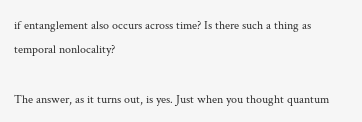if entanglement also occurs across time? Is there such a thing as temporal nonlocality?

The answer, as it turns out, is yes. Just when you thought quantum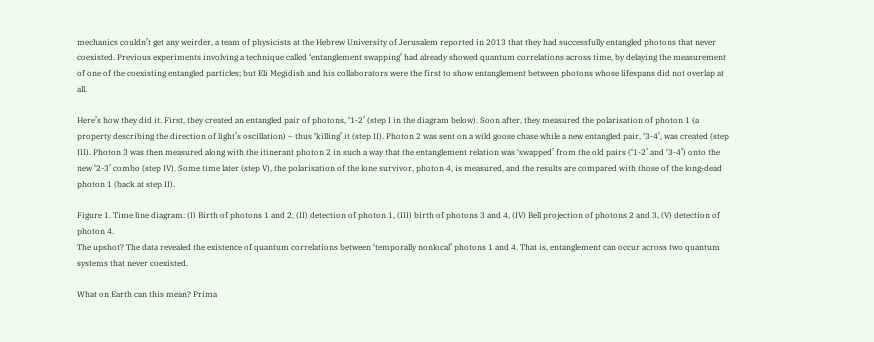mechanics couldn’t get any weirder, a team of physicists at the Hebrew University of Jerusalem reported in 2013 that they had successfully entangled photons that never coexisted. Previous experiments involving a technique called ‘entanglement swapping’ had already showed quantum correlations across time, by delaying the measurement of one of the coexisting entangled particles; but Eli Megidish and his collaborators were the first to show entanglement between photons whose lifespans did not overlap at all.

Here’s how they did it. First, they created an entangled pair of photons, ‘1-2’ (step I in the diagram below). Soon after, they measured the polarisation of photon 1 (a property describing the direction of light’s oscillation) – thus ‘killing’ it (step II). Photon 2 was sent on a wild goose chase while a new entangled pair, ‘3-4’, was created (step III). Photon 3 was then measured along with the itinerant photon 2 in such a way that the entanglement relation was ‘swapped’ from the old pairs (‘1-2’ and ‘3-4’) onto the new ‘2-3’ combo (step IV). Some time later (step V), the polarisation of the lone survivor, photon 4, is measured, and the results are compared with those of the long-dead photon 1 (back at step II).

Figure 1. Time line diagram: (I) Birth of photons 1 and 2, (II) detection of photon 1, (III) birth of photons 3 and 4, (IV) Bell projection of photons 2 and 3, (V) detection of photon 4.
The upshot? The data revealed the existence of quantum correlations between ‘temporally nonlocal’ photons 1 and 4. That is, entanglement can occur across two quantum systems that never coexisted.

What on Earth can this mean? Prima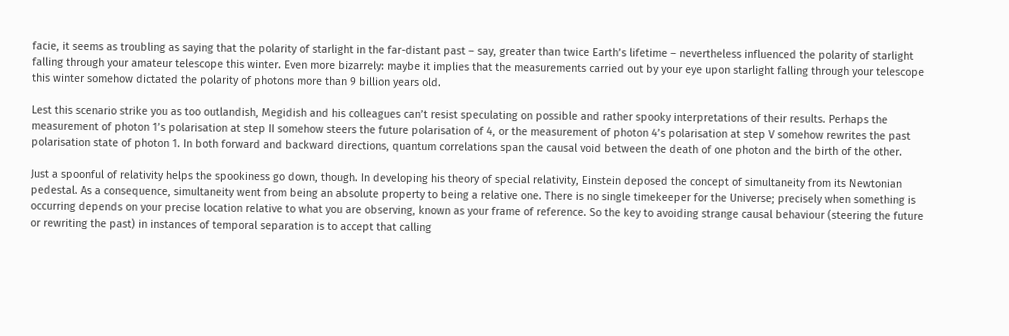facie, it seems as troubling as saying that the polarity of starlight in the far-distant past – say, greater than twice Earth’s lifetime – nevertheless influenced the polarity of starlight falling through your amateur telescope this winter. Even more bizarrely: maybe it implies that the measurements carried out by your eye upon starlight falling through your telescope this winter somehow dictated the polarity of photons more than 9 billion years old.

Lest this scenario strike you as too outlandish, Megidish and his colleagues can’t resist speculating on possible and rather spooky interpretations of their results. Perhaps the measurement of photon 1’s polarisation at step II somehow steers the future polarisation of 4, or the measurement of photon 4’s polarisation at step V somehow rewrites the past polarisation state of photon 1. In both forward and backward directions, quantum correlations span the causal void between the death of one photon and the birth of the other.

Just a spoonful of relativity helps the spookiness go down, though. In developing his theory of special relativity, Einstein deposed the concept of simultaneity from its Newtonian pedestal. As a consequence, simultaneity went from being an absolute property to being a relative one. There is no single timekeeper for the Universe; precisely when something is occurring depends on your precise location relative to what you are observing, known as your frame of reference. So the key to avoiding strange causal behaviour (steering the future or rewriting the past) in instances of temporal separation is to accept that calling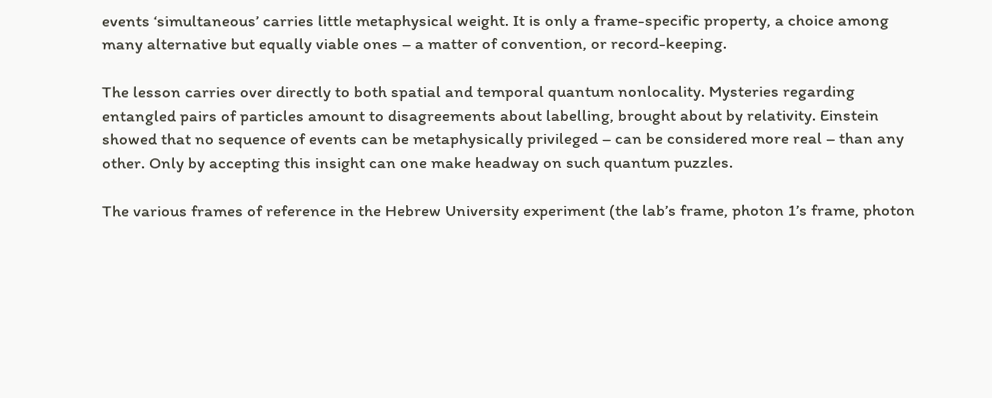events ‘simultaneous’ carries little metaphysical weight. It is only a frame-specific property, a choice among many alternative but equally viable ones – a matter of convention, or record-keeping.

The lesson carries over directly to both spatial and temporal quantum nonlocality. Mysteries regarding entangled pairs of particles amount to disagreements about labelling, brought about by relativity. Einstein showed that no sequence of events can be metaphysically privileged – can be considered more real – than any other. Only by accepting this insight can one make headway on such quantum puzzles.

The various frames of reference in the Hebrew University experiment (the lab’s frame, photon 1’s frame, photon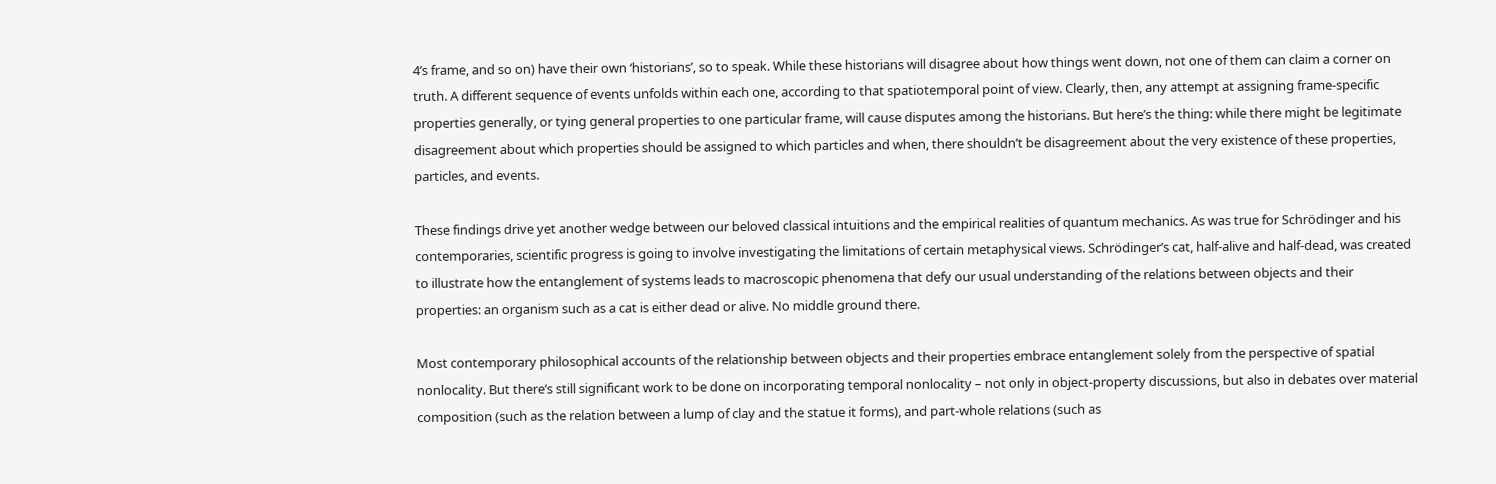4’s frame, and so on) have their own ‘historians’, so to speak. While these historians will disagree about how things went down, not one of them can claim a corner on truth. A different sequence of events unfolds within each one, according to that spatiotemporal point of view. Clearly, then, any attempt at assigning frame-specific properties generally, or tying general properties to one particular frame, will cause disputes among the historians. But here’s the thing: while there might be legitimate disagreement about which properties should be assigned to which particles and when, there shouldn’t be disagreement about the very existence of these properties, particles, and events.

These findings drive yet another wedge between our beloved classical intuitions and the empirical realities of quantum mechanics. As was true for Schrödinger and his contemporaries, scientific progress is going to involve investigating the limitations of certain metaphysical views. Schrödinger’s cat, half-alive and half-dead, was created to illustrate how the entanglement of systems leads to macroscopic phenomena that defy our usual understanding of the relations between objects and their properties: an organism such as a cat is either dead or alive. No middle ground there.

Most contemporary philosophical accounts of the relationship between objects and their properties embrace entanglement solely from the perspective of spatial nonlocality. But there’s still significant work to be done on incorporating temporal nonlocality – not only in object-property discussions, but also in debates over material composition (such as the relation between a lump of clay and the statue it forms), and part-whole relations (such as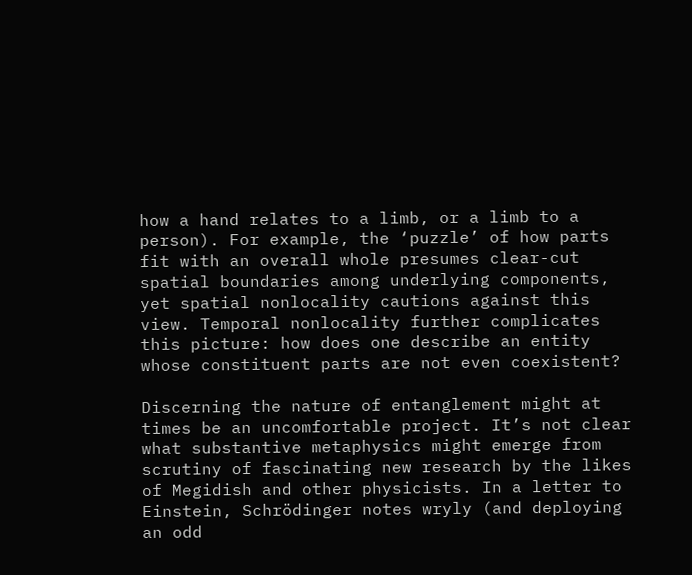how a hand relates to a limb, or a limb to a person). For example, the ‘puzzle’ of how parts fit with an overall whole presumes clear-cut spatial boundaries among underlying components, yet spatial nonlocality cautions against this view. Temporal nonlocality further complicates this picture: how does one describe an entity whose constituent parts are not even coexistent?

Discerning the nature of entanglement might at times be an uncomfortable project. It’s not clear what substantive metaphysics might emerge from scrutiny of fascinating new research by the likes of Megidish and other physicists. In a letter to Einstein, Schrödinger notes wryly (and deploying an odd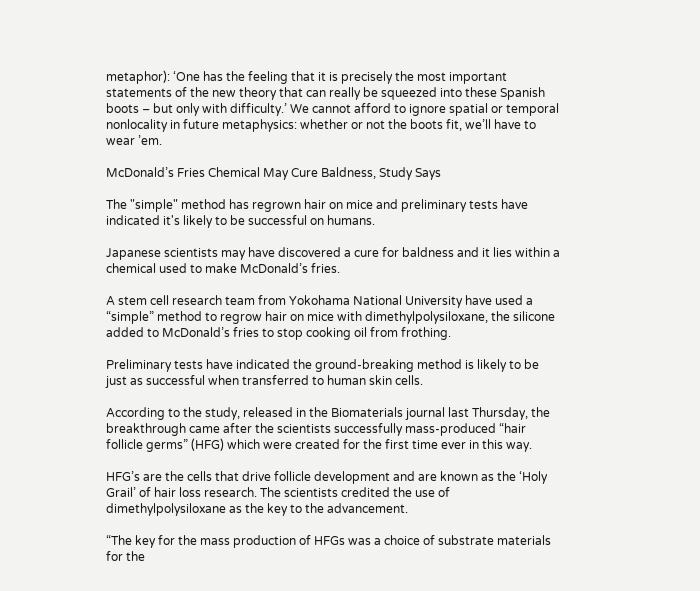metaphor): ‘One has the feeling that it is precisely the most important statements of the new theory that can really be squeezed into these Spanish boots – but only with difficulty.’ We cannot afford to ignore spatial or temporal nonlocality in future metaphysics: whether or not the boots fit, we’ll have to wear ’em.

McDonald’s Fries Chemical May Cure Baldness, Study Says

The "simple" method has regrown hair on mice and preliminary tests have indicated it's likely to be successful on humans.

Japanese scientists may have discovered a cure for baldness and it lies within a chemical used to make McDonald’s fries.

A stem cell research team from Yokohama National University have used a “simple” method to regrow hair on mice with dimethylpolysiloxane, the silicone added to McDonald’s fries to stop cooking oil from frothing.

Preliminary tests have indicated the ground-breaking method is likely to be just as successful when transferred to human skin cells.

According to the study, released in the Biomaterials journal last Thursday, the breakthrough came after the scientists successfully mass-produced “hair follicle germs” (HFG) which were created for the first time ever in this way.

HFG’s are the cells that drive follicle development and are known as the ‘Holy Grail’ of hair loss research. The scientists credited the use of dimethylpolysiloxane as the key to the advancement.

“The key for the mass production of HFGs was a choice of substrate materials for the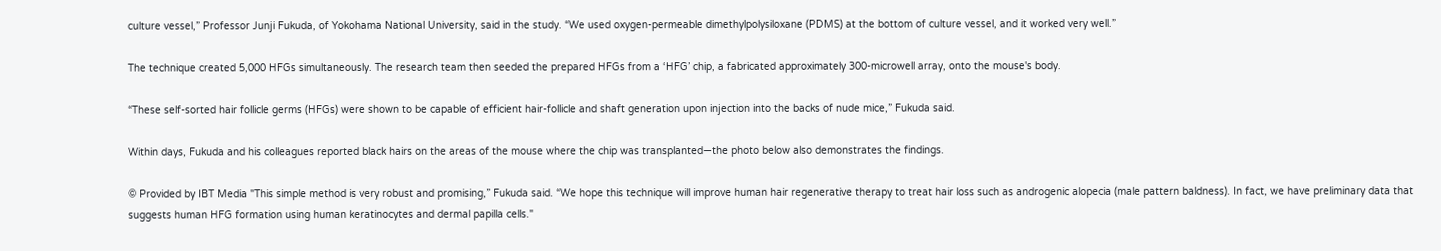culture vessel,” Professor Junji Fukuda, of Yokohama National University, said in the study. “We used oxygen-permeable dimethylpolysiloxane (PDMS) at the bottom of culture vessel, and it worked very well.”

The technique created 5,000 HFGs simultaneously. The research team then seeded the prepared HFGs from a ‘HFG’ chip, a fabricated approximately 300-microwell array, onto the mouse's body.

“These self-sorted hair follicle germs (HFGs) were shown to be capable of efficient hair-follicle and shaft generation upon injection into the backs of nude mice,” Fukuda said.

Within days, Fukuda and his colleagues reported black hairs on the areas of the mouse where the chip was transplanted—the photo below also demonstrates the findings.

© Provided by IBT Media "This simple method is very robust and promising,” Fukuda said. “We hope this technique will improve human hair regenerative therapy to treat hair loss such as androgenic alopecia (male pattern baldness). In fact, we have preliminary data that suggests human HFG formation using human keratinocytes and dermal papilla cells."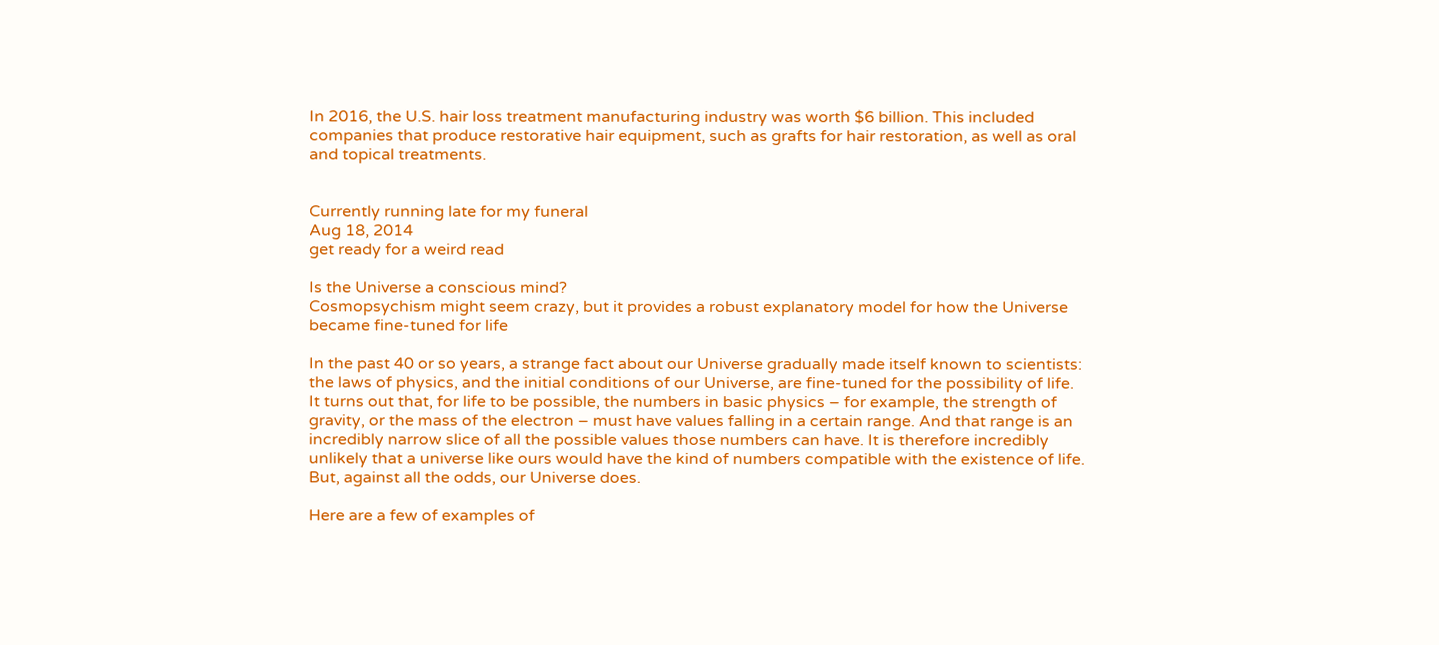In 2016, the U.S. hair loss treatment manufacturing industry was worth $6 billion. This included companies that produce restorative hair equipment, such as grafts for hair restoration, as well as oral and topical treatments.


Currently running late for my funeral
Aug 18, 2014
get ready for a weird read

Is the Universe a conscious mind?
Cosmopsychism might seem crazy, but it provides a robust explanatory model for how the Universe became fine-tuned for life

In the past 40 or so years, a strange fact about our Universe gradually made itself known to scientists: the laws of physics, and the initial conditions of our Universe, are fine-tuned for the possibility of life. It turns out that, for life to be possible, the numbers in basic physics – for example, the strength of gravity, or the mass of the electron – must have values falling in a certain range. And that range is an incredibly narrow slice of all the possible values those numbers can have. It is therefore incredibly unlikely that a universe like ours would have the kind of numbers compatible with the existence of life. But, against all the odds, our Universe does.

Here are a few of examples of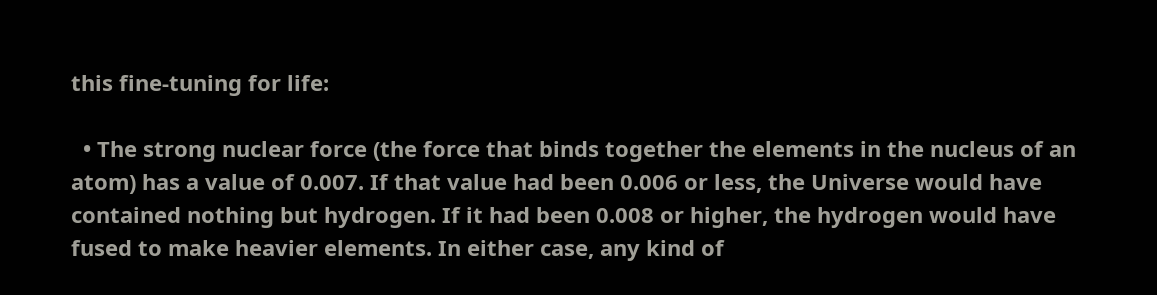this fine-tuning for life:

  • The strong nuclear force (the force that binds together the elements in the nucleus of an atom) has a value of 0.007. If that value had been 0.006 or less, the Universe would have contained nothing but hydrogen. If it had been 0.008 or higher, the hydrogen would have fused to make heavier elements. In either case, any kind of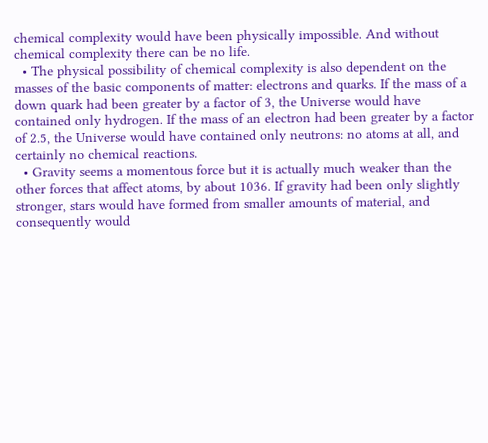chemical complexity would have been physically impossible. And without chemical complexity there can be no life.
  • The physical possibility of chemical complexity is also dependent on the masses of the basic components of matter: electrons and quarks. If the mass of a down quark had been greater by a factor of 3, the Universe would have contained only hydrogen. If the mass of an electron had been greater by a factor of 2.5, the Universe would have contained only neutrons: no atoms at all, and certainly no chemical reactions.
  • Gravity seems a momentous force but it is actually much weaker than the other forces that affect atoms, by about 1036. If gravity had been only slightly stronger, stars would have formed from smaller amounts of material, and consequently would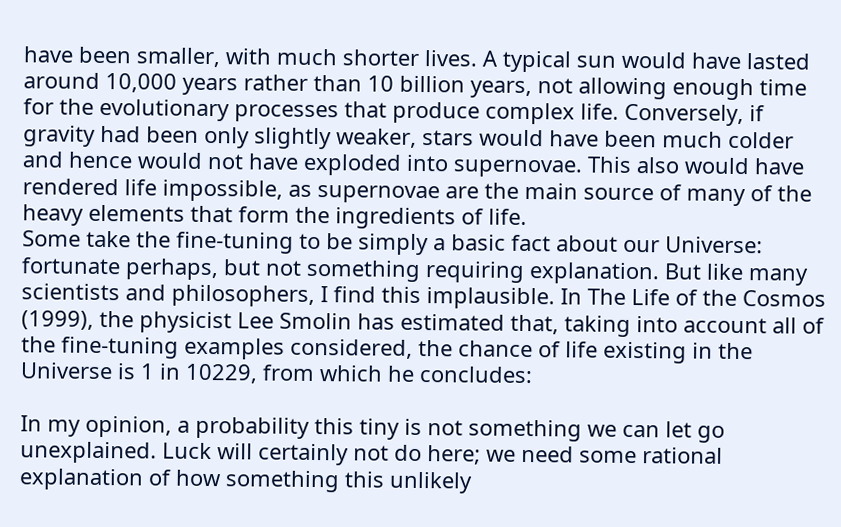have been smaller, with much shorter lives. A typical sun would have lasted around 10,000 years rather than 10 billion years, not allowing enough time for the evolutionary processes that produce complex life. Conversely, if gravity had been only slightly weaker, stars would have been much colder and hence would not have exploded into supernovae. This also would have rendered life impossible, as supernovae are the main source of many of the heavy elements that form the ingredients of life.
Some take the fine-tuning to be simply a basic fact about our Universe: fortunate perhaps, but not something requiring explanation. But like many scientists and philosophers, I find this implausible. In The Life of the Cosmos (1999), the physicist Lee Smolin has estimated that, taking into account all of the fine-tuning examples considered, the chance of life existing in the Universe is 1 in 10229, from which he concludes:

In my opinion, a probability this tiny is not something we can let go unexplained. Luck will certainly not do here; we need some rational explanation of how something this unlikely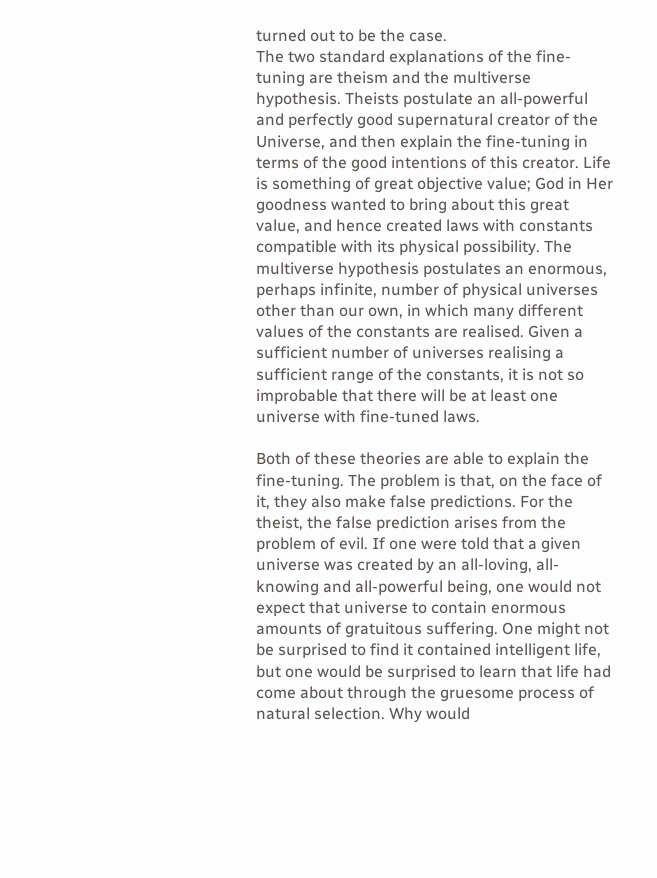turned out to be the case.
The two standard explanations of the fine-tuning are theism and the multiverse hypothesis. Theists postulate an all-powerful and perfectly good supernatural creator of the Universe, and then explain the fine-tuning in terms of the good intentions of this creator. Life is something of great objective value; God in Her goodness wanted to bring about this great value, and hence created laws with constants compatible with its physical possibility. The multiverse hypothesis postulates an enormous, perhaps infinite, number of physical universes other than our own, in which many different values of the constants are realised. Given a sufficient number of universes realising a sufficient range of the constants, it is not so improbable that there will be at least one universe with fine-tuned laws.

Both of these theories are able to explain the fine-tuning. The problem is that, on the face of it, they also make false predictions. For the theist, the false prediction arises from the problem of evil. If one were told that a given universe was created by an all-loving, all-knowing and all-powerful being, one would not expect that universe to contain enormous amounts of gratuitous suffering. One might not be surprised to find it contained intelligent life, but one would be surprised to learn that life had come about through the gruesome process of natural selection. Why would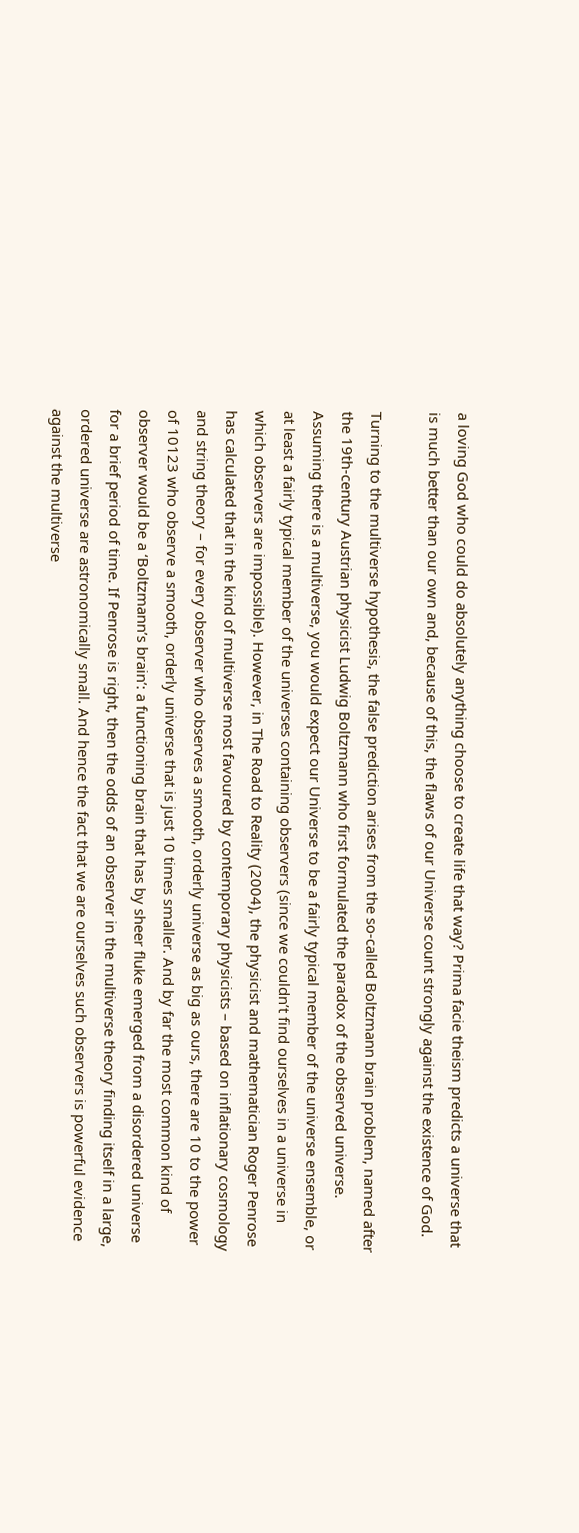a loving God who could do absolutely anything choose to create life that way? Prima facie theism predicts a universe that is much better than our own and, because of this, the flaws of our Universe count strongly against the existence of God.

Turning to the multiverse hypothesis, the false prediction arises from the so-called Boltzmann brain problem, named after the 19th-century Austrian physicist Ludwig Boltzmann who first formulated the paradox of the observed universe. Assuming there is a multiverse, you would expect our Universe to be a fairly typical member of the universe ensemble, or at least a fairly typical member of the universes containing observers (since we couldn’t find ourselves in a universe in which observers are impossible). However, in The Road to Reality (2004), the physicist and mathematician Roger Penrose has calculated that in the kind of multiverse most favoured by contemporary physicists – based on inflationary cosmology and string theory – for every observer who observes a smooth, orderly universe as big as ours, there are 10 to the power of 10123 who observe a smooth, orderly universe that is just 10 times smaller. And by far the most common kind of observer would be a ‘Boltzmann’s brain’: a functioning brain that has by sheer fluke emerged from a disordered universe for a brief period of time. If Penrose is right, then the odds of an observer in the multiverse theory finding itself in a large, ordered universe are astronomically small. And hence the fact that we are ourselves such observers is powerful evidence against the multiverse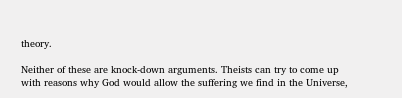theory.

Neither of these are knock-down arguments. Theists can try to come up with reasons why God would allow the suffering we find in the Universe,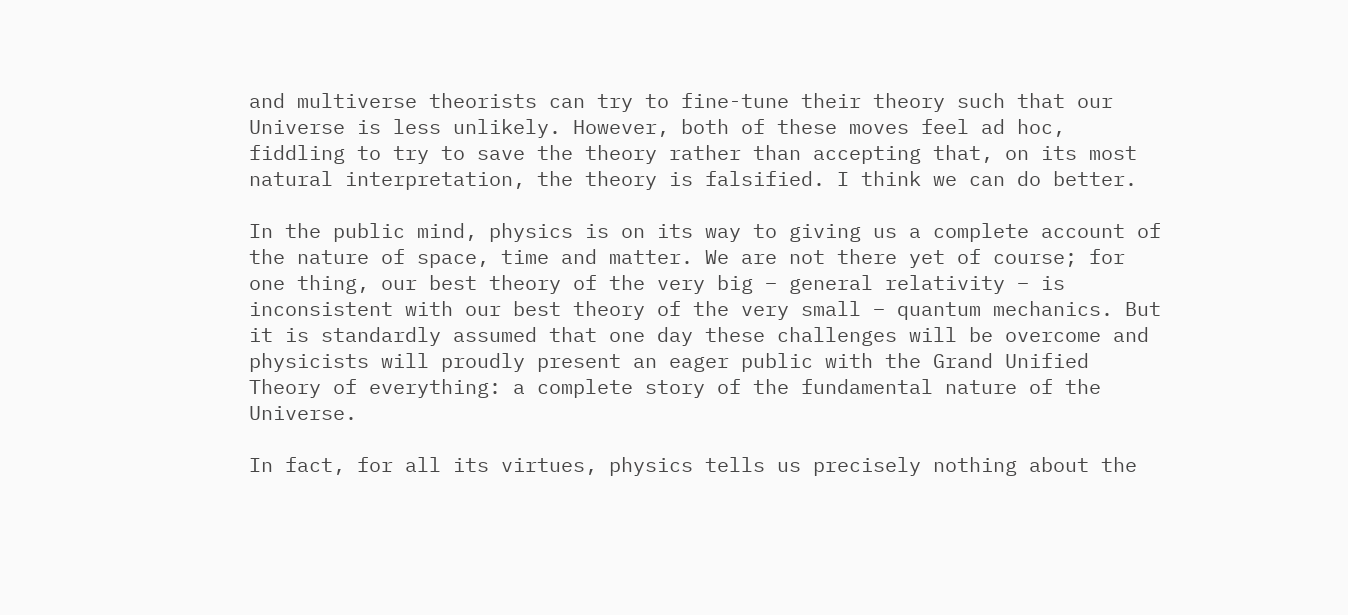and multiverse theorists can try to fine-tune their theory such that our Universe is less unlikely. However, both of these moves feel ad hoc, fiddling to try to save the theory rather than accepting that, on its most natural interpretation, the theory is falsified. I think we can do better.

In the public mind, physics is on its way to giving us a complete account of the nature of space, time and matter. We are not there yet of course; for one thing, our best theory of the very big – general relativity – is inconsistent with our best theory of the very small – quantum mechanics. But it is standardly assumed that one day these challenges will be overcome and physicists will proudly present an eager public with the Grand Unified Theory of everything: a complete story of the fundamental nature of the Universe.

In fact, for all its virtues, physics tells us precisely nothing about the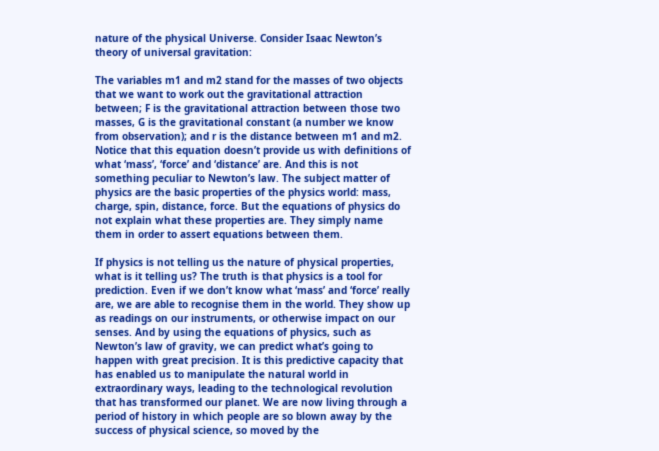nature of the physical Universe. Consider Isaac Newton’s theory of universal gravitation:

The variables m1 and m2 stand for the masses of two objects that we want to work out the gravitational attraction between; F is the gravitational attraction between those two masses, G is the gravitational constant (a number we know from observation); and r is the distance between m1 and m2. Notice that this equation doesn’t provide us with definitions of what ‘mass’, ‘force’ and ‘distance’ are. And this is not something peculiar to Newton’s law. The subject matter of physics are the basic properties of the physics world: mass, charge, spin, distance, force. But the equations of physics do not explain what these properties are. They simply name them in order to assert equations between them.

If physics is not telling us the nature of physical properties, what is it telling us? The truth is that physics is a tool for prediction. Even if we don’t know what ‘mass’ and ‘force’ really are, we are able to recognise them in the world. They show up as readings on our instruments, or otherwise impact on our senses. And by using the equations of physics, such as Newton’s law of gravity, we can predict what’s going to happen with great precision. It is this predictive capacity that has enabled us to manipulate the natural world in extraordinary ways, leading to the technological revolution that has transformed our planet. We are now living through a period of history in which people are so blown away by the success of physical science, so moved by the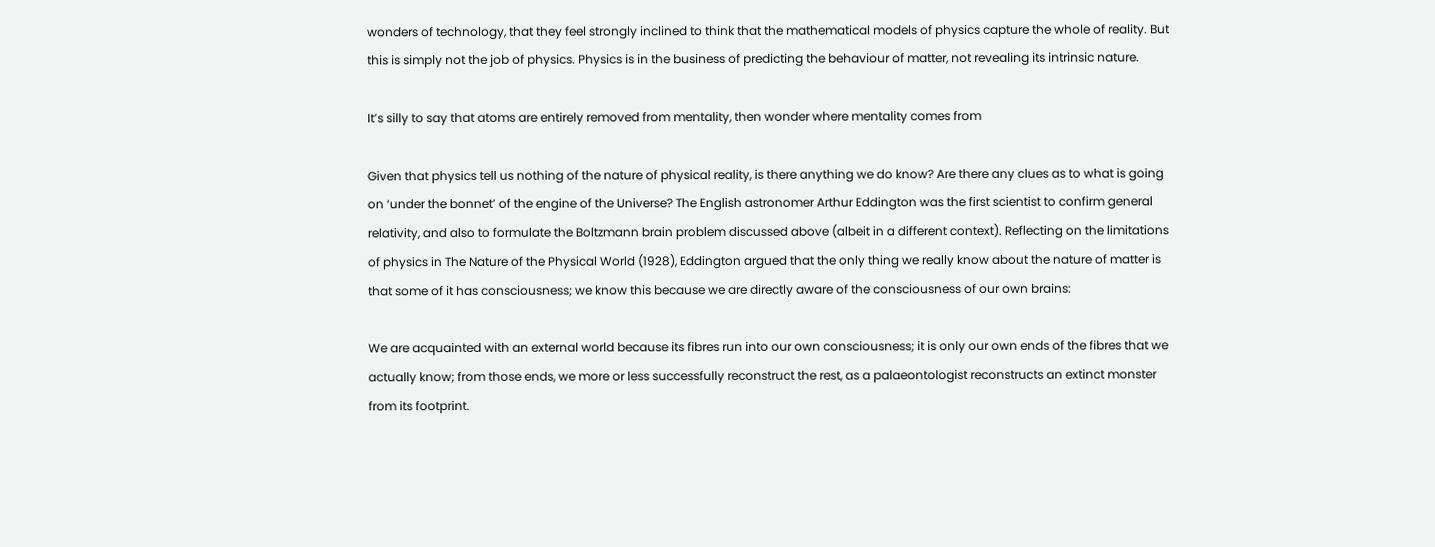wonders of technology, that they feel strongly inclined to think that the mathematical models of physics capture the whole of reality. But this is simply not the job of physics. Physics is in the business of predicting the behaviour of matter, not revealing its intrinsic nature.

It’s silly to say that atoms are entirely removed from mentality, then wonder where mentality comes from

Given that physics tell us nothing of the nature of physical reality, is there anything we do know? Are there any clues as to what is going on ‘under the bonnet’ of the engine of the Universe? The English astronomer Arthur Eddington was the first scientist to confirm general relativity, and also to formulate the Boltzmann brain problem discussed above (albeit in a different context). Reflecting on the limitations of physics in The Nature of the Physical World (1928), Eddington argued that the only thing we really know about the nature of matter is that some of it has consciousness; we know this because we are directly aware of the consciousness of our own brains:

We are acquainted with an external world because its fibres run into our own consciousness; it is only our own ends of the fibres that we actually know; from those ends, we more or less successfully reconstruct the rest, as a palaeontologist reconstructs an extinct monster from its footprint.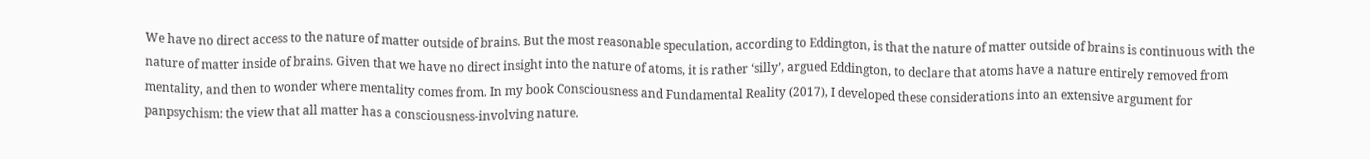We have no direct access to the nature of matter outside of brains. But the most reasonable speculation, according to Eddington, is that the nature of matter outside of brains is continuous with the nature of matter inside of brains. Given that we have no direct insight into the nature of atoms, it is rather ‘silly’, argued Eddington, to declare that atoms have a nature entirely removed from mentality, and then to wonder where mentality comes from. In my book Consciousness and Fundamental Reality (2017), I developed these considerations into an extensive argument for panpsychism: the view that all matter has a consciousness-involving nature.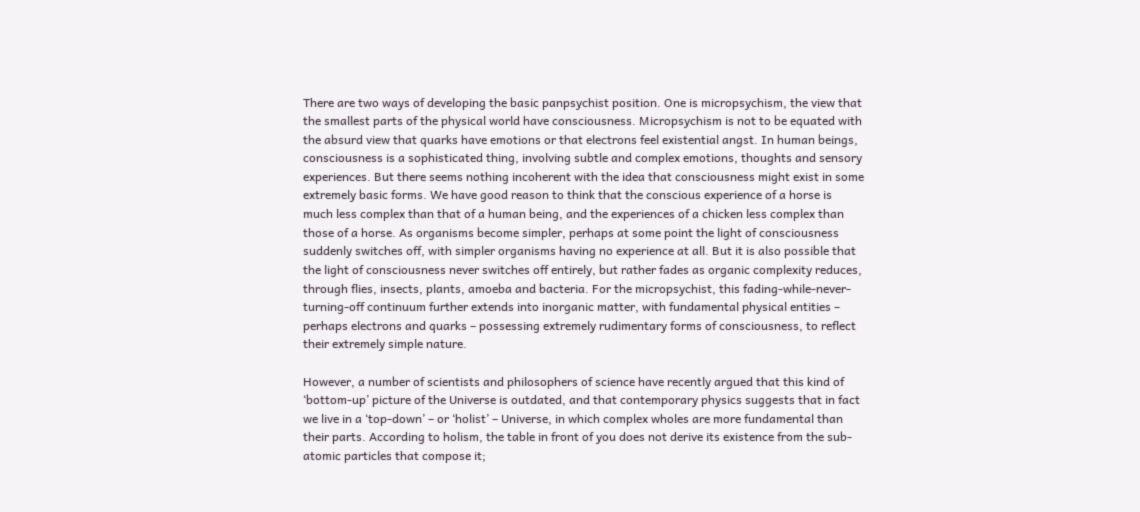There are two ways of developing the basic panpsychist position. One is micropsychism, the view that the smallest parts of the physical world have consciousness. Micropsychism is not to be equated with the absurd view that quarks have emotions or that electrons feel existential angst. In human beings, consciousness is a sophisticated thing, involving subtle and complex emotions, thoughts and sensory experiences. But there seems nothing incoherent with the idea that consciousness might exist in some extremely basic forms. We have good reason to think that the conscious experience of a horse is much less complex than that of a human being, and the experiences of a chicken less complex than those of a horse. As organisms become simpler, perhaps at some point the light of consciousness suddenly switches off, with simpler organisms having no experience at all. But it is also possible that the light of consciousness never switches off entirely, but rather fades as organic complexity reduces, through flies, insects, plants, amoeba and bacteria. For the micropsychist, this fading-while-never-turning-off continuum further extends into inorganic matter, with fundamental physical entities – perhaps electrons and quarks – possessing extremely rudimentary forms of consciousness, to reflect their extremely simple nature.

However, a number of scientists and philosophers of science have recently argued that this kind of ‘bottom-up’ picture of the Universe is outdated, and that contemporary physics suggests that in fact we live in a ‘top-down’ – or ‘holist’ – Universe, in which complex wholes are more fundamental than their parts. According to holism, the table in front of you does not derive its existence from the sub-atomic particles that compose it;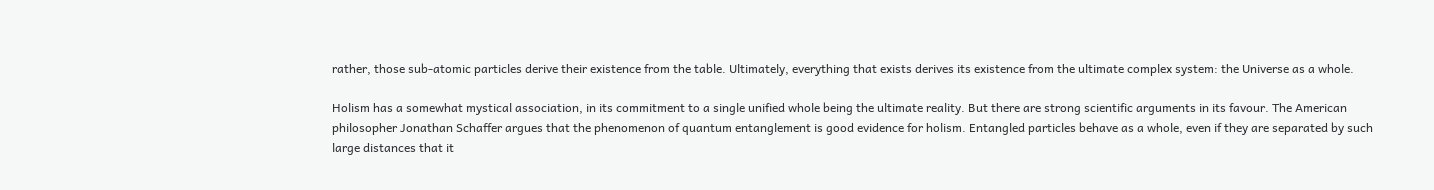rather, those sub-atomic particles derive their existence from the table. Ultimately, everything that exists derives its existence from the ultimate complex system: the Universe as a whole.

Holism has a somewhat mystical association, in its commitment to a single unified whole being the ultimate reality. But there are strong scientific arguments in its favour. The American philosopher Jonathan Schaffer argues that the phenomenon of quantum entanglement is good evidence for holism. Entangled particles behave as a whole, even if they are separated by such large distances that it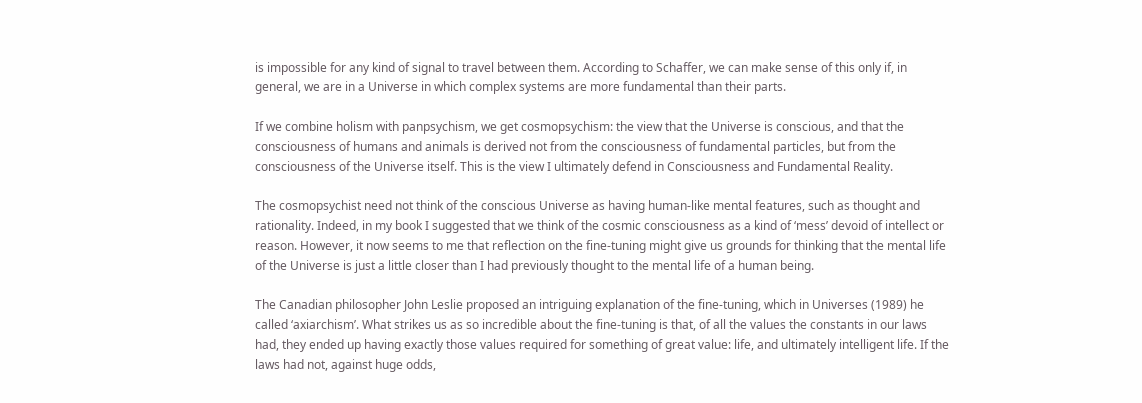is impossible for any kind of signal to travel between them. According to Schaffer, we can make sense of this only if, in general, we are in a Universe in which complex systems are more fundamental than their parts.

If we combine holism with panpsychism, we get cosmopsychism: the view that the Universe is conscious, and that the consciousness of humans and animals is derived not from the consciousness of fundamental particles, but from the consciousness of the Universe itself. This is the view I ultimately defend in Consciousness and Fundamental Reality.

The cosmopsychist need not think of the conscious Universe as having human-like mental features, such as thought and rationality. Indeed, in my book I suggested that we think of the cosmic consciousness as a kind of ‘mess’ devoid of intellect or reason. However, it now seems to me that reflection on the fine-tuning might give us grounds for thinking that the mental life of the Universe is just a little closer than I had previously thought to the mental life of a human being.

The Canadian philosopher John Leslie proposed an intriguing explanation of the fine-tuning, which in Universes (1989) he called ‘axiarchism’. What strikes us as so incredible about the fine-tuning is that, of all the values the constants in our laws had, they ended up having exactly those values required for something of great value: life, and ultimately intelligent life. If the laws had not, against huge odds,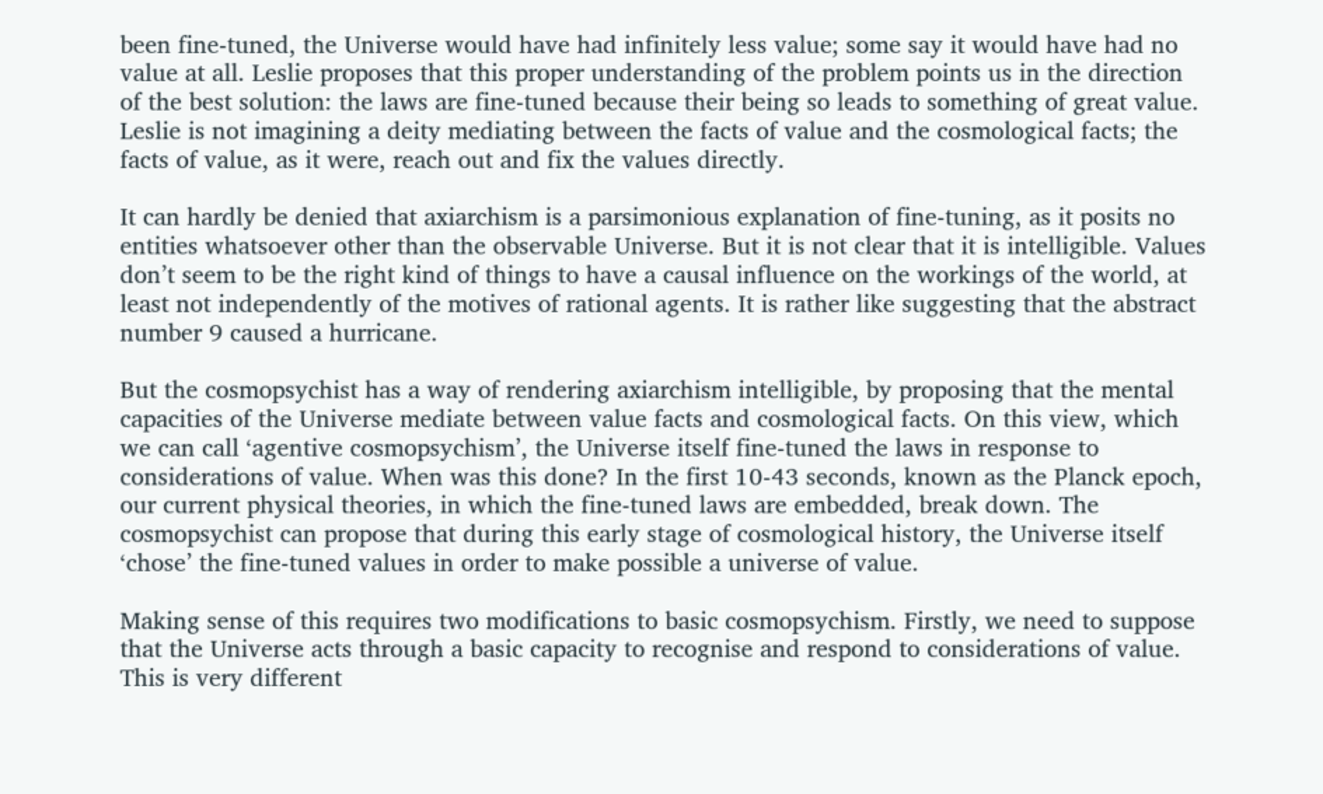been fine-tuned, the Universe would have had infinitely less value; some say it would have had no value at all. Leslie proposes that this proper understanding of the problem points us in the direction of the best solution: the laws are fine-tuned because their being so leads to something of great value. Leslie is not imagining a deity mediating between the facts of value and the cosmological facts; the facts of value, as it were, reach out and fix the values directly.

It can hardly be denied that axiarchism is a parsimonious explanation of fine-tuning, as it posits no entities whatsoever other than the observable Universe. But it is not clear that it is intelligible. Values don’t seem to be the right kind of things to have a causal influence on the workings of the world, at least not independently of the motives of rational agents. It is rather like suggesting that the abstract number 9 caused a hurricane.

But the cosmopsychist has a way of rendering axiarchism intelligible, by proposing that the mental capacities of the Universe mediate between value facts and cosmological facts. On this view, which we can call ‘agentive cosmopsychism’, the Universe itself fine-tuned the laws in response to considerations of value. When was this done? In the first 10-43 seconds, known as the Planck epoch, our current physical theories, in which the fine-tuned laws are embedded, break down. The cosmopsychist can propose that during this early stage of cosmological history, the Universe itself ‘chose’ the fine-tuned values in order to make possible a universe of value.

Making sense of this requires two modifications to basic cosmopsychism. Firstly, we need to suppose that the Universe acts through a basic capacity to recognise and respond to considerations of value. This is very different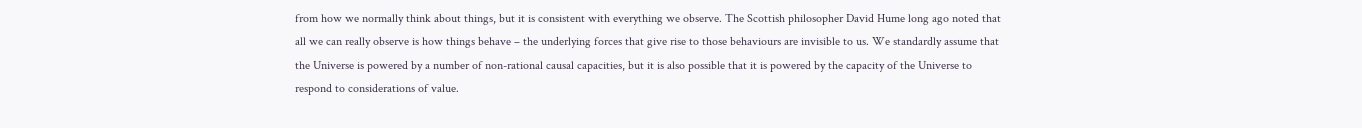from how we normally think about things, but it is consistent with everything we observe. The Scottish philosopher David Hume long ago noted that all we can really observe is how things behave – the underlying forces that give rise to those behaviours are invisible to us. We standardly assume that the Universe is powered by a number of non-rational causal capacities, but it is also possible that it is powered by the capacity of the Universe to respond to considerations of value.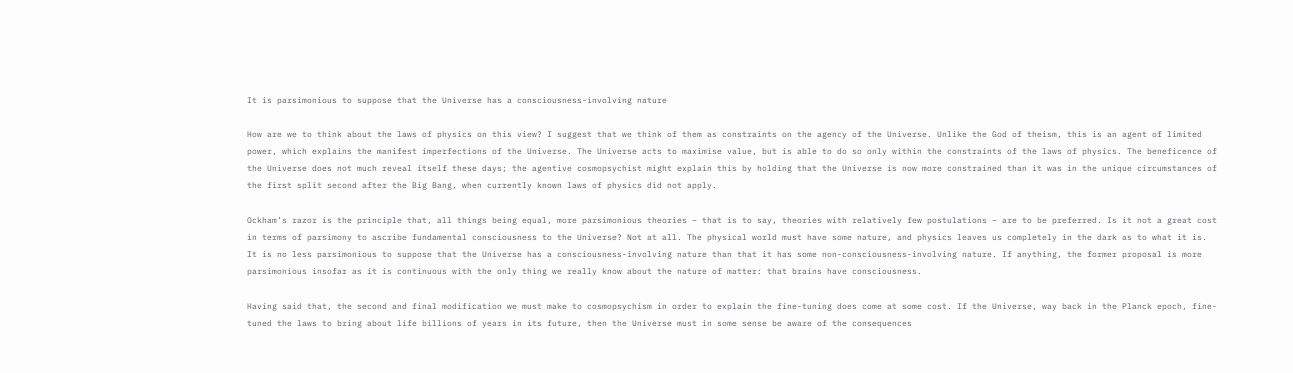It is parsimonious to suppose that the Universe has a consciousness-involving nature

How are we to think about the laws of physics on this view? I suggest that we think of them as constraints on the agency of the Universe. Unlike the God of theism, this is an agent of limited power, which explains the manifest imperfections of the Universe. The Universe acts to maximise value, but is able to do so only within the constraints of the laws of physics. The beneficence of the Universe does not much reveal itself these days; the agentive cosmopsychist might explain this by holding that the Universe is now more constrained than it was in the unique circumstances of the first split second after the Big Bang, when currently known laws of physics did not apply.

Ockham’s razor is the principle that, all things being equal, more parsimonious theories – that is to say, theories with relatively few postulations – are to be preferred. Is it not a great cost in terms of parsimony to ascribe fundamental consciousness to the Universe? Not at all. The physical world must have some nature, and physics leaves us completely in the dark as to what it is. It is no less parsimonious to suppose that the Universe has a consciousness-involving nature than that it has some non-consciousness-involving nature. If anything, the former proposal is more parsimonious insofar as it is continuous with the only thing we really know about the nature of matter: that brains have consciousness.

Having said that, the second and final modification we must make to cosmopsychism in order to explain the fine-tuning does come at some cost. If the Universe, way back in the Planck epoch, fine-tuned the laws to bring about life billions of years in its future, then the Universe must in some sense be aware of the consequences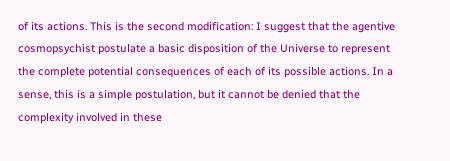of its actions. This is the second modification: I suggest that the agentive cosmopsychist postulate a basic disposition of the Universe to represent the complete potential consequences of each of its possible actions. In a sense, this is a simple postulation, but it cannot be denied that the complexity involved in these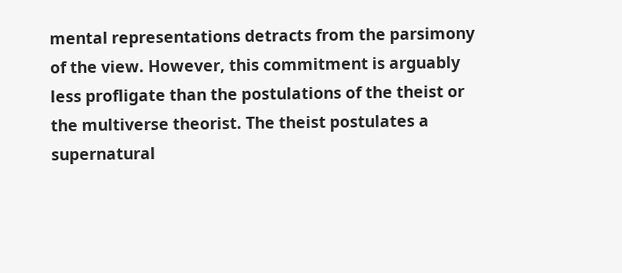mental representations detracts from the parsimony of the view. However, this commitment is arguably less profligate than the postulations of the theist or the multiverse theorist. The theist postulates a supernatural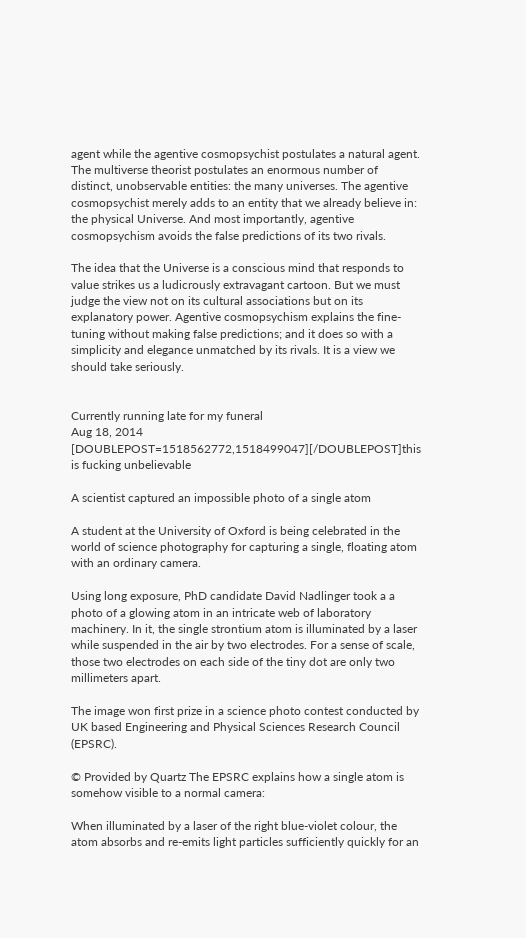agent while the agentive cosmopsychist postulates a natural agent. The multiverse theorist postulates an enormous number of distinct, unobservable entities: the many universes. The agentive cosmopsychist merely adds to an entity that we already believe in: the physical Universe. And most importantly, agentive cosmopsychism avoids the false predictions of its two rivals.

The idea that the Universe is a conscious mind that responds to value strikes us a ludicrously extravagant cartoon. But we must judge the view not on its cultural associations but on its explanatory power. Agentive cosmopsychism explains the fine-tuning without making false predictions; and it does so with a simplicity and elegance unmatched by its rivals. It is a view we should take seriously.


Currently running late for my funeral
Aug 18, 2014
[DOUBLEPOST=1518562772,1518499047][/DOUBLEPOST]this is fucking unbelievable

A scientist captured an impossible photo of a single atom

A student at the University of Oxford is being celebrated in the world of science photography for capturing a single, floating atom with an ordinary camera.

Using long exposure, PhD candidate David Nadlinger took a a photo of a glowing atom in an intricate web of laboratory machinery. In it, the single strontium atom is illuminated by a laser while suspended in the air by two electrodes. For a sense of scale, those two electrodes on each side of the tiny dot are only two millimeters apart.

The image won first prize in a science photo contest conducted by UK based Engineering and Physical Sciences Research Council (EPSRC).

© Provided by Quartz The EPSRC explains how a single atom is somehow visible to a normal camera:

When illuminated by a laser of the right blue-violet colour, the atom absorbs and re-emits light particles sufficiently quickly for an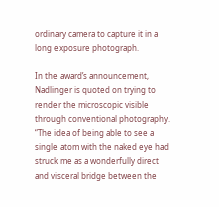ordinary camera to capture it in a long exposure photograph.

In the award’s announcement, Nadlinger is quoted on trying to render the microscopic visible through conventional photography. “The idea of being able to see a single atom with the naked eye had struck me as a wonderfully direct and visceral bridge between the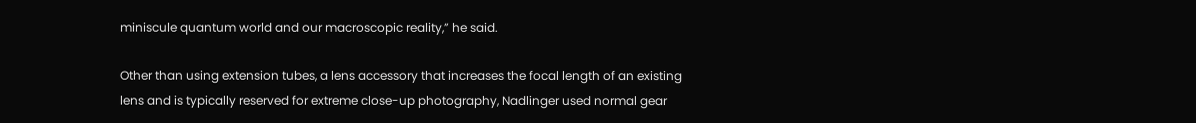miniscule quantum world and our macroscopic reality,” he said.

Other than using extension tubes, a lens accessory that increases the focal length of an existing lens and is typically reserved for extreme close-up photography, Nadlinger used normal gear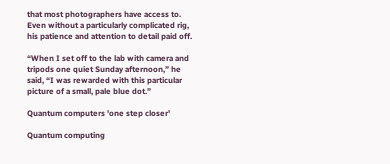that most photographers have access to. Even without a particularly complicated rig, his patience and attention to detail paid off.

“When I set off to the lab with camera and tripods one quiet Sunday afternoon,” he said, “I was rewarded with this particular picture of a small, pale blue dot.”

Quantum computers 'one step closer'

Quantum computing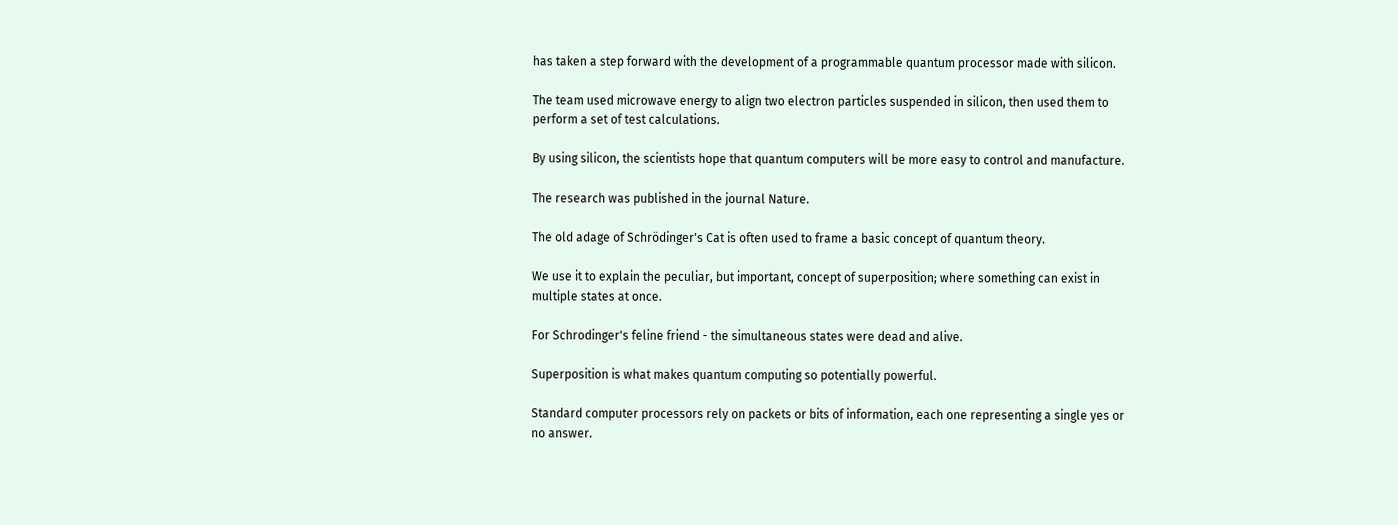has taken a step forward with the development of a programmable quantum processor made with silicon.

The team used microwave energy to align two electron particles suspended in silicon, then used them to perform a set of test calculations.

By using silicon, the scientists hope that quantum computers will be more easy to control and manufacture.

The research was published in the journal Nature.

The old adage of Schrödinger's Cat is often used to frame a basic concept of quantum theory.

We use it to explain the peculiar, but important, concept of superposition; where something can exist in multiple states at once.

For Schrodinger's feline friend - the simultaneous states were dead and alive.

Superposition is what makes quantum computing so potentially powerful.

Standard computer processors rely on packets or bits of information, each one representing a single yes or no answer.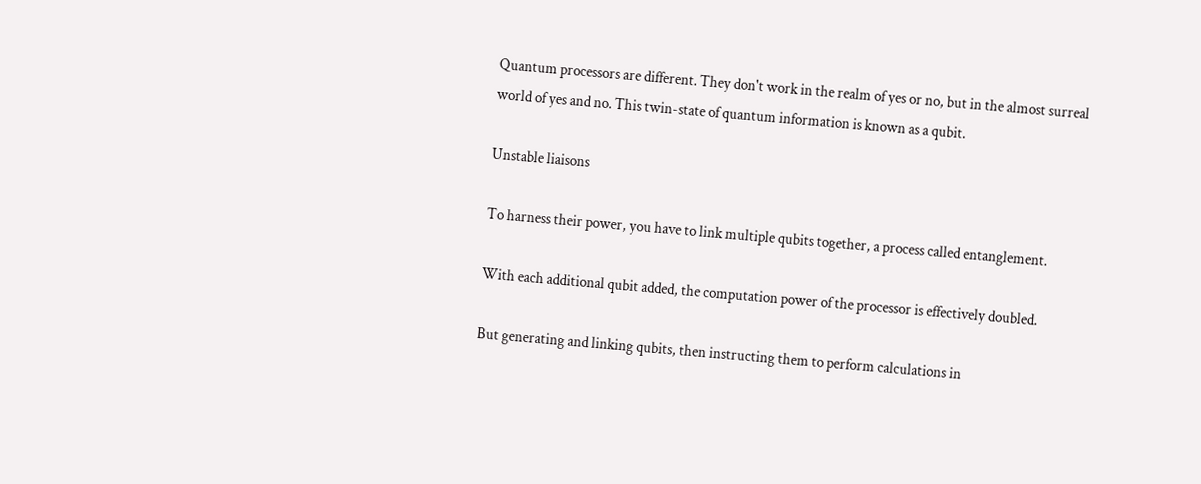Quantum processors are different. They don't work in the realm of yes or no, but in the almost surreal world of yes and no. This twin-state of quantum information is known as a qubit.

Unstable liaisons

To harness their power, you have to link multiple qubits together, a process called entanglement.

With each additional qubit added, the computation power of the processor is effectively doubled.

But generating and linking qubits, then instructing them to perform calculations in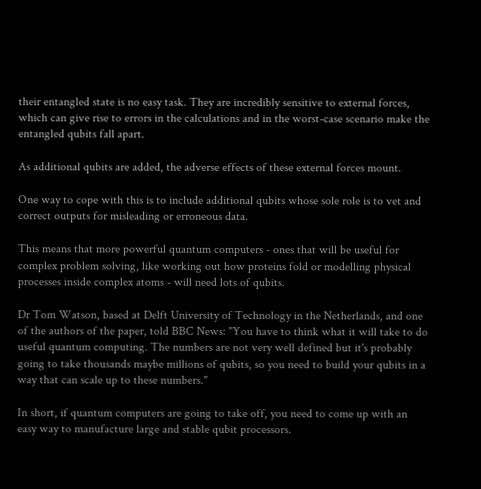their entangled state is no easy task. They are incredibly sensitive to external forces, which can give rise to errors in the calculations and in the worst-case scenario make the entangled qubits fall apart.

As additional qubits are added, the adverse effects of these external forces mount.

One way to cope with this is to include additional qubits whose sole role is to vet and correct outputs for misleading or erroneous data.

This means that more powerful quantum computers - ones that will be useful for complex problem solving, like working out how proteins fold or modelling physical processes inside complex atoms - will need lots of qubits.

Dr Tom Watson, based at Delft University of Technology in the Netherlands, and one of the authors of the paper, told BBC News: "You have to think what it will take to do useful quantum computing. The numbers are not very well defined but it's probably going to take thousands maybe millions of qubits, so you need to build your qubits in a way that can scale up to these numbers."

In short, if quantum computers are going to take off, you need to come up with an easy way to manufacture large and stable qubit processors.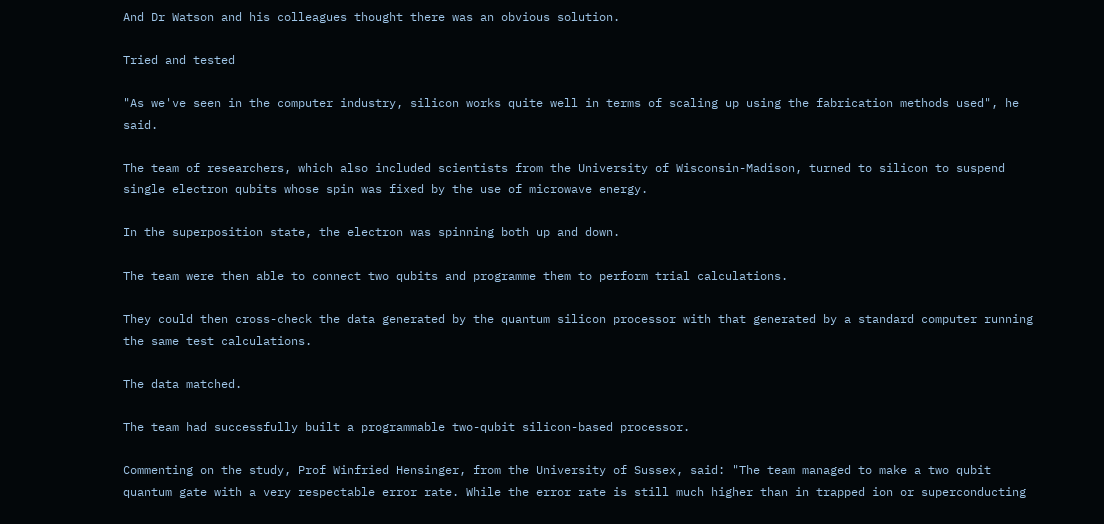And Dr Watson and his colleagues thought there was an obvious solution.

Tried and tested

"As we've seen in the computer industry, silicon works quite well in terms of scaling up using the fabrication methods used", he said.

The team of researchers, which also included scientists from the University of Wisconsin-Madison, turned to silicon to suspend single electron qubits whose spin was fixed by the use of microwave energy.

In the superposition state, the electron was spinning both up and down.

The team were then able to connect two qubits and programme them to perform trial calculations.

They could then cross-check the data generated by the quantum silicon processor with that generated by a standard computer running the same test calculations.

The data matched.

The team had successfully built a programmable two-qubit silicon-based processor.

Commenting on the study, Prof Winfried Hensinger, from the University of Sussex, said: "The team managed to make a two qubit quantum gate with a very respectable error rate. While the error rate is still much higher than in trapped ion or superconducting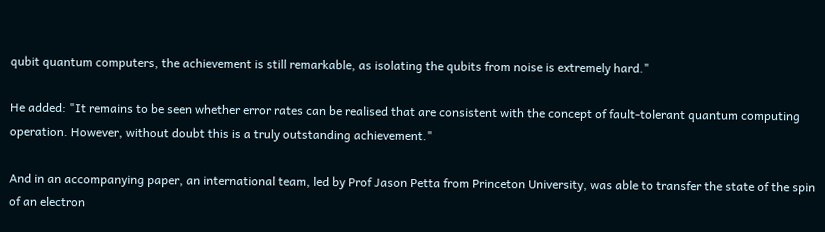qubit quantum computers, the achievement is still remarkable, as isolating the qubits from noise is extremely hard."

He added: "It remains to be seen whether error rates can be realised that are consistent with the concept of fault-tolerant quantum computing operation. However, without doubt this is a truly outstanding achievement."

And in an accompanying paper, an international team, led by Prof Jason Petta from Princeton University, was able to transfer the state of the spin of an electron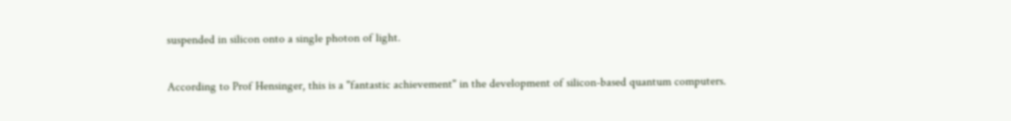suspended in silicon onto a single photon of light.

According to Prof Hensinger, this is a "fantastic achievement" in the development of silicon-based quantum computers.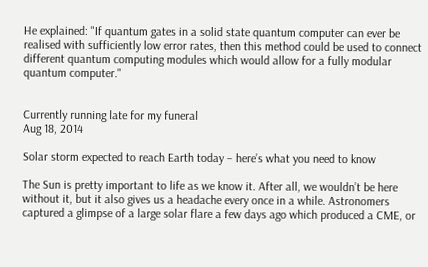He explained: "If quantum gates in a solid state quantum computer can ever be realised with sufficiently low error rates, then this method could be used to connect different quantum computing modules which would allow for a fully modular quantum computer."


Currently running late for my funeral
Aug 18, 2014

Solar storm expected to reach Earth today – here’s what you need to know

The Sun is pretty important to life as we know it. After all, we wouldn’t be here without it, but it also gives us a headache every once in a while. Astronomers captured a glimpse of a large solar flare a few days ago which produced a CME, or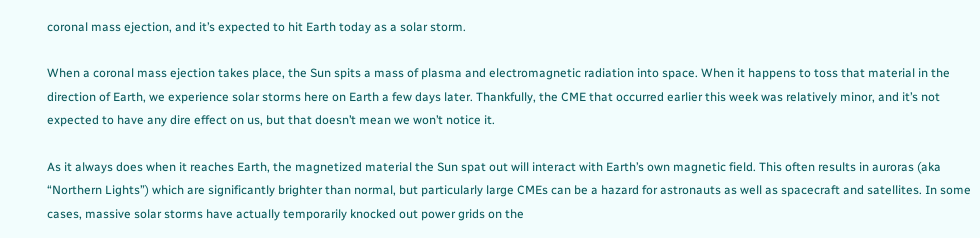coronal mass ejection, and it’s expected to hit Earth today as a solar storm.

When a coronal mass ejection takes place, the Sun spits a mass of plasma and electromagnetic radiation into space. When it happens to toss that material in the direction of Earth, we experience solar storms here on Earth a few days later. Thankfully, the CME that occurred earlier this week was relatively minor, and it’s not expected to have any dire effect on us, but that doesn’t mean we won’t notice it.

As it always does when it reaches Earth, the magnetized material the Sun spat out will interact with Earth’s own magnetic field. This often results in auroras (aka “Northern Lights”) which are significantly brighter than normal, but particularly large CMEs can be a hazard for astronauts as well as spacecraft and satellites. In some cases, massive solar storms have actually temporarily knocked out power grids on the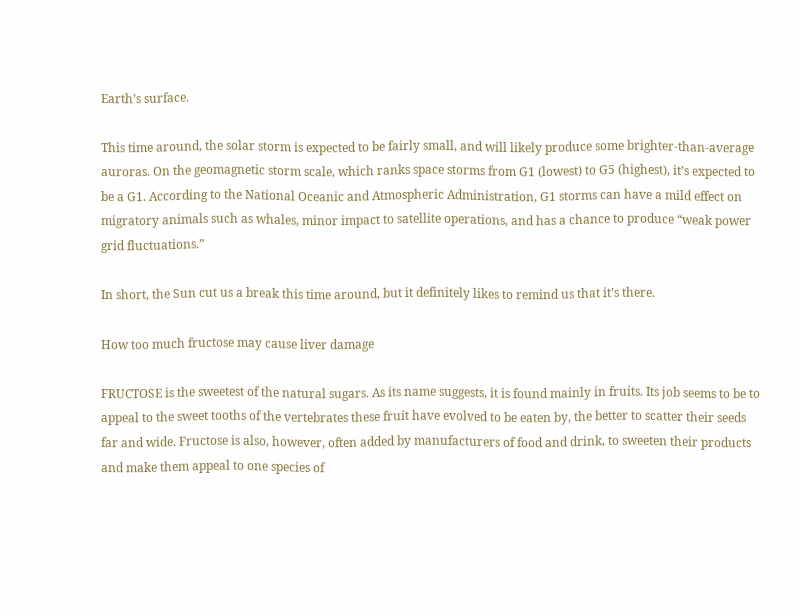Earth’s surface.

This time around, the solar storm is expected to be fairly small, and will likely produce some brighter-than-average auroras. On the geomagnetic storm scale, which ranks space storms from G1 (lowest) to G5 (highest), it’s expected to be a G1. According to the National Oceanic and Atmospheric Administration, G1 storms can have a mild effect on migratory animals such as whales, minor impact to satellite operations, and has a chance to produce “weak power grid fluctuations.”

In short, the Sun cut us a break this time around, but it definitely likes to remind us that it’s there.

How too much fructose may cause liver damage

FRUCTOSE is the sweetest of the natural sugars. As its name suggests, it is found mainly in fruits. Its job seems to be to appeal to the sweet tooths of the vertebrates these fruit have evolved to be eaten by, the better to scatter their seeds far and wide. Fructose is also, however, often added by manufacturers of food and drink, to sweeten their products and make them appeal to one species of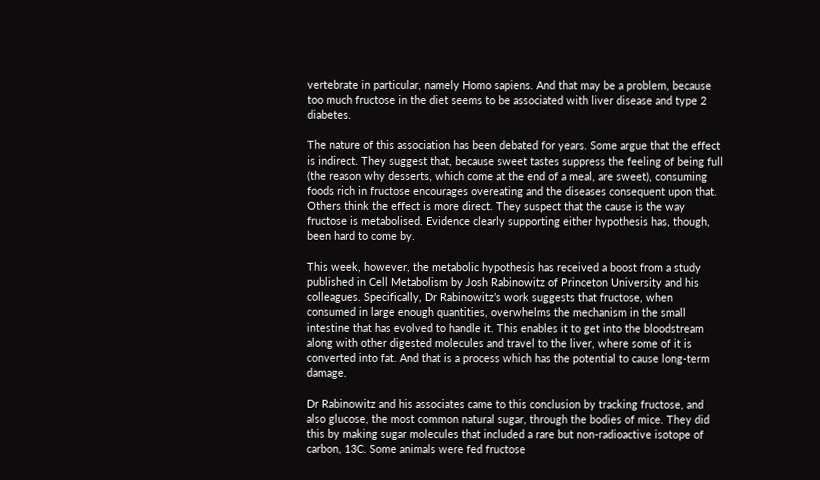vertebrate in particular, namely Homo sapiens. And that may be a problem, because too much fructose in the diet seems to be associated with liver disease and type 2 diabetes.

The nature of this association has been debated for years. Some argue that the effect is indirect. They suggest that, because sweet tastes suppress the feeling of being full (the reason why desserts, which come at the end of a meal, are sweet), consuming foods rich in fructose encourages overeating and the diseases consequent upon that. Others think the effect is more direct. They suspect that the cause is the way fructose is metabolised. Evidence clearly supporting either hypothesis has, though, been hard to come by.

This week, however, the metabolic hypothesis has received a boost from a study published in Cell Metabolism by Josh Rabinowitz of Princeton University and his colleagues. Specifically, Dr Rabinowitz’s work suggests that fructose, when consumed in large enough quantities, overwhelms the mechanism in the small intestine that has evolved to handle it. This enables it to get into the bloodstream along with other digested molecules and travel to the liver, where some of it is converted into fat. And that is a process which has the potential to cause long-term damage.

Dr Rabinowitz and his associates came to this conclusion by tracking fructose, and also glucose, the most common natural sugar, through the bodies of mice. They did this by making sugar molecules that included a rare but non-radioactive isotope of carbon, 13C. Some animals were fed fructose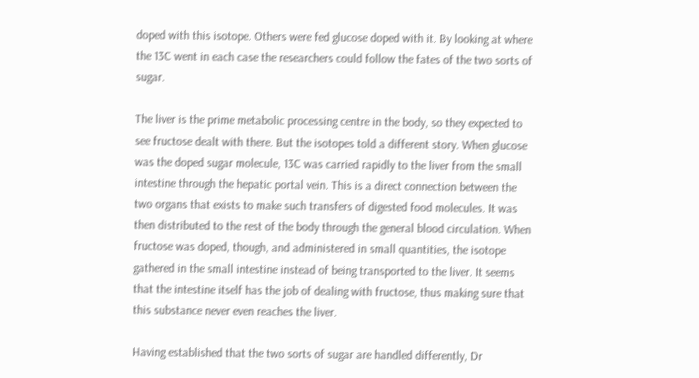doped with this isotope. Others were fed glucose doped with it. By looking at where the 13C went in each case the researchers could follow the fates of the two sorts of sugar.

The liver is the prime metabolic processing centre in the body, so they expected to see fructose dealt with there. But the isotopes told a different story. When glucose was the doped sugar molecule, 13C was carried rapidly to the liver from the small intestine through the hepatic portal vein. This is a direct connection between the two organs that exists to make such transfers of digested food molecules. It was then distributed to the rest of the body through the general blood circulation. When fructose was doped, though, and administered in small quantities, the isotope gathered in the small intestine instead of being transported to the liver. It seems that the intestine itself has the job of dealing with fructose, thus making sure that this substance never even reaches the liver.

Having established that the two sorts of sugar are handled differently, Dr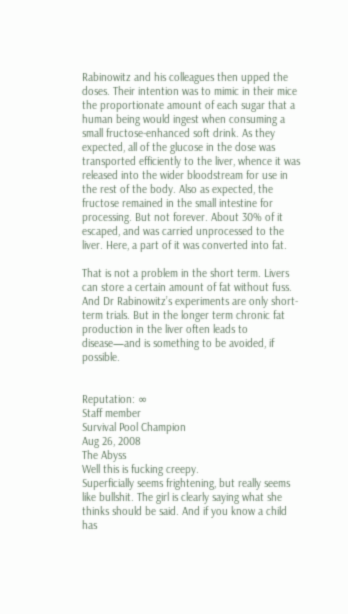Rabinowitz and his colleagues then upped the doses. Their intention was to mimic in their mice the proportionate amount of each sugar that a human being would ingest when consuming a small fructose-enhanced soft drink. As they expected, all of the glucose in the dose was transported efficiently to the liver, whence it was released into the wider bloodstream for use in the rest of the body. Also as expected, the fructose remained in the small intestine for processing. But not forever. About 30% of it escaped, and was carried unprocessed to the liver. Here, a part of it was converted into fat.

That is not a problem in the short term. Livers can store a certain amount of fat without fuss. And Dr Rabinowitz’s experiments are only short-term trials. But in the longer term chronic fat production in the liver often leads to disease—and is something to be avoided, if possible.


Reputation: ∞
Staff member
Survival Pool Champion
Aug 26, 2008
The Abyss
Well this is fucking creepy.
Superficially seems frightening, but really seems like bullshit. The girl is clearly saying what she thinks should be said. And if you know a child has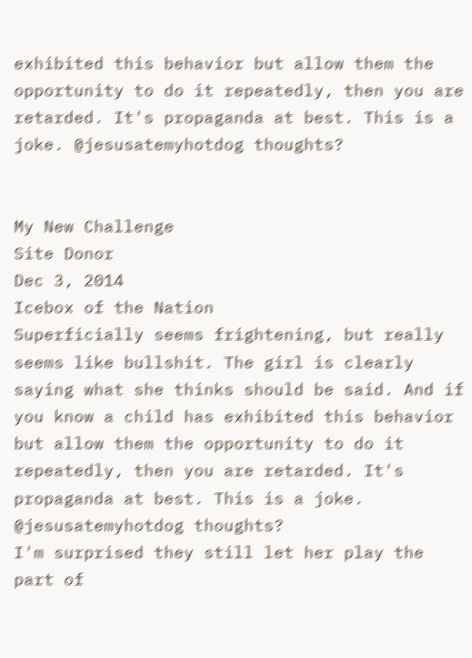exhibited this behavior but allow them the opportunity to do it repeatedly, then you are retarded. It's propaganda at best. This is a joke. @jesusatemyhotdog thoughts?


My New Challenge
Site Donor
Dec 3, 2014
Icebox of the Nation
Superficially seems frightening, but really seems like bullshit. The girl is clearly saying what she thinks should be said. And if you know a child has exhibited this behavior but allow them the opportunity to do it repeatedly, then you are retarded. It's propaganda at best. This is a joke. @jesusatemyhotdog thoughts?
I'm surprised they still let her play the part of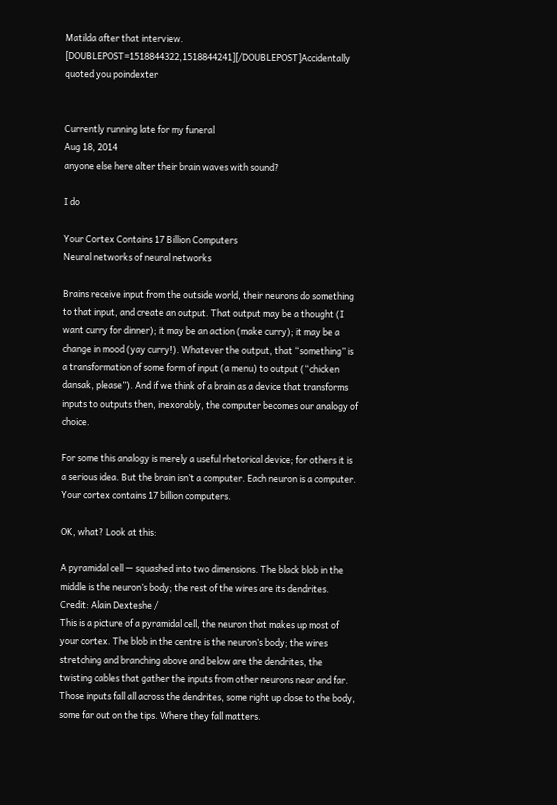Matilda after that interview.
[DOUBLEPOST=1518844322,1518844241][/DOUBLEPOST]Accidentally quoted you poindexter


Currently running late for my funeral
Aug 18, 2014
anyone else here alter their brain waves with sound?

I do

Your Cortex Contains 17 Billion Computers
Neural networks of neural networks

Brains receive input from the outside world, their neurons do something to that input, and create an output. That output may be a thought (I want curry for dinner); it may be an action (make curry); it may be a change in mood (yay curry!). Whatever the output, that “something” is a transformation of some form of input (a menu) to output (“chicken dansak, please”). And if we think of a brain as a device that transforms inputs to outputs then, inexorably, the computer becomes our analogy of choice.

For some this analogy is merely a useful rhetorical device; for others it is a serious idea. But the brain isn’t a computer. Each neuron is a computer. Your cortex contains 17 billion computers.

OK, what? Look at this:

A pyramidal cell — squashed into two dimensions. The black blob in the middle is the neuron’s body; the rest of the wires are its dendrites. Credit: Alain Dexteshe /
This is a picture of a pyramidal cell, the neuron that makes up most of your cortex. The blob in the centre is the neuron’s body; the wires stretching and branching above and below are the dendrites, the twisting cables that gather the inputs from other neurons near and far. Those inputs fall all across the dendrites, some right up close to the body, some far out on the tips. Where they fall matters.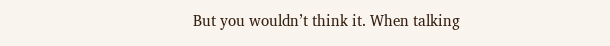But you wouldn’t think it. When talking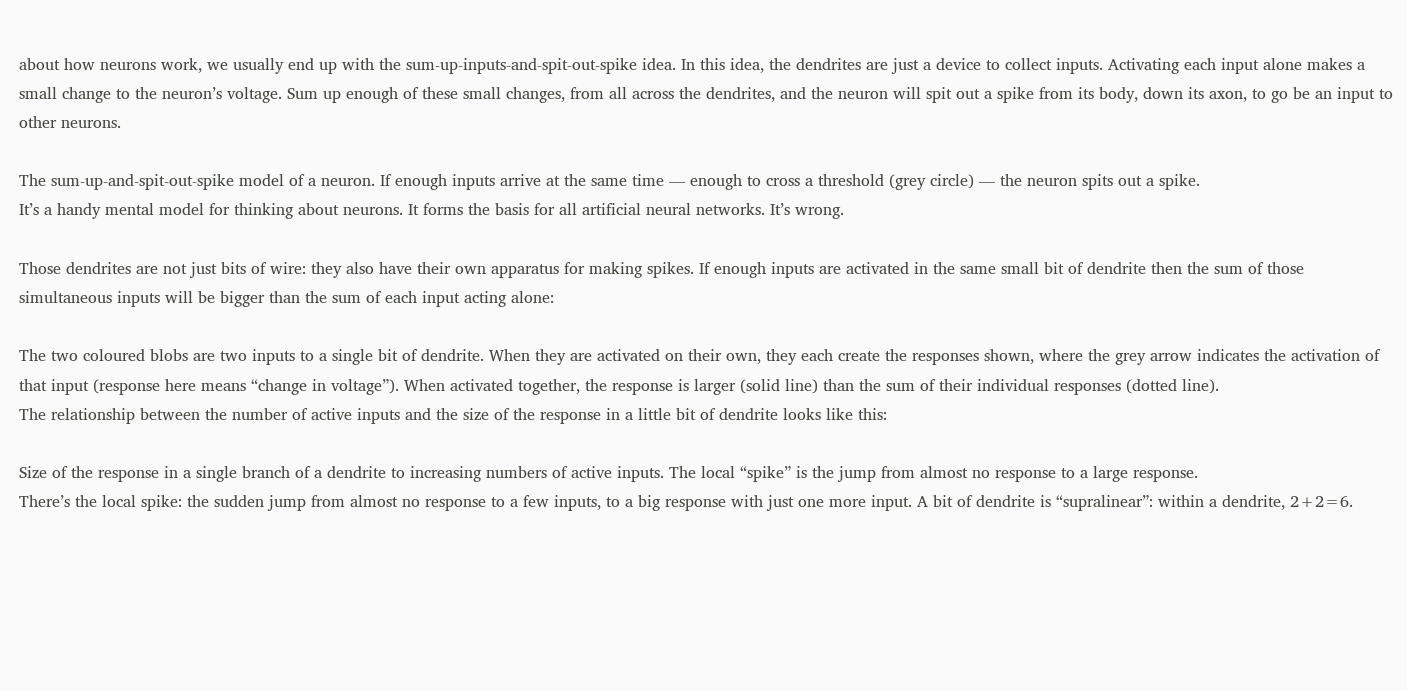about how neurons work, we usually end up with the sum-up-inputs-and-spit-out-spike idea. In this idea, the dendrites are just a device to collect inputs. Activating each input alone makes a small change to the neuron’s voltage. Sum up enough of these small changes, from all across the dendrites, and the neuron will spit out a spike from its body, down its axon, to go be an input to other neurons.

The sum-up-and-spit-out-spike model of a neuron. If enough inputs arrive at the same time — enough to cross a threshold (grey circle) — the neuron spits out a spike.
It’s a handy mental model for thinking about neurons. It forms the basis for all artificial neural networks. It’s wrong.

Those dendrites are not just bits of wire: they also have their own apparatus for making spikes. If enough inputs are activated in the same small bit of dendrite then the sum of those simultaneous inputs will be bigger than the sum of each input acting alone:

The two coloured blobs are two inputs to a single bit of dendrite. When they are activated on their own, they each create the responses shown, where the grey arrow indicates the activation of that input (response here means “change in voltage”). When activated together, the response is larger (solid line) than the sum of their individual responses (dotted line).
The relationship between the number of active inputs and the size of the response in a little bit of dendrite looks like this:

Size of the response in a single branch of a dendrite to increasing numbers of active inputs. The local “spike” is the jump from almost no response to a large response.
There’s the local spike: the sudden jump from almost no response to a few inputs, to a big response with just one more input. A bit of dendrite is “supralinear”: within a dendrite, 2+2=6.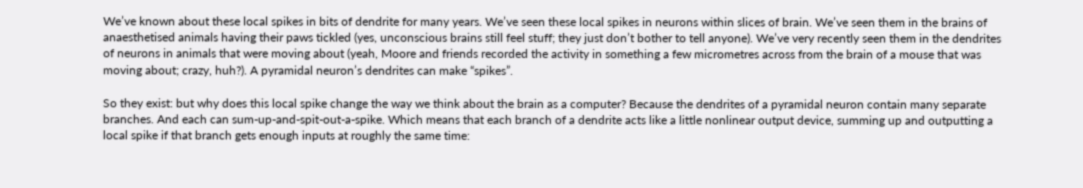We’ve known about these local spikes in bits of dendrite for many years. We’ve seen these local spikes in neurons within slices of brain. We’ve seen them in the brains of anaesthetised animals having their paws tickled (yes, unconscious brains still feel stuff; they just don’t bother to tell anyone). We’ve very recently seen them in the dendrites of neurons in animals that were moving about (yeah, Moore and friends recorded the activity in something a few micrometres across from the brain of a mouse that was moving about; crazy, huh?). A pyramidal neuron’s dendrites can make “spikes”.

So they exist: but why does this local spike change the way we think about the brain as a computer? Because the dendrites of a pyramidal neuron contain many separate branches. And each can sum-up-and-spit-out-a-spike. Which means that each branch of a dendrite acts like a little nonlinear output device, summing up and outputting a local spike if that branch gets enough inputs at roughly the same time: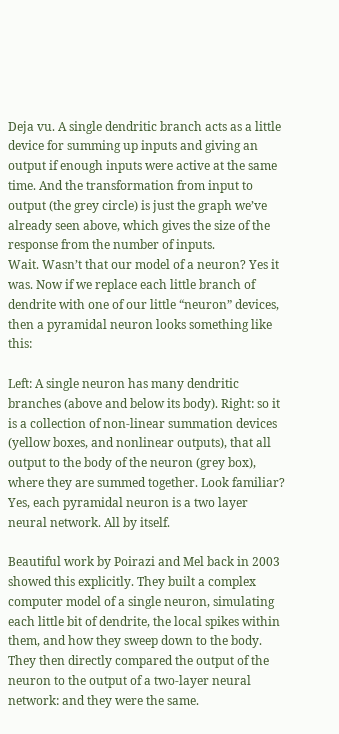Deja vu. A single dendritic branch acts as a little device for summing up inputs and giving an output if enough inputs were active at the same time. And the transformation from input to output (the grey circle) is just the graph we’ve already seen above, which gives the size of the response from the number of inputs.
Wait. Wasn’t that our model of a neuron? Yes it was. Now if we replace each little branch of dendrite with one of our little “neuron” devices, then a pyramidal neuron looks something like this:

Left: A single neuron has many dendritic branches (above and below its body). Right: so it is a collection of non-linear summation devices (yellow boxes, and nonlinear outputs), that all output to the body of the neuron (grey box), where they are summed together. Look familiar?
Yes, each pyramidal neuron is a two layer neural network. All by itself.

Beautiful work by Poirazi and Mel back in 2003 showed this explicitly. They built a complex computer model of a single neuron, simulating each little bit of dendrite, the local spikes within them, and how they sweep down to the body. They then directly compared the output of the neuron to the output of a two-layer neural network: and they were the same.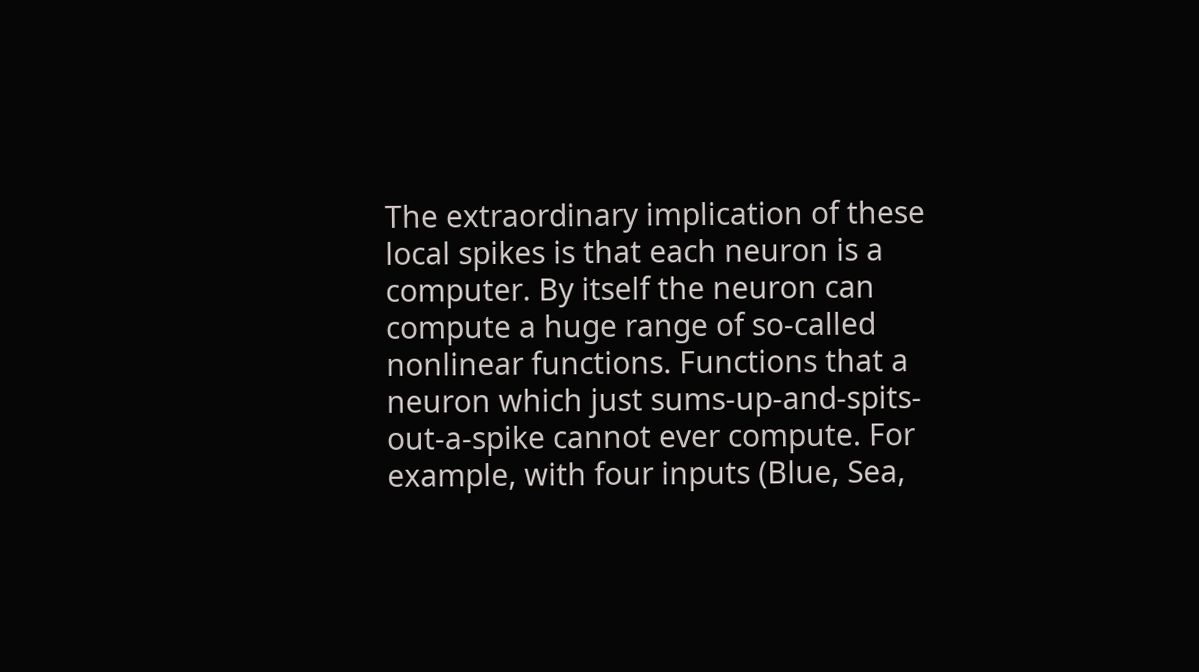The extraordinary implication of these local spikes is that each neuron is a computer. By itself the neuron can compute a huge range of so-called nonlinear functions. Functions that a neuron which just sums-up-and-spits-out-a-spike cannot ever compute. For example, with four inputs (Blue, Sea,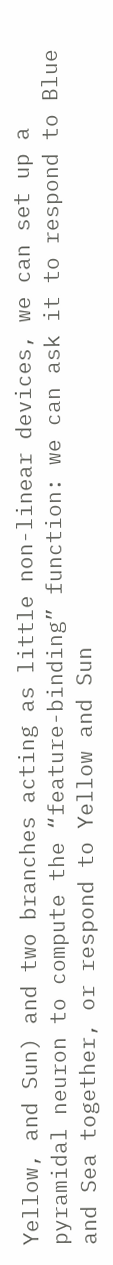Yellow, and Sun) and two branches acting as little non-linear devices, we can set up a pyramidal neuron to compute the “feature-binding” function: we can ask it to respond to Blue and Sea together, or respond to Yellow and Sun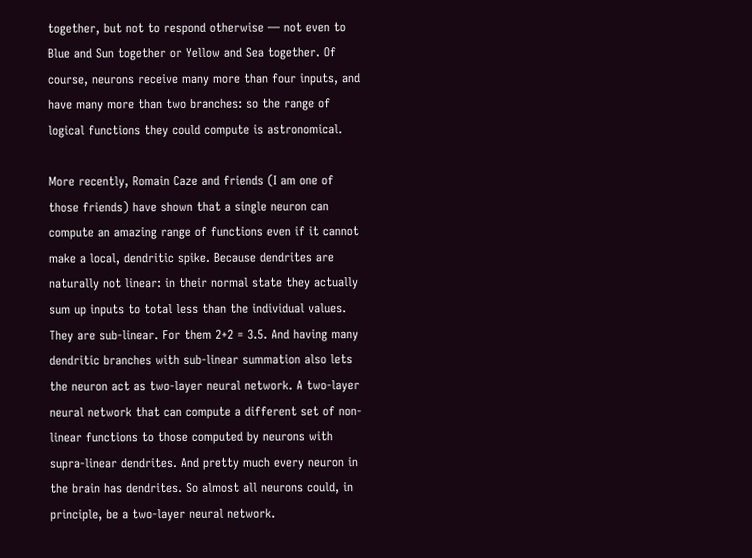together, but not to respond otherwise — not even to Blue and Sun together or Yellow and Sea together. Of course, neurons receive many more than four inputs, and have many more than two branches: so the range of logical functions they could compute is astronomical.

More recently, Romain Caze and friends (I am one of those friends) have shown that a single neuron can compute an amazing range of functions even if it cannot make a local, dendritic spike. Because dendrites are naturally not linear: in their normal state they actually sum up inputs to total less than the individual values. They are sub-linear. For them 2+2 = 3.5. And having many dendritic branches with sub-linear summation also lets the neuron act as two-layer neural network. A two-layer neural network that can compute a different set of non-linear functions to those computed by neurons with supra-linear dendrites. And pretty much every neuron in the brain has dendrites. So almost all neurons could, in principle, be a two-layer neural network.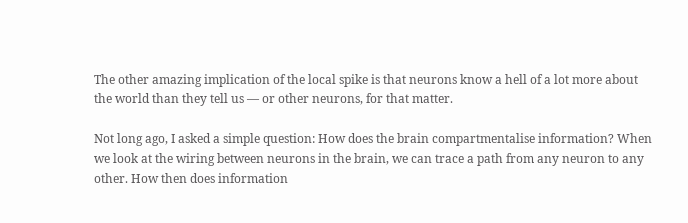The other amazing implication of the local spike is that neurons know a hell of a lot more about the world than they tell us — or other neurons, for that matter.

Not long ago, I asked a simple question: How does the brain compartmentalise information? When we look at the wiring between neurons in the brain, we can trace a path from any neuron to any other. How then does information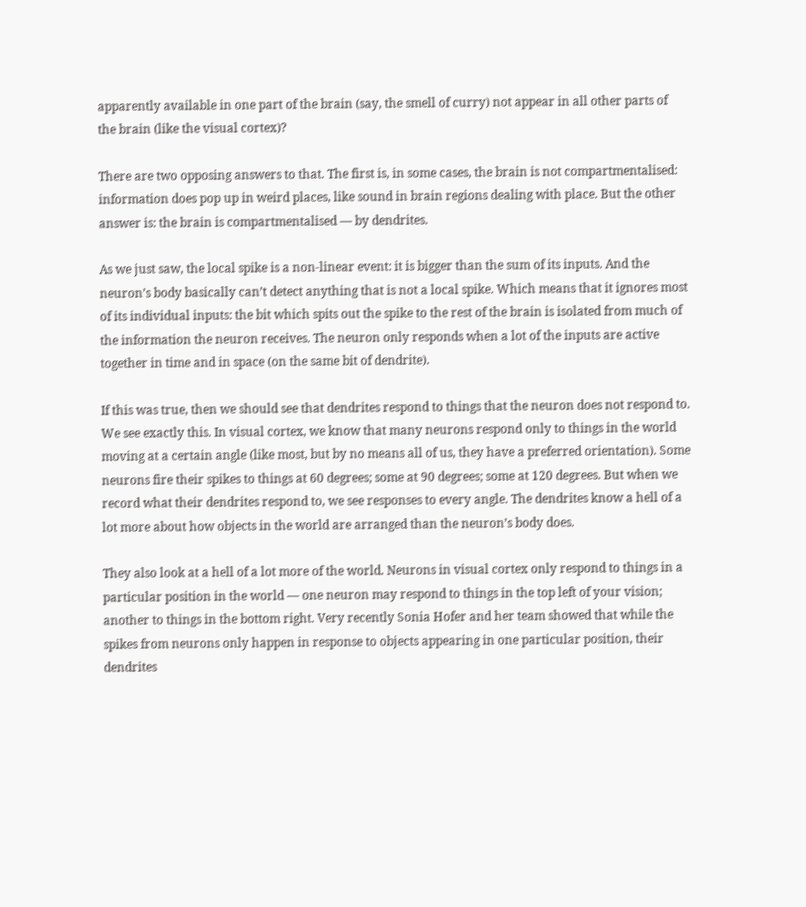apparently available in one part of the brain (say, the smell of curry) not appear in all other parts of the brain (like the visual cortex)?

There are two opposing answers to that. The first is, in some cases, the brain is not compartmentalised: information does pop up in weird places, like sound in brain regions dealing with place. But the other answer is: the brain is compartmentalised — by dendrites.

As we just saw, the local spike is a non-linear event: it is bigger than the sum of its inputs. And the neuron’s body basically can’t detect anything that is not a local spike. Which means that it ignores most of its individual inputs: the bit which spits out the spike to the rest of the brain is isolated from much of the information the neuron receives. The neuron only responds when a lot of the inputs are active together in time and in space (on the same bit of dendrite).

If this was true, then we should see that dendrites respond to things that the neuron does not respond to. We see exactly this. In visual cortex, we know that many neurons respond only to things in the world moving at a certain angle (like most, but by no means all of us, they have a preferred orientation). Some neurons fire their spikes to things at 60 degrees; some at 90 degrees; some at 120 degrees. But when we record what their dendrites respond to, we see responses to every angle. The dendrites know a hell of a lot more about how objects in the world are arranged than the neuron’s body does.

They also look at a hell of a lot more of the world. Neurons in visual cortex only respond to things in a particular position in the world — one neuron may respond to things in the top left of your vision; another to things in the bottom right. Very recently Sonia Hofer and her team showed that while the spikes from neurons only happen in response to objects appearing in one particular position, their dendrites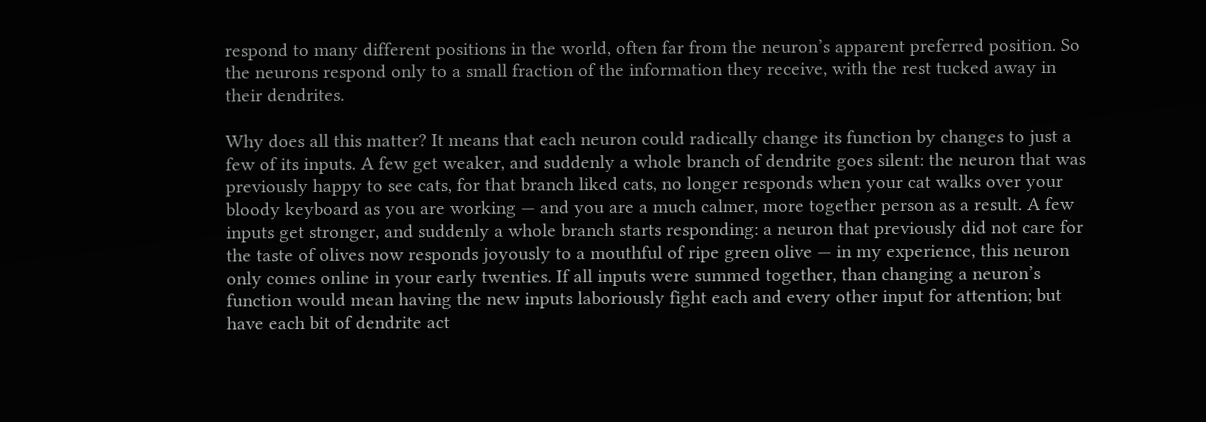respond to many different positions in the world, often far from the neuron’s apparent preferred position. So the neurons respond only to a small fraction of the information they receive, with the rest tucked away in their dendrites.

Why does all this matter? It means that each neuron could radically change its function by changes to just a few of its inputs. A few get weaker, and suddenly a whole branch of dendrite goes silent: the neuron that was previously happy to see cats, for that branch liked cats, no longer responds when your cat walks over your bloody keyboard as you are working — and you are a much calmer, more together person as a result. A few inputs get stronger, and suddenly a whole branch starts responding: a neuron that previously did not care for the taste of olives now responds joyously to a mouthful of ripe green olive — in my experience, this neuron only comes online in your early twenties. If all inputs were summed together, than changing a neuron’s function would mean having the new inputs laboriously fight each and every other input for attention; but have each bit of dendrite act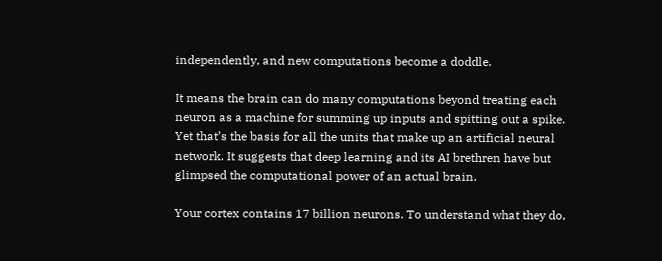independently, and new computations become a doddle.

It means the brain can do many computations beyond treating each neuron as a machine for summing up inputs and spitting out a spike. Yet that’s the basis for all the units that make up an artificial neural network. It suggests that deep learning and its AI brethren have but glimpsed the computational power of an actual brain.

Your cortex contains 17 billion neurons. To understand what they do,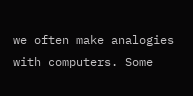we often make analogies with computers. Some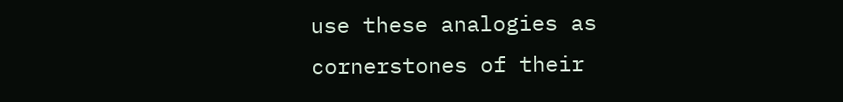use these analogies as cornerstones of their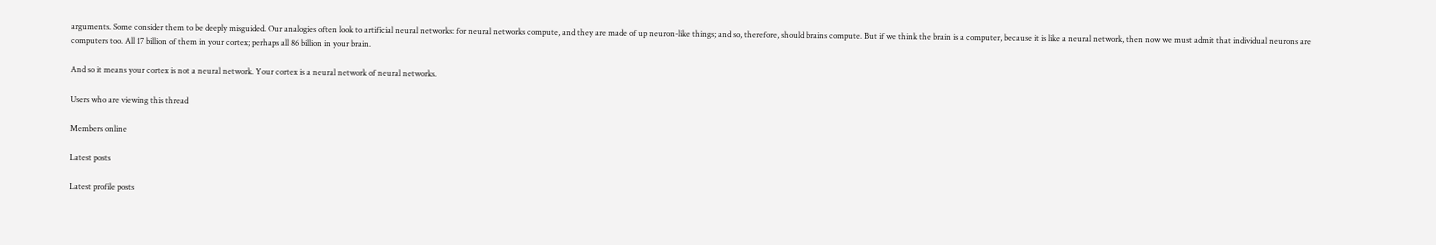arguments. Some consider them to be deeply misguided. Our analogies often look to artificial neural networks: for neural networks compute, and they are made of up neuron-like things; and so, therefore, should brains compute. But if we think the brain is a computer, because it is like a neural network, then now we must admit that individual neurons are computers too. All 17 billion of them in your cortex; perhaps all 86 billion in your brain.

And so it means your cortex is not a neural network. Your cortex is a neural network of neural networks.

Users who are viewing this thread

Members online

Latest posts

Latest profile posts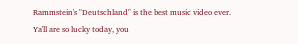Rammstein's "Deutschland" is the best music video ever.
Ya'll are so lucky today, you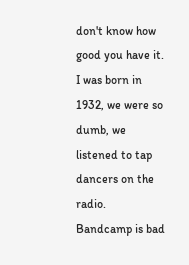don't know how good you have it. I was born in 1932, we were so dumb, we listened to tap dancers on the radio.
Bandcamp is bad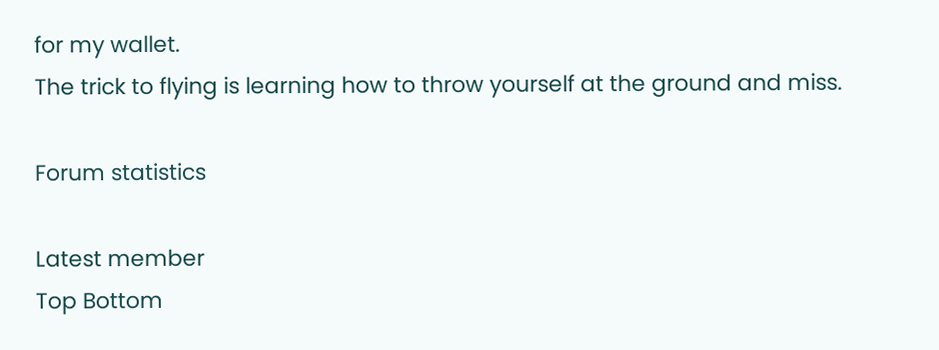for my wallet.
The trick to flying is learning how to throw yourself at the ground and miss.

Forum statistics

Latest member
Top Bottom